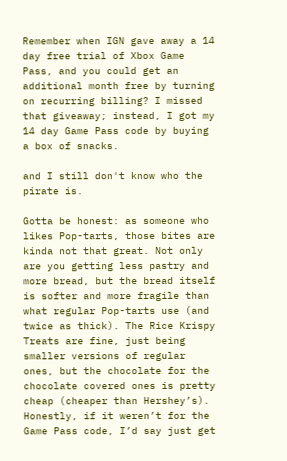Remember when IGN gave away a 14 day free trial of Xbox Game Pass, and you could get an additional month free by turning on recurring billing? I missed that giveaway; instead, I got my 14 day Game Pass code by buying a box of snacks.

and I still don't know who the pirate is.

Gotta be honest: as someone who likes Pop-tarts, those bites are kinda not that great. Not only are you getting less pastry and more bread, but the bread itself is softer and more fragile than what regular Pop-tarts use (and twice as thick). The Rice Krispy Treats are fine, just being smaller versions of regular ones, but the chocolate for the chocolate covered ones is pretty cheap (cheaper than Hershey’s). Honestly, if it weren’t for the Game Pass code, I’d say just get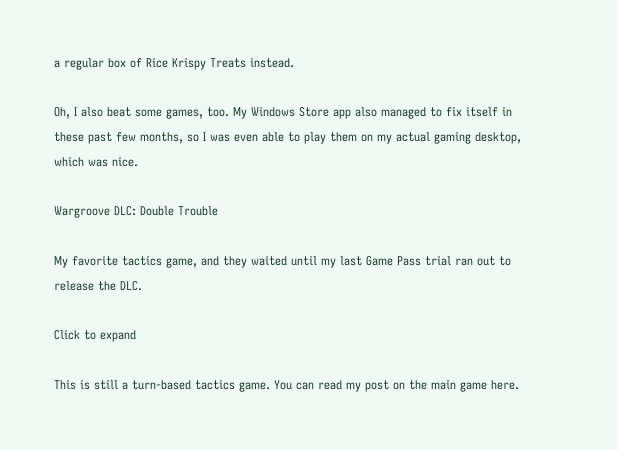a regular box of Rice Krispy Treats instead.

Oh, I also beat some games, too. My Windows Store app also managed to fix itself in these past few months, so I was even able to play them on my actual gaming desktop, which was nice.

Wargroove DLC: Double Trouble

My favorite tactics game, and they waited until my last Game Pass trial ran out to release the DLC.

Click to expand

This is still a turn-based tactics game. You can read my post on the main game here.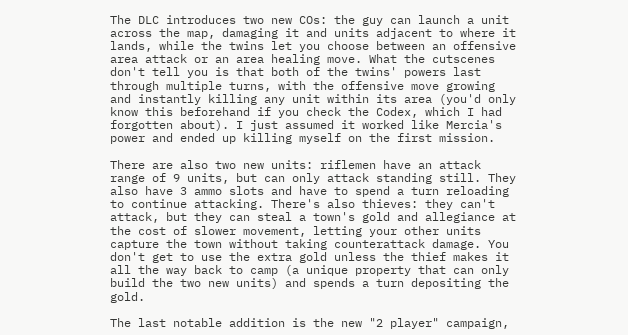The DLC introduces two new COs: the guy can launch a unit across the map, damaging it and units adjacent to where it lands, while the twins let you choose between an offensive area attack or an area healing move. What the cutscenes don't tell you is that both of the twins' powers last through multiple turns, with the offensive move growing and instantly killing any unit within its area (you'd only know this beforehand if you check the Codex, which I had forgotten about). I just assumed it worked like Mercia's power and ended up killing myself on the first mission.

There are also two new units: riflemen have an attack range of 9 units, but can only attack standing still. They also have 3 ammo slots and have to spend a turn reloading to continue attacking. There's also thieves: they can't attack, but they can steal a town's gold and allegiance at the cost of slower movement, letting your other units capture the town without taking counterattack damage. You don't get to use the extra gold unless the thief makes it all the way back to camp (a unique property that can only build the two new units) and spends a turn depositing the gold.

The last notable addition is the new "2 player" campaign,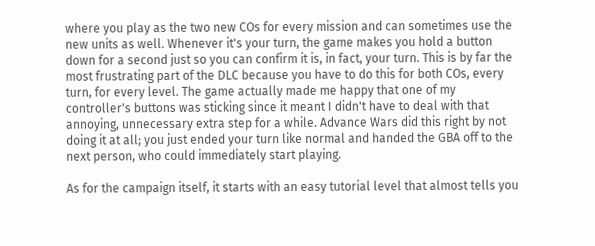where you play as the two new COs for every mission and can sometimes use the new units as well. Whenever it's your turn, the game makes you hold a button down for a second just so you can confirm it is, in fact, your turn. This is by far the most frustrating part of the DLC because you have to do this for both COs, every turn, for every level. The game actually made me happy that one of my controller's buttons was sticking since it meant I didn't have to deal with that annoying, unnecessary extra step for a while. Advance Wars did this right by not doing it at all; you just ended your turn like normal and handed the GBA off to the next person, who could immediately start playing.

As for the campaign itself, it starts with an easy tutorial level that almost tells you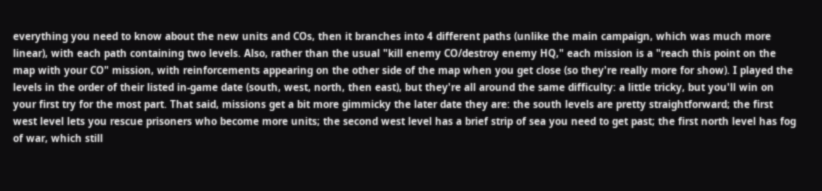everything you need to know about the new units and COs, then it branches into 4 different paths (unlike the main campaign, which was much more linear), with each path containing two levels. Also, rather than the usual "kill enemy CO/destroy enemy HQ," each mission is a "reach this point on the map with your CO" mission, with reinforcements appearing on the other side of the map when you get close (so they're really more for show). I played the levels in the order of their listed in-game date (south, west, north, then east), but they're all around the same difficulty: a little tricky, but you'll win on your first try for the most part. That said, missions get a bit more gimmicky the later date they are: the south levels are pretty straightforward; the first west level lets you rescue prisoners who become more units; the second west level has a brief strip of sea you need to get past; the first north level has fog of war, which still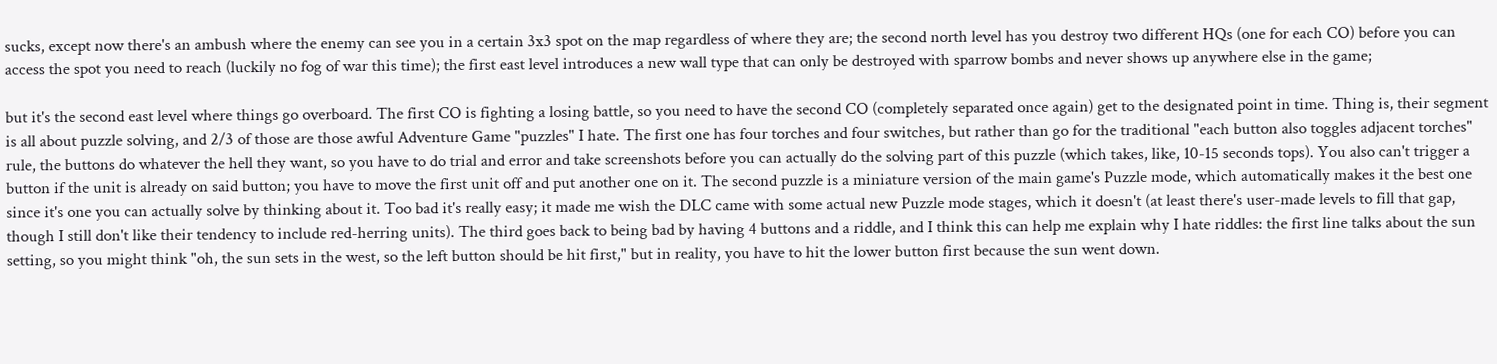sucks, except now there's an ambush where the enemy can see you in a certain 3x3 spot on the map regardless of where they are; the second north level has you destroy two different HQs (one for each CO) before you can access the spot you need to reach (luckily no fog of war this time); the first east level introduces a new wall type that can only be destroyed with sparrow bombs and never shows up anywhere else in the game;

but it's the second east level where things go overboard. The first CO is fighting a losing battle, so you need to have the second CO (completely separated once again) get to the designated point in time. Thing is, their segment is all about puzzle solving, and 2/3 of those are those awful Adventure Game "puzzles" I hate. The first one has four torches and four switches, but rather than go for the traditional "each button also toggles adjacent torches" rule, the buttons do whatever the hell they want, so you have to do trial and error and take screenshots before you can actually do the solving part of this puzzle (which takes, like, 10-15 seconds tops). You also can't trigger a button if the unit is already on said button; you have to move the first unit off and put another one on it. The second puzzle is a miniature version of the main game's Puzzle mode, which automatically makes it the best one since it's one you can actually solve by thinking about it. Too bad it's really easy; it made me wish the DLC came with some actual new Puzzle mode stages, which it doesn't (at least there's user-made levels to fill that gap, though I still don't like their tendency to include red-herring units). The third goes back to being bad by having 4 buttons and a riddle, and I think this can help me explain why I hate riddles: the first line talks about the sun setting, so you might think "oh, the sun sets in the west, so the left button should be hit first," but in reality, you have to hit the lower button first because the sun went down.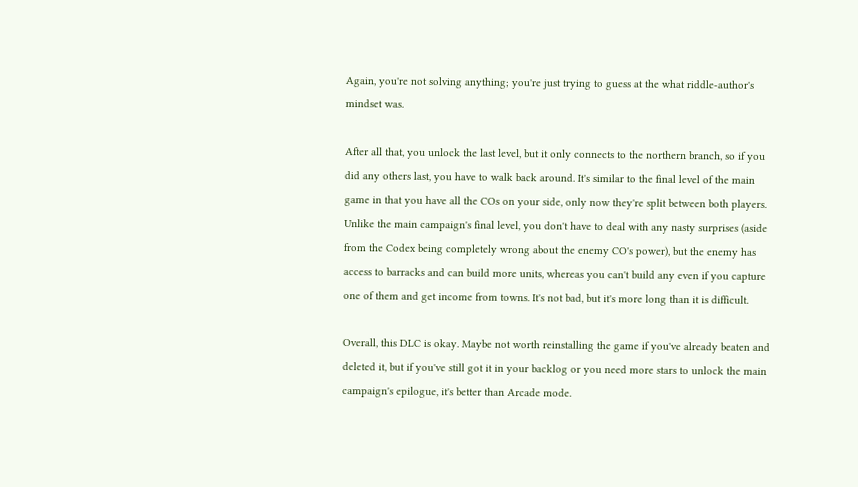Again, you're not solving anything; you're just trying to guess at the what riddle-author's mindset was.

After all that, you unlock the last level, but it only connects to the northern branch, so if you did any others last, you have to walk back around. It's similar to the final level of the main game in that you have all the COs on your side, only now they're split between both players. Unlike the main campaign's final level, you don't have to deal with any nasty surprises (aside from the Codex being completely wrong about the enemy CO's power), but the enemy has access to barracks and can build more units, whereas you can't build any even if you capture one of them and get income from towns. It's not bad, but it's more long than it is difficult.

Overall, this DLC is okay. Maybe not worth reinstalling the game if you've already beaten and deleted it, but if you've still got it in your backlog or you need more stars to unlock the main campaign's epilogue, it's better than Arcade mode.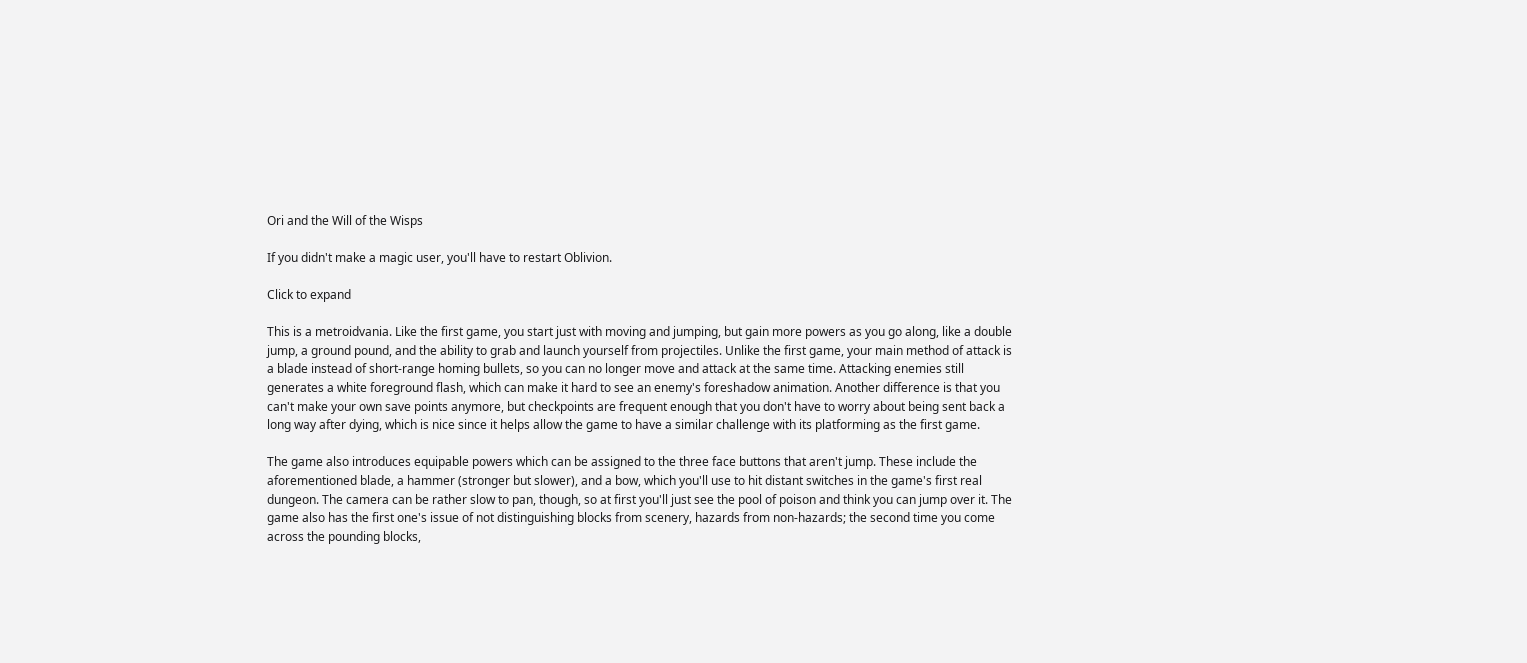Ori and the Will of the Wisps

If you didn't make a magic user, you'll have to restart Oblivion.

Click to expand

This is a metroidvania. Like the first game, you start just with moving and jumping, but gain more powers as you go along, like a double jump, a ground pound, and the ability to grab and launch yourself from projectiles. Unlike the first game, your main method of attack is a blade instead of short-range homing bullets, so you can no longer move and attack at the same time. Attacking enemies still generates a white foreground flash, which can make it hard to see an enemy's foreshadow animation. Another difference is that you can't make your own save points anymore, but checkpoints are frequent enough that you don't have to worry about being sent back a long way after dying, which is nice since it helps allow the game to have a similar challenge with its platforming as the first game.

The game also introduces equipable powers which can be assigned to the three face buttons that aren't jump. These include the aforementioned blade, a hammer (stronger but slower), and a bow, which you'll use to hit distant switches in the game's first real dungeon. The camera can be rather slow to pan, though, so at first you'll just see the pool of poison and think you can jump over it. The game also has the first one's issue of not distinguishing blocks from scenery, hazards from non-hazards; the second time you come across the pounding blocks,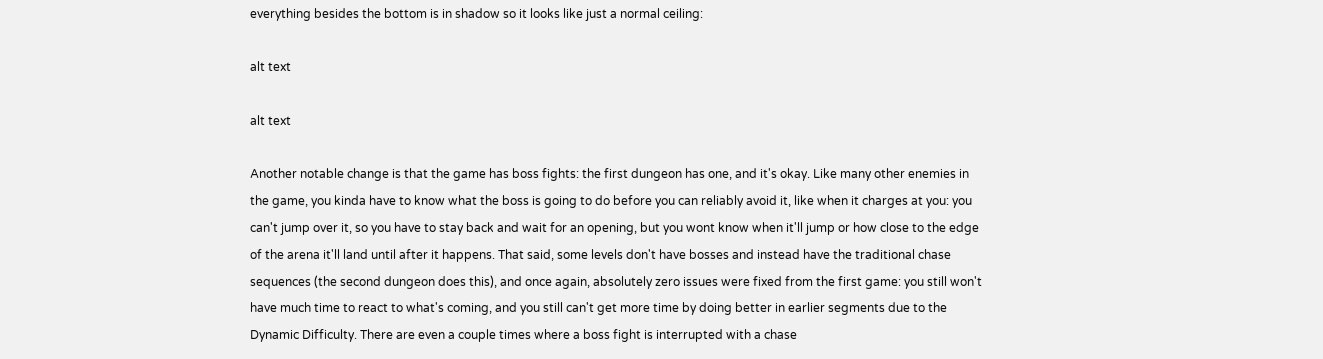everything besides the bottom is in shadow so it looks like just a normal ceiling:

alt text

alt text

Another notable change is that the game has boss fights: the first dungeon has one, and it's okay. Like many other enemies in the game, you kinda have to know what the boss is going to do before you can reliably avoid it, like when it charges at you: you can't jump over it, so you have to stay back and wait for an opening, but you wont know when it'll jump or how close to the edge of the arena it'll land until after it happens. That said, some levels don't have bosses and instead have the traditional chase sequences (the second dungeon does this), and once again, absolutely zero issues were fixed from the first game: you still won't have much time to react to what's coming, and you still can't get more time by doing better in earlier segments due to the Dynamic Difficulty. There are even a couple times where a boss fight is interrupted with a chase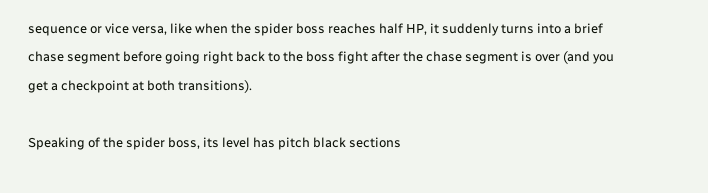sequence or vice versa, like when the spider boss reaches half HP, it suddenly turns into a brief chase segment before going right back to the boss fight after the chase segment is over (and you get a checkpoint at both transitions).

Speaking of the spider boss, its level has pitch black sections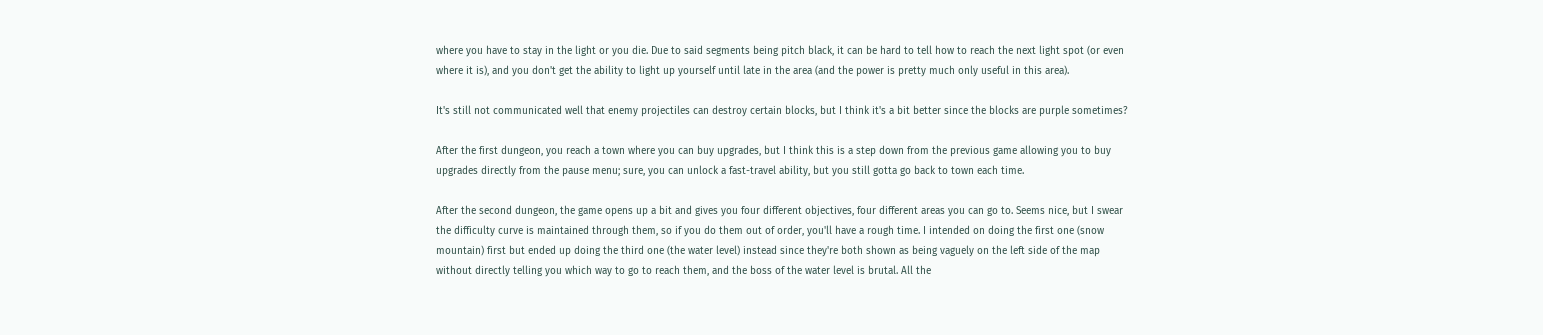where you have to stay in the light or you die. Due to said segments being pitch black, it can be hard to tell how to reach the next light spot (or even where it is), and you don't get the ability to light up yourself until late in the area (and the power is pretty much only useful in this area).

It's still not communicated well that enemy projectiles can destroy certain blocks, but I think it's a bit better since the blocks are purple sometimes?

After the first dungeon, you reach a town where you can buy upgrades, but I think this is a step down from the previous game allowing you to buy upgrades directly from the pause menu; sure, you can unlock a fast-travel ability, but you still gotta go back to town each time.

After the second dungeon, the game opens up a bit and gives you four different objectives, four different areas you can go to. Seems nice, but I swear the difficulty curve is maintained through them, so if you do them out of order, you'll have a rough time. I intended on doing the first one (snow mountain) first but ended up doing the third one (the water level) instead since they're both shown as being vaguely on the left side of the map without directly telling you which way to go to reach them, and the boss of the water level is brutal. All the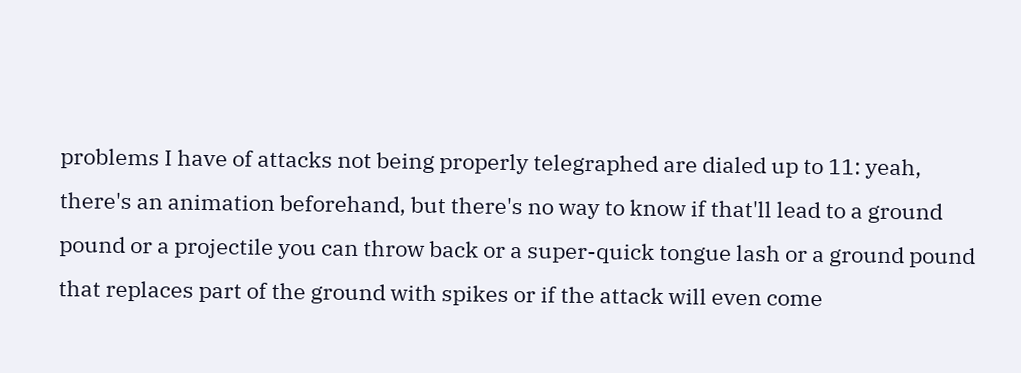problems I have of attacks not being properly telegraphed are dialed up to 11: yeah, there's an animation beforehand, but there's no way to know if that'll lead to a ground pound or a projectile you can throw back or a super-quick tongue lash or a ground pound that replaces part of the ground with spikes or if the attack will even come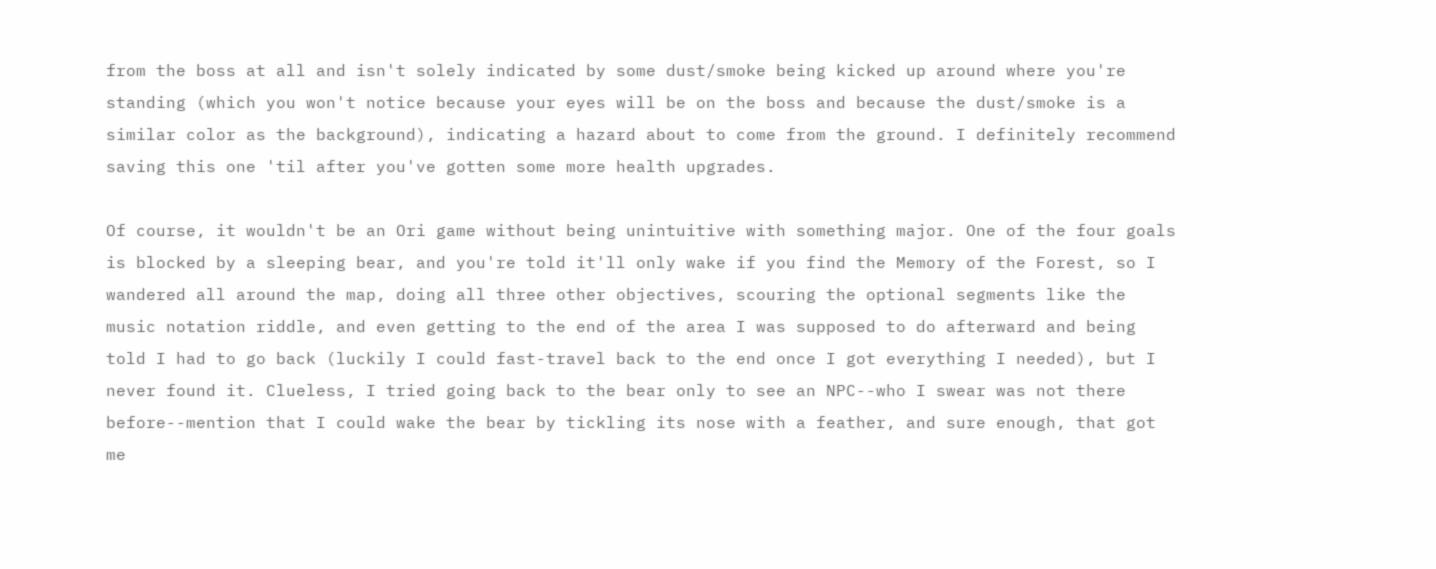from the boss at all and isn't solely indicated by some dust/smoke being kicked up around where you're standing (which you won't notice because your eyes will be on the boss and because the dust/smoke is a similar color as the background), indicating a hazard about to come from the ground. I definitely recommend saving this one 'til after you've gotten some more health upgrades.

Of course, it wouldn't be an Ori game without being unintuitive with something major. One of the four goals is blocked by a sleeping bear, and you're told it'll only wake if you find the Memory of the Forest, so I wandered all around the map, doing all three other objectives, scouring the optional segments like the music notation riddle, and even getting to the end of the area I was supposed to do afterward and being told I had to go back (luckily I could fast-travel back to the end once I got everything I needed), but I never found it. Clueless, I tried going back to the bear only to see an NPC--who I swear was not there before--mention that I could wake the bear by tickling its nose with a feather, and sure enough, that got me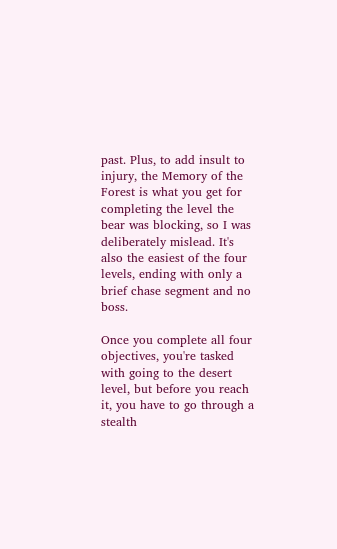past. Plus, to add insult to injury, the Memory of the Forest is what you get for completing the level the bear was blocking, so I was deliberately mislead. It's also the easiest of the four levels, ending with only a brief chase segment and no boss.

Once you complete all four objectives, you're tasked with going to the desert level, but before you reach it, you have to go through a stealth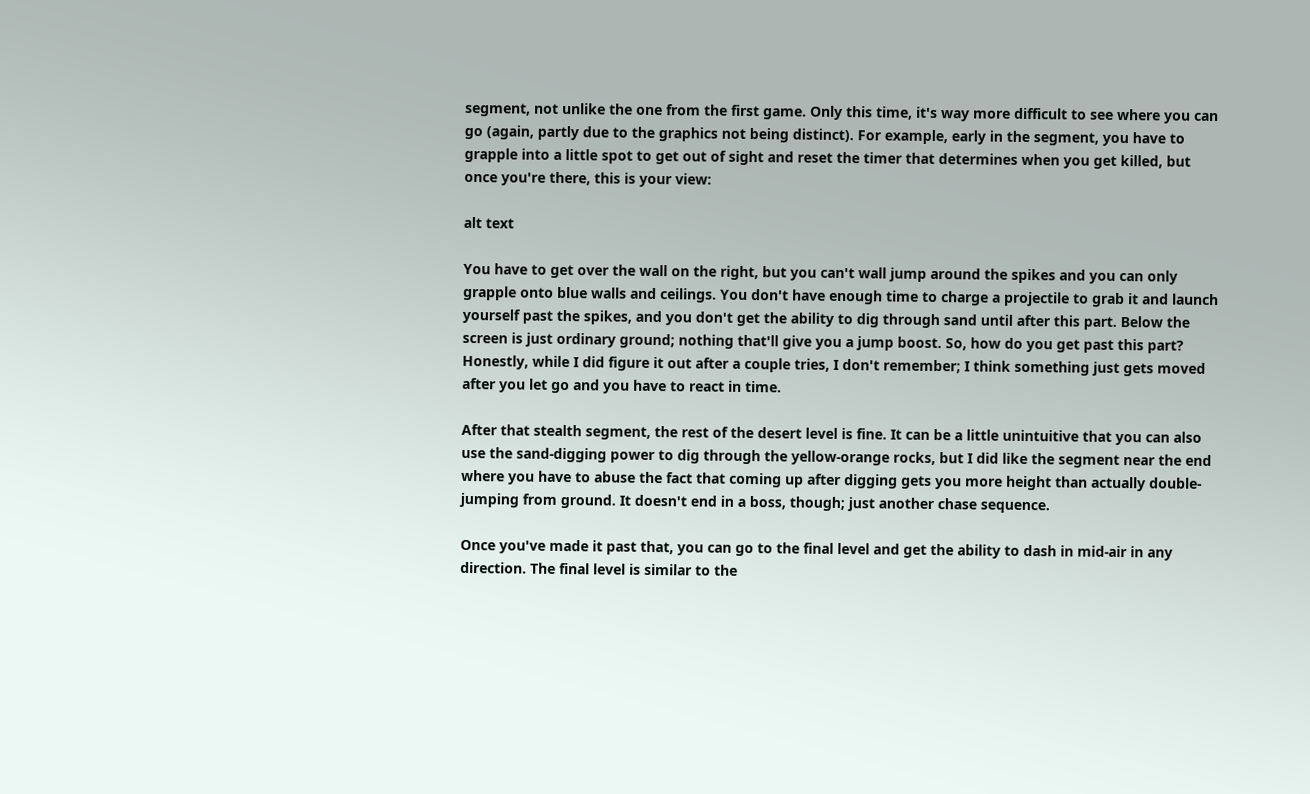segment, not unlike the one from the first game. Only this time, it's way more difficult to see where you can go (again, partly due to the graphics not being distinct). For example, early in the segment, you have to grapple into a little spot to get out of sight and reset the timer that determines when you get killed, but once you're there, this is your view:

alt text

You have to get over the wall on the right, but you can't wall jump around the spikes and you can only grapple onto blue walls and ceilings. You don't have enough time to charge a projectile to grab it and launch yourself past the spikes, and you don't get the ability to dig through sand until after this part. Below the screen is just ordinary ground; nothing that'll give you a jump boost. So, how do you get past this part? Honestly, while I did figure it out after a couple tries, I don't remember; I think something just gets moved after you let go and you have to react in time.

After that stealth segment, the rest of the desert level is fine. It can be a little unintuitive that you can also use the sand-digging power to dig through the yellow-orange rocks, but I did like the segment near the end where you have to abuse the fact that coming up after digging gets you more height than actually double-jumping from ground. It doesn't end in a boss, though; just another chase sequence.

Once you've made it past that, you can go to the final level and get the ability to dash in mid-air in any direction. The final level is similar to the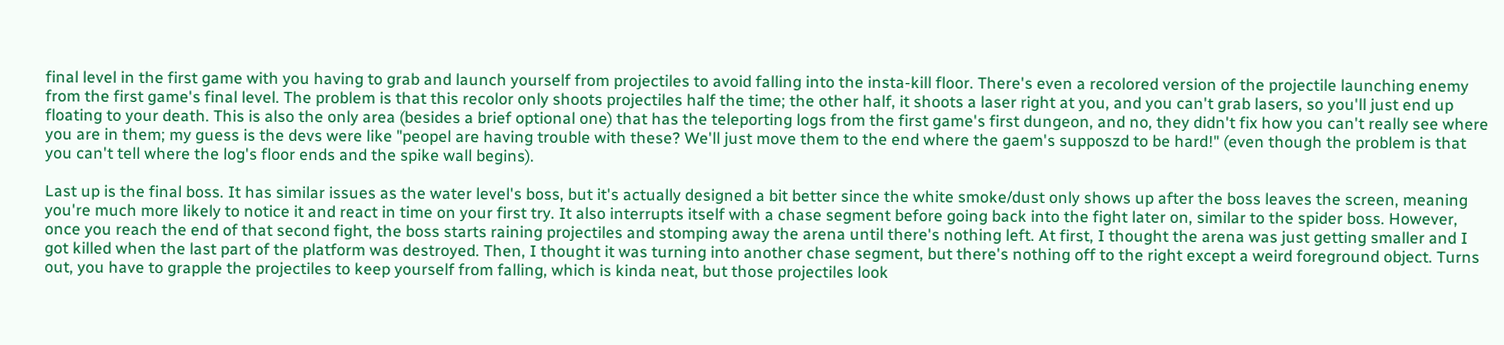final level in the first game with you having to grab and launch yourself from projectiles to avoid falling into the insta-kill floor. There's even a recolored version of the projectile launching enemy from the first game's final level. The problem is that this recolor only shoots projectiles half the time; the other half, it shoots a laser right at you, and you can't grab lasers, so you'll just end up floating to your death. This is also the only area (besides a brief optional one) that has the teleporting logs from the first game's first dungeon, and no, they didn't fix how you can't really see where you are in them; my guess is the devs were like "peopel are having trouble with these? We'll just move them to the end where the gaem's supposzd to be hard!" (even though the problem is that you can't tell where the log's floor ends and the spike wall begins).

Last up is the final boss. It has similar issues as the water level's boss, but it's actually designed a bit better since the white smoke/dust only shows up after the boss leaves the screen, meaning you're much more likely to notice it and react in time on your first try. It also interrupts itself with a chase segment before going back into the fight later on, similar to the spider boss. However, once you reach the end of that second fight, the boss starts raining projectiles and stomping away the arena until there's nothing left. At first, I thought the arena was just getting smaller and I got killed when the last part of the platform was destroyed. Then, I thought it was turning into another chase segment, but there's nothing off to the right except a weird foreground object. Turns out, you have to grapple the projectiles to keep yourself from falling, which is kinda neat, but those projectiles look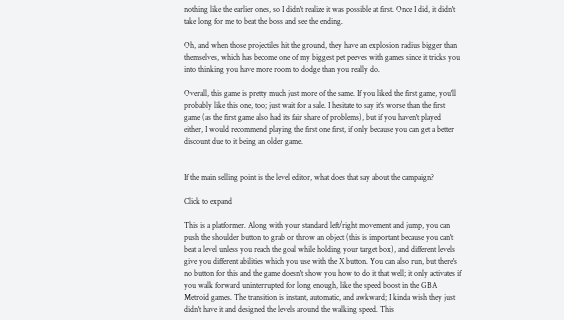nothing like the earlier ones, so I didn't realize it was possible at first. Once I did, it didn't take long for me to beat the boss and see the ending.

Oh, and when those projectiles hit the ground, they have an explosion radius bigger than themselves, which has become one of my biggest pet peeves with games since it tricks you into thinking you have more room to dodge than you really do.

Overall, this game is pretty much just more of the same. If you liked the first game, you'll probably like this one, too; just wait for a sale. I hesitate to say it's worse than the first game (as the first game also had its fair share of problems), but if you haven't played either, I would recommend playing the first one first, if only because you can get a better discount due to it being an older game.


If the main selling point is the level editor, what does that say about the campaign?

Click to expand

This is a platformer. Along with your standard left/right movement and jump, you can push the shoulder button to grab or throw an object (this is important because you can't beat a level unless you reach the goal while holding your target box), and different levels give you different abilities which you use with the X button. You can also run, but there's no button for this and the game doesn't show you how to do it that well; it only activates if you walk forward uninterrupted for long enough, like the speed boost in the GBA Metroid games. The transition is instant, automatic, and awkward; I kinda wish they just didn't have it and designed the levels around the walking speed. This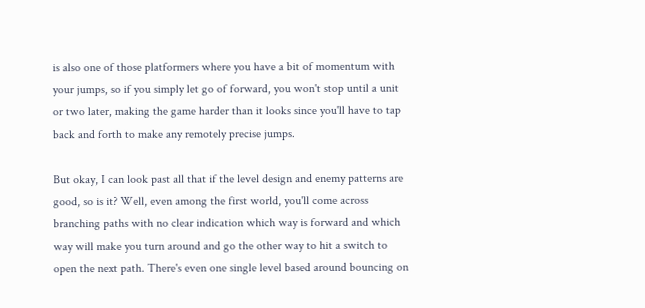is also one of those platformers where you have a bit of momentum with your jumps, so if you simply let go of forward, you won't stop until a unit or two later, making the game harder than it looks since you'll have to tap back and forth to make any remotely precise jumps.

But okay, I can look past all that if the level design and enemy patterns are good, so is it? Well, even among the first world, you'll come across branching paths with no clear indication which way is forward and which way will make you turn around and go the other way to hit a switch to open the next path. There's even one single level based around bouncing on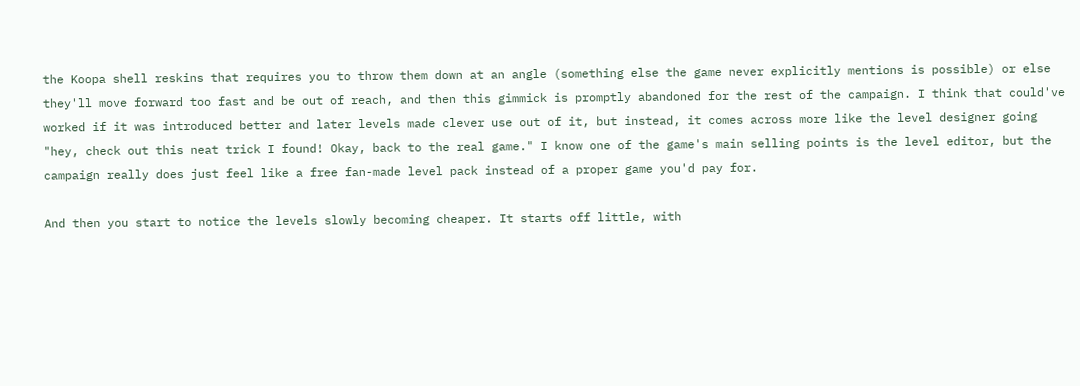the Koopa shell reskins that requires you to throw them down at an angle (something else the game never explicitly mentions is possible) or else they'll move forward too fast and be out of reach, and then this gimmick is promptly abandoned for the rest of the campaign. I think that could've worked if it was introduced better and later levels made clever use out of it, but instead, it comes across more like the level designer going "hey, check out this neat trick I found! Okay, back to the real game." I know one of the game's main selling points is the level editor, but the campaign really does just feel like a free fan-made level pack instead of a proper game you'd pay for.

And then you start to notice the levels slowly becoming cheaper. It starts off little, with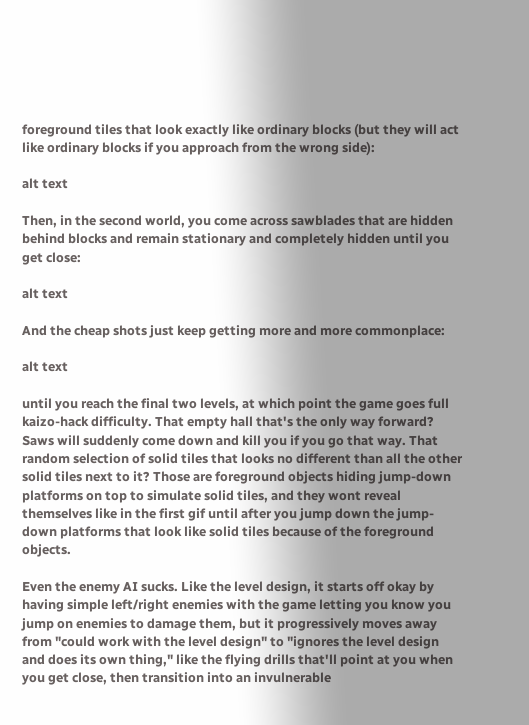foreground tiles that look exactly like ordinary blocks (but they will act like ordinary blocks if you approach from the wrong side):

alt text

Then, in the second world, you come across sawblades that are hidden behind blocks and remain stationary and completely hidden until you get close:

alt text

And the cheap shots just keep getting more and more commonplace:

alt text

until you reach the final two levels, at which point the game goes full kaizo-hack difficulty. That empty hall that's the only way forward? Saws will suddenly come down and kill you if you go that way. That random selection of solid tiles that looks no different than all the other solid tiles next to it? Those are foreground objects hiding jump-down platforms on top to simulate solid tiles, and they wont reveal themselves like in the first gif until after you jump down the jump-down platforms that look like solid tiles because of the foreground objects.

Even the enemy AI sucks. Like the level design, it starts off okay by having simple left/right enemies with the game letting you know you jump on enemies to damage them, but it progressively moves away from "could work with the level design" to "ignores the level design and does its own thing," like the flying drills that'll point at you when you get close, then transition into an invulnerable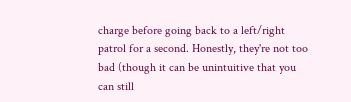charge before going back to a left/right patrol for a second. Honestly, they're not too bad (though it can be unintuitive that you can still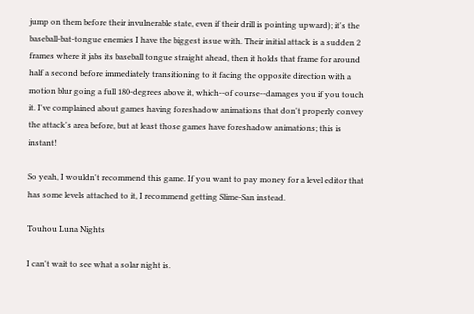jump on them before their invulnerable state, even if their drill is pointing upward); it's the baseball-bat-tongue enemies I have the biggest issue with. Their initial attack is a sudden 2 frames where it jabs its baseball tongue straight ahead, then it holds that frame for around half a second before immediately transitioning to it facing the opposite direction with a motion blur going a full 180-degrees above it, which--of course--damages you if you touch it. I've complained about games having foreshadow animations that don't properly convey the attack's area before, but at least those games have foreshadow animations; this is instant!

So yeah, I wouldn't recommend this game. If you want to pay money for a level editor that has some levels attached to it, I recommend getting Slime-San instead.

Touhou Luna Nights

I can't wait to see what a solar night is.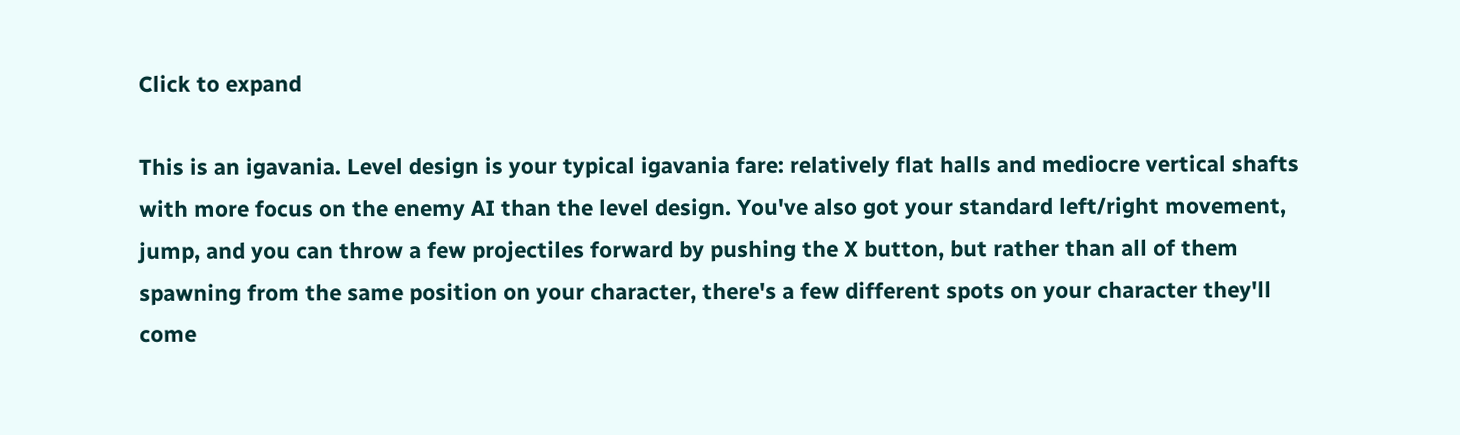Click to expand

This is an igavania. Level design is your typical igavania fare: relatively flat halls and mediocre vertical shafts with more focus on the enemy AI than the level design. You've also got your standard left/right movement, jump, and you can throw a few projectiles forward by pushing the X button, but rather than all of them spawning from the same position on your character, there's a few different spots on your character they'll come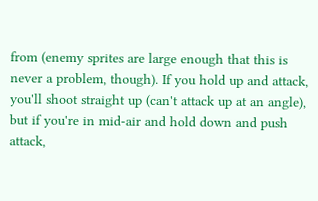from (enemy sprites are large enough that this is never a problem, though). If you hold up and attack, you'll shoot straight up (can't attack up at an angle), but if you're in mid-air and hold down and push attack,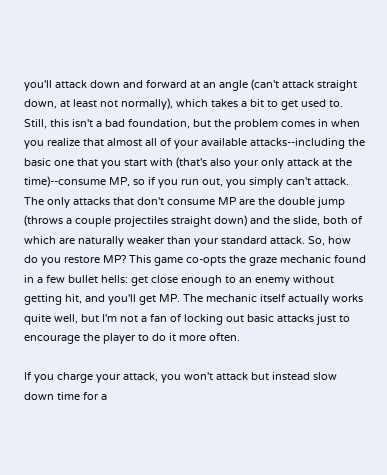you'll attack down and forward at an angle (can't attack straight down, at least not normally), which takes a bit to get used to. Still, this isn't a bad foundation, but the problem comes in when you realize that almost all of your available attacks--including the basic one that you start with (that's also your only attack at the time)--consume MP, so if you run out, you simply can't attack. The only attacks that don't consume MP are the double jump (throws a couple projectiles straight down) and the slide, both of which are naturally weaker than your standard attack. So, how do you restore MP? This game co-opts the graze mechanic found in a few bullet hells: get close enough to an enemy without getting hit, and you'll get MP. The mechanic itself actually works quite well, but I'm not a fan of locking out basic attacks just to encourage the player to do it more often.

If you charge your attack, you won't attack but instead slow down time for a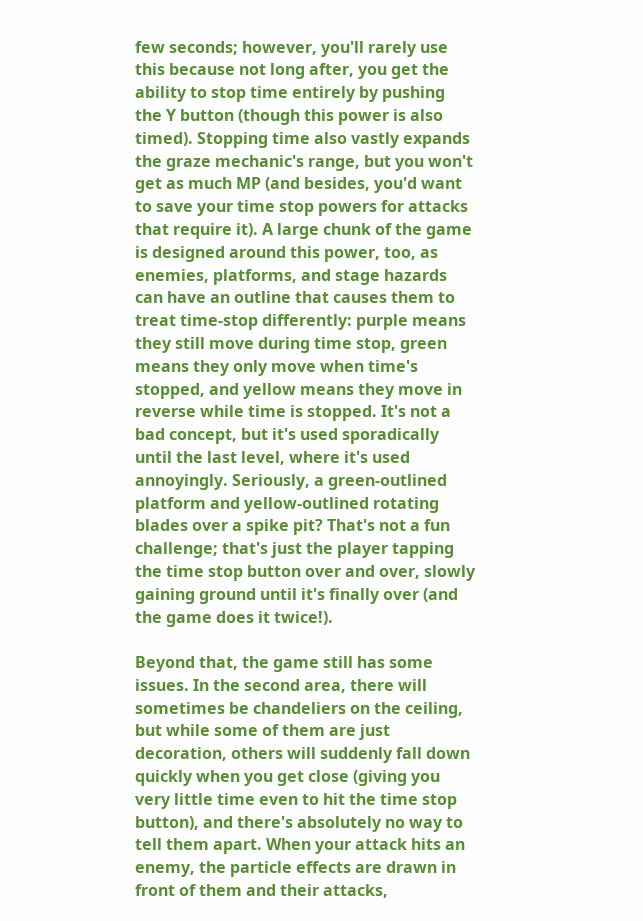few seconds; however, you'll rarely use this because not long after, you get the ability to stop time entirely by pushing the Y button (though this power is also timed). Stopping time also vastly expands the graze mechanic's range, but you won't get as much MP (and besides, you'd want to save your time stop powers for attacks that require it). A large chunk of the game is designed around this power, too, as enemies, platforms, and stage hazards can have an outline that causes them to treat time-stop differently: purple means they still move during time stop, green means they only move when time's stopped, and yellow means they move in reverse while time is stopped. It's not a bad concept, but it's used sporadically until the last level, where it's used annoyingly. Seriously, a green-outlined platform and yellow-outlined rotating blades over a spike pit? That's not a fun challenge; that's just the player tapping the time stop button over and over, slowly gaining ground until it's finally over (and the game does it twice!).

Beyond that, the game still has some issues. In the second area, there will sometimes be chandeliers on the ceiling, but while some of them are just decoration, others will suddenly fall down quickly when you get close (giving you very little time even to hit the time stop button), and there's absolutely no way to tell them apart. When your attack hits an enemy, the particle effects are drawn in front of them and their attacks,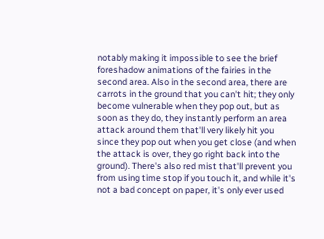notably making it impossible to see the brief foreshadow animations of the fairies in the second area. Also in the second area, there are carrots in the ground that you can't hit; they only become vulnerable when they pop out, but as soon as they do, they instantly perform an area attack around them that'll very likely hit you since they pop out when you get close (and when the attack is over, they go right back into the ground). There's also red mist that'll prevent you from using time stop if you touch it, and while it's not a bad concept on paper, it's only ever used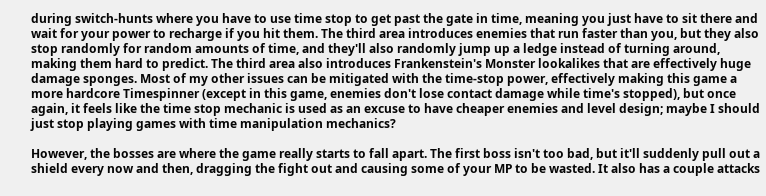during switch-hunts where you have to use time stop to get past the gate in time, meaning you just have to sit there and wait for your power to recharge if you hit them. The third area introduces enemies that run faster than you, but they also stop randomly for random amounts of time, and they'll also randomly jump up a ledge instead of turning around, making them hard to predict. The third area also introduces Frankenstein's Monster lookalikes that are effectively huge damage sponges. Most of my other issues can be mitigated with the time-stop power, effectively making this game a more hardcore Timespinner (except in this game, enemies don't lose contact damage while time's stopped), but once again, it feels like the time stop mechanic is used as an excuse to have cheaper enemies and level design; maybe I should just stop playing games with time manipulation mechanics?

However, the bosses are where the game really starts to fall apart. The first boss isn't too bad, but it'll suddenly pull out a shield every now and then, dragging the fight out and causing some of your MP to be wasted. It also has a couple attacks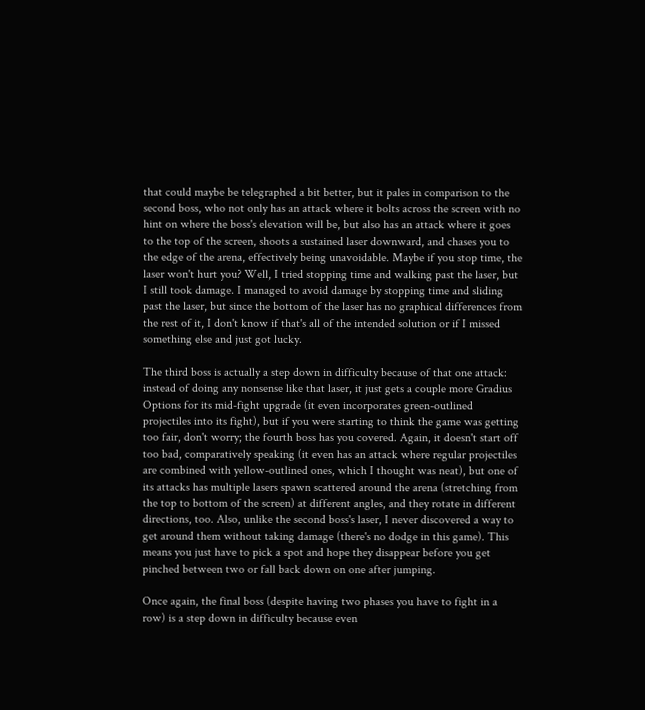that could maybe be telegraphed a bit better, but it pales in comparison to the second boss, who not only has an attack where it bolts across the screen with no hint on where the boss's elevation will be, but also has an attack where it goes to the top of the screen, shoots a sustained laser downward, and chases you to the edge of the arena, effectively being unavoidable. Maybe if you stop time, the laser won't hurt you? Well, I tried stopping time and walking past the laser, but I still took damage. I managed to avoid damage by stopping time and sliding past the laser, but since the bottom of the laser has no graphical differences from the rest of it, I don't know if that's all of the intended solution or if I missed something else and just got lucky.

The third boss is actually a step down in difficulty because of that one attack: instead of doing any nonsense like that laser, it just gets a couple more Gradius Options for its mid-fight upgrade (it even incorporates green-outlined projectiles into its fight), but if you were starting to think the game was getting too fair, don't worry; the fourth boss has you covered. Again, it doesn't start off too bad, comparatively speaking (it even has an attack where regular projectiles are combined with yellow-outlined ones, which I thought was neat), but one of its attacks has multiple lasers spawn scattered around the arena (stretching from the top to bottom of the screen) at different angles, and they rotate in different directions, too. Also, unlike the second boss's laser, I never discovered a way to get around them without taking damage (there's no dodge in this game). This means you just have to pick a spot and hope they disappear before you get pinched between two or fall back down on one after jumping.

Once again, the final boss (despite having two phases you have to fight in a row) is a step down in difficulty because even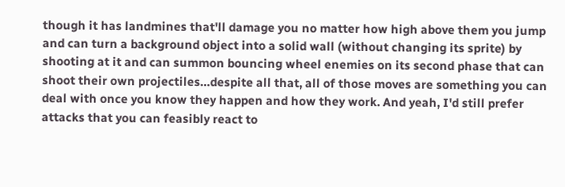though it has landmines that'll damage you no matter how high above them you jump and can turn a background object into a solid wall (without changing its sprite) by shooting at it and can summon bouncing wheel enemies on its second phase that can shoot their own projectiles…despite all that, all of those moves are something you can deal with once you know they happen and how they work. And yeah, I'd still prefer attacks that you can feasibly react to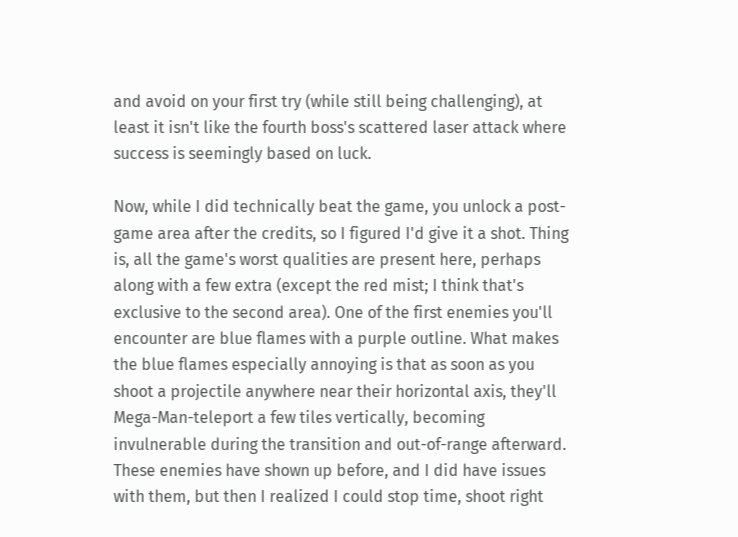and avoid on your first try (while still being challenging), at least it isn't like the fourth boss's scattered laser attack where success is seemingly based on luck.

Now, while I did technically beat the game, you unlock a post-game area after the credits, so I figured I'd give it a shot. Thing is, all the game's worst qualities are present here, perhaps along with a few extra (except the red mist; I think that's exclusive to the second area). One of the first enemies you'll encounter are blue flames with a purple outline. What makes the blue flames especially annoying is that as soon as you shoot a projectile anywhere near their horizontal axis, they'll Mega-Man-teleport a few tiles vertically, becoming invulnerable during the transition and out-of-range afterward. These enemies have shown up before, and I did have issues with them, but then I realized I could stop time, shoot right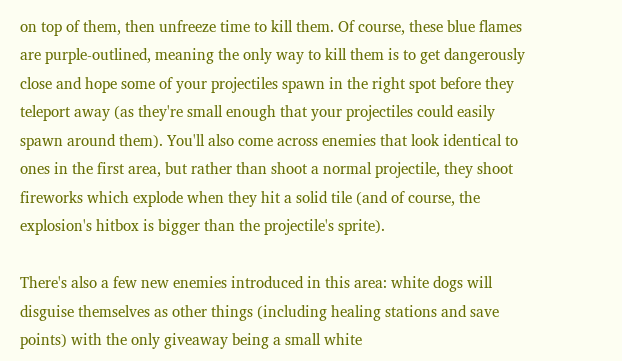on top of them, then unfreeze time to kill them. Of course, these blue flames are purple-outlined, meaning the only way to kill them is to get dangerously close and hope some of your projectiles spawn in the right spot before they teleport away (as they're small enough that your projectiles could easily spawn around them). You'll also come across enemies that look identical to ones in the first area, but rather than shoot a normal projectile, they shoot fireworks which explode when they hit a solid tile (and of course, the explosion's hitbox is bigger than the projectile's sprite).

There's also a few new enemies introduced in this area: white dogs will disguise themselves as other things (including healing stations and save points) with the only giveaway being a small white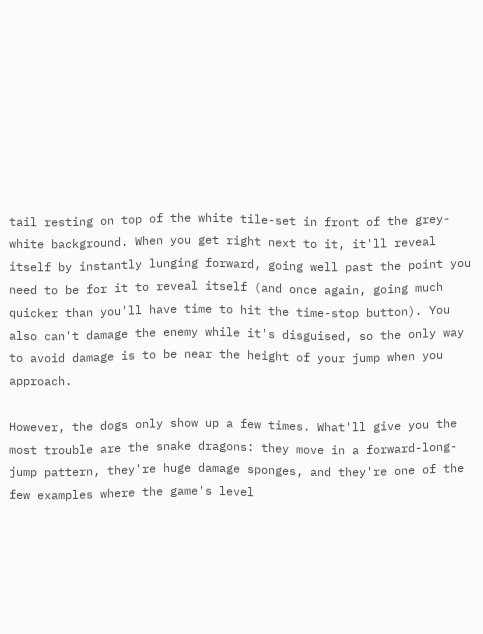tail resting on top of the white tile-set in front of the grey-white background. When you get right next to it, it'll reveal itself by instantly lunging forward, going well past the point you need to be for it to reveal itself (and once again, going much quicker than you'll have time to hit the time-stop button). You also can't damage the enemy while it's disguised, so the only way to avoid damage is to be near the height of your jump when you approach.

However, the dogs only show up a few times. What'll give you the most trouble are the snake dragons: they move in a forward-long-jump pattern, they're huge damage sponges, and they're one of the few examples where the game's level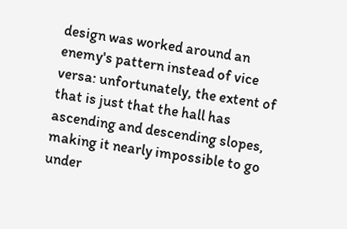design was worked around an enemy's pattern instead of vice versa: unfortunately, the extent of that is just that the hall has ascending and descending slopes, making it nearly impossible to go under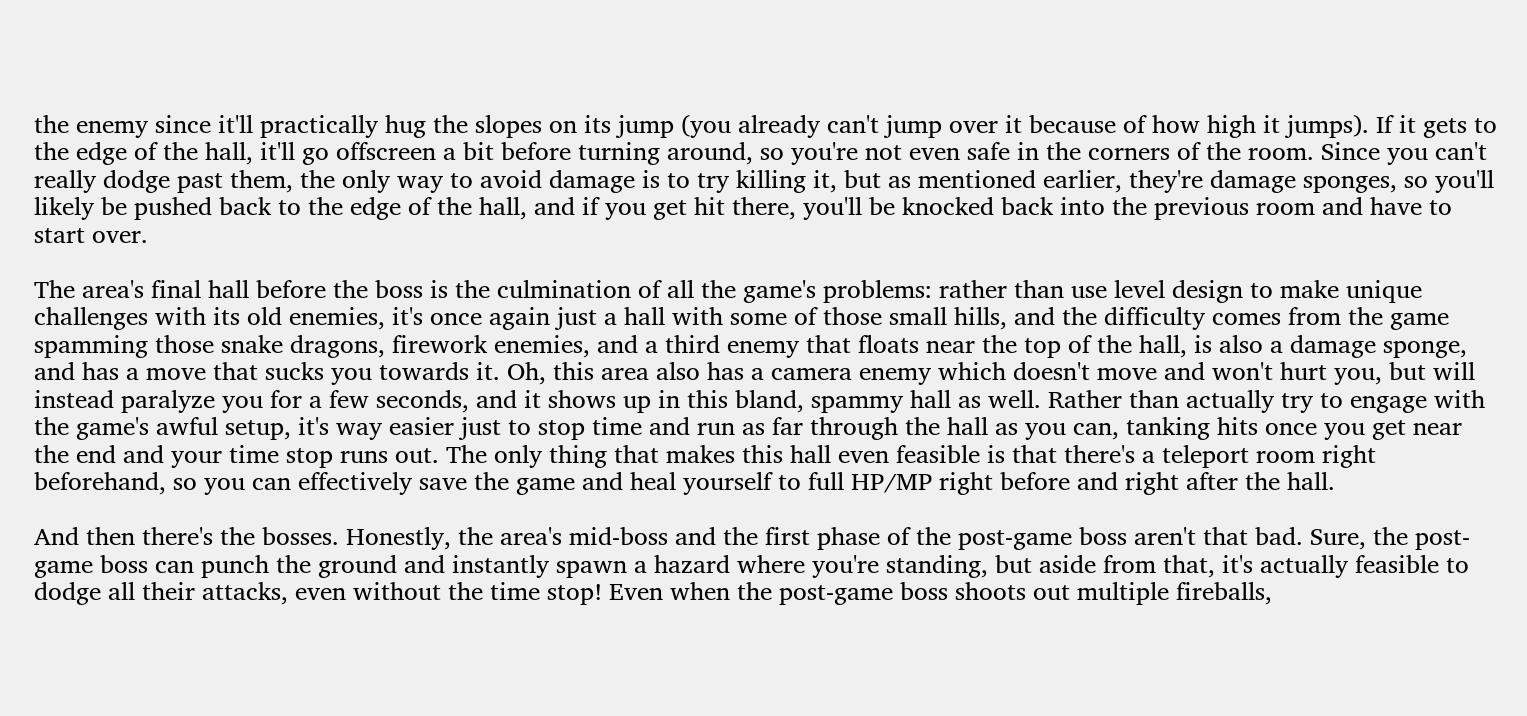the enemy since it'll practically hug the slopes on its jump (you already can't jump over it because of how high it jumps). If it gets to the edge of the hall, it'll go offscreen a bit before turning around, so you're not even safe in the corners of the room. Since you can't really dodge past them, the only way to avoid damage is to try killing it, but as mentioned earlier, they're damage sponges, so you'll likely be pushed back to the edge of the hall, and if you get hit there, you'll be knocked back into the previous room and have to start over.

The area's final hall before the boss is the culmination of all the game's problems: rather than use level design to make unique challenges with its old enemies, it's once again just a hall with some of those small hills, and the difficulty comes from the game spamming those snake dragons, firework enemies, and a third enemy that floats near the top of the hall, is also a damage sponge, and has a move that sucks you towards it. Oh, this area also has a camera enemy which doesn't move and won't hurt you, but will instead paralyze you for a few seconds, and it shows up in this bland, spammy hall as well. Rather than actually try to engage with the game's awful setup, it's way easier just to stop time and run as far through the hall as you can, tanking hits once you get near the end and your time stop runs out. The only thing that makes this hall even feasible is that there's a teleport room right beforehand, so you can effectively save the game and heal yourself to full HP/MP right before and right after the hall.

And then there's the bosses. Honestly, the area's mid-boss and the first phase of the post-game boss aren't that bad. Sure, the post-game boss can punch the ground and instantly spawn a hazard where you're standing, but aside from that, it's actually feasible to dodge all their attacks, even without the time stop! Even when the post-game boss shoots out multiple fireballs,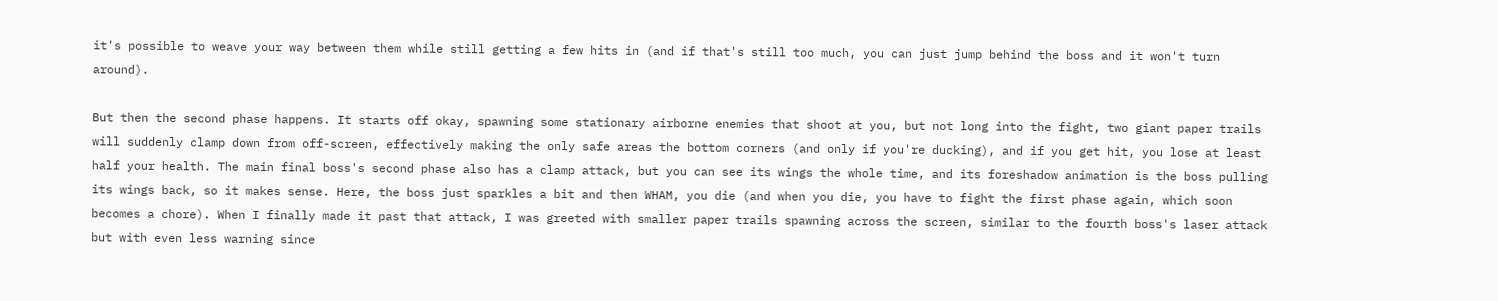it's possible to weave your way between them while still getting a few hits in (and if that's still too much, you can just jump behind the boss and it won't turn around).

But then the second phase happens. It starts off okay, spawning some stationary airborne enemies that shoot at you, but not long into the fight, two giant paper trails will suddenly clamp down from off-screen, effectively making the only safe areas the bottom corners (and only if you're ducking), and if you get hit, you lose at least half your health. The main final boss's second phase also has a clamp attack, but you can see its wings the whole time, and its foreshadow animation is the boss pulling its wings back, so it makes sense. Here, the boss just sparkles a bit and then WHAM, you die (and when you die, you have to fight the first phase again, which soon becomes a chore). When I finally made it past that attack, I was greeted with smaller paper trails spawning across the screen, similar to the fourth boss's laser attack but with even less warning since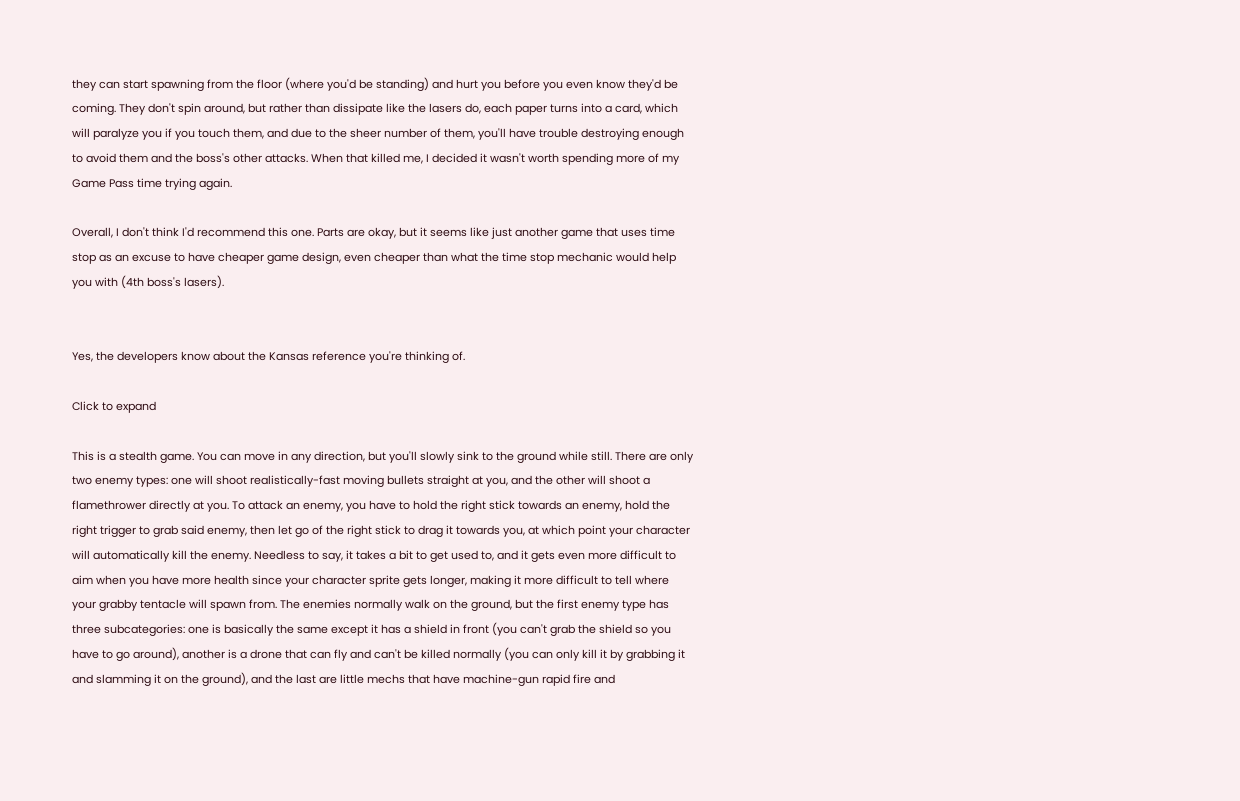they can start spawning from the floor (where you'd be standing) and hurt you before you even know they'd be coming. They don't spin around, but rather than dissipate like the lasers do, each paper turns into a card, which will paralyze you if you touch them, and due to the sheer number of them, you'll have trouble destroying enough to avoid them and the boss's other attacks. When that killed me, I decided it wasn't worth spending more of my Game Pass time trying again.

Overall, I don't think I'd recommend this one. Parts are okay, but it seems like just another game that uses time stop as an excuse to have cheaper game design, even cheaper than what the time stop mechanic would help you with (4th boss's lasers).


Yes, the developers know about the Kansas reference you're thinking of.

Click to expand

This is a stealth game. You can move in any direction, but you'll slowly sink to the ground while still. There are only two enemy types: one will shoot realistically-fast moving bullets straight at you, and the other will shoot a flamethrower directly at you. To attack an enemy, you have to hold the right stick towards an enemy, hold the right trigger to grab said enemy, then let go of the right stick to drag it towards you, at which point your character will automatically kill the enemy. Needless to say, it takes a bit to get used to, and it gets even more difficult to aim when you have more health since your character sprite gets longer, making it more difficult to tell where your grabby tentacle will spawn from. The enemies normally walk on the ground, but the first enemy type has three subcategories: one is basically the same except it has a shield in front (you can't grab the shield so you have to go around), another is a drone that can fly and can't be killed normally (you can only kill it by grabbing it and slamming it on the ground), and the last are little mechs that have machine-gun rapid fire and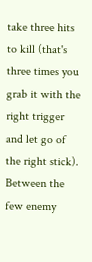take three hits to kill (that's three times you grab it with the right trigger and let go of the right stick). Between the few enemy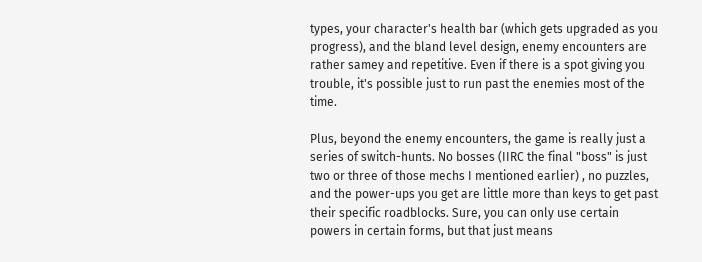types, your character's health bar (which gets upgraded as you progress), and the bland level design, enemy encounters are rather samey and repetitive. Even if there is a spot giving you trouble, it's possible just to run past the enemies most of the time.

Plus, beyond the enemy encounters, the game is really just a series of switch-hunts. No bosses (IIRC the final "boss" is just two or three of those mechs I mentioned earlier) , no puzzles, and the power-ups you get are little more than keys to get past their specific roadblocks. Sure, you can only use certain powers in certain forms, but that just means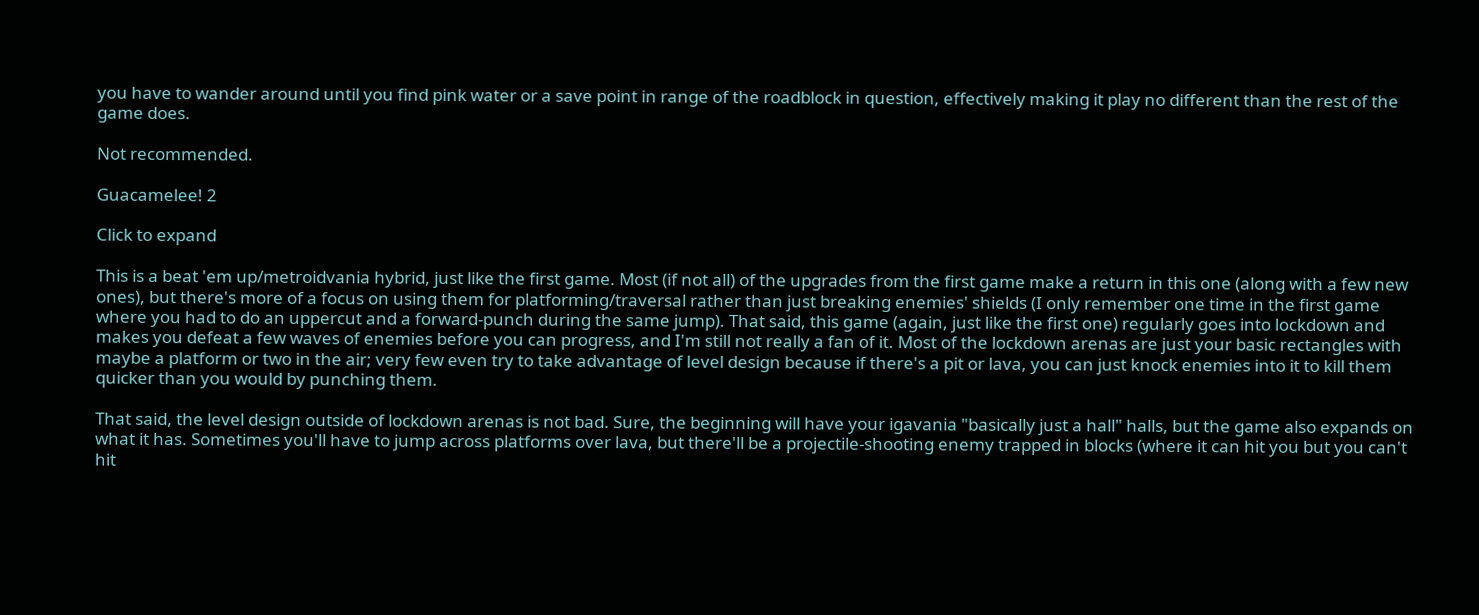you have to wander around until you find pink water or a save point in range of the roadblock in question, effectively making it play no different than the rest of the game does.

Not recommended.

Guacamelee! 2

Click to expand

This is a beat 'em up/metroidvania hybrid, just like the first game. Most (if not all) of the upgrades from the first game make a return in this one (along with a few new ones), but there's more of a focus on using them for platforming/traversal rather than just breaking enemies' shields (I only remember one time in the first game where you had to do an uppercut and a forward-punch during the same jump). That said, this game (again, just like the first one) regularly goes into lockdown and makes you defeat a few waves of enemies before you can progress, and I'm still not really a fan of it. Most of the lockdown arenas are just your basic rectangles with maybe a platform or two in the air; very few even try to take advantage of level design because if there's a pit or lava, you can just knock enemies into it to kill them quicker than you would by punching them.

That said, the level design outside of lockdown arenas is not bad. Sure, the beginning will have your igavania "basically just a hall" halls, but the game also expands on what it has. Sometimes you'll have to jump across platforms over lava, but there'll be a projectile-shooting enemy trapped in blocks (where it can hit you but you can't hit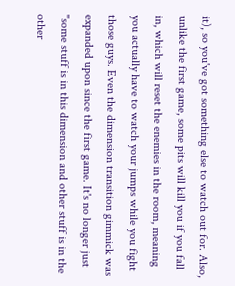it), so you've got something else to watch out for. Also, unlike the first game, some pits will kill you if you fall in, which will reset the enemies in the room, meaning you actually have to watch your jumps while you fight those guys. Even the dimension transition gimmick was expanded upon since the first game. It's no longer just "some stuff is in this dimension and other stuff is in the other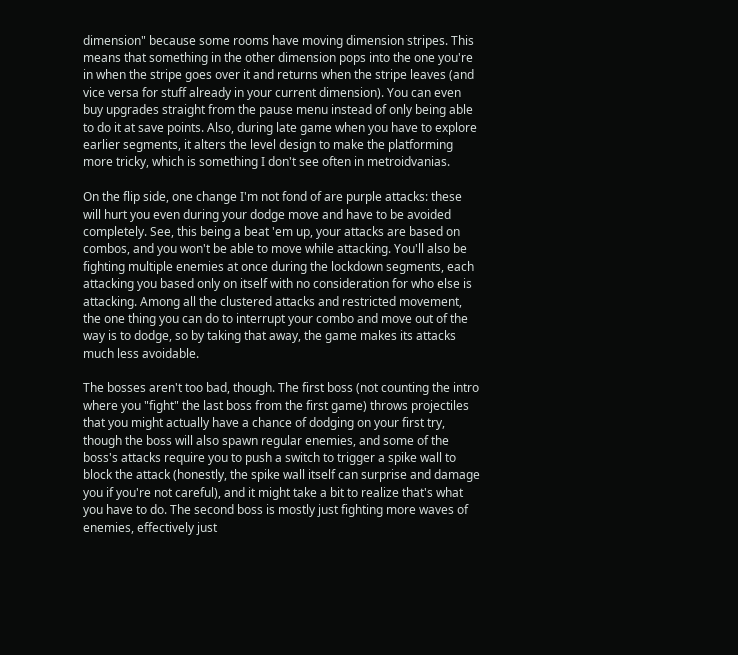dimension" because some rooms have moving dimension stripes. This means that something in the other dimension pops into the one you're in when the stripe goes over it and returns when the stripe leaves (and vice versa for stuff already in your current dimension). You can even buy upgrades straight from the pause menu instead of only being able to do it at save points. Also, during late game when you have to explore earlier segments, it alters the level design to make the platforming more tricky, which is something I don't see often in metroidvanias.

On the flip side, one change I'm not fond of are purple attacks: these will hurt you even during your dodge move and have to be avoided completely. See, this being a beat 'em up, your attacks are based on combos, and you won't be able to move while attacking. You'll also be fighting multiple enemies at once during the lockdown segments, each attacking you based only on itself with no consideration for who else is attacking. Among all the clustered attacks and restricted movement, the one thing you can do to interrupt your combo and move out of the way is to dodge, so by taking that away, the game makes its attacks much less avoidable.

The bosses aren't too bad, though. The first boss (not counting the intro where you "fight" the last boss from the first game) throws projectiles that you might actually have a chance of dodging on your first try, though the boss will also spawn regular enemies, and some of the boss's attacks require you to push a switch to trigger a spike wall to block the attack (honestly, the spike wall itself can surprise and damage you if you're not careful), and it might take a bit to realize that's what you have to do. The second boss is mostly just fighting more waves of enemies, effectively just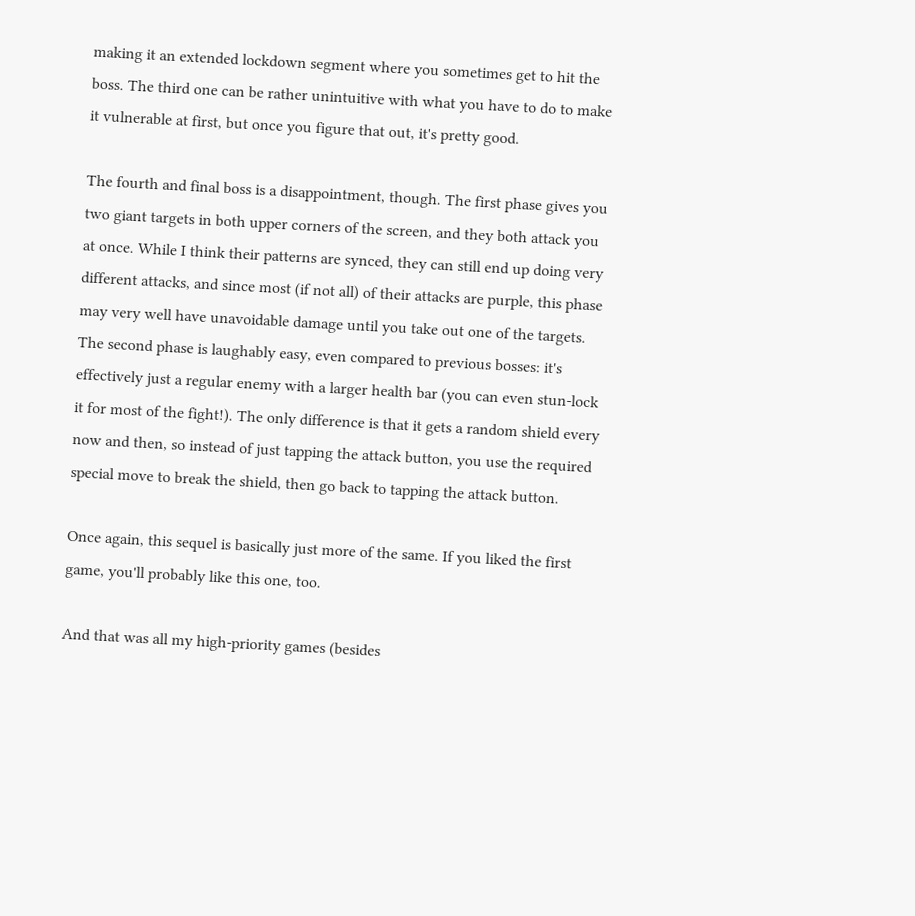making it an extended lockdown segment where you sometimes get to hit the boss. The third one can be rather unintuitive with what you have to do to make it vulnerable at first, but once you figure that out, it's pretty good.

The fourth and final boss is a disappointment, though. The first phase gives you two giant targets in both upper corners of the screen, and they both attack you at once. While I think their patterns are synced, they can still end up doing very different attacks, and since most (if not all) of their attacks are purple, this phase may very well have unavoidable damage until you take out one of the targets. The second phase is laughably easy, even compared to previous bosses: it's effectively just a regular enemy with a larger health bar (you can even stun-lock it for most of the fight!). The only difference is that it gets a random shield every now and then, so instead of just tapping the attack button, you use the required special move to break the shield, then go back to tapping the attack button.

Once again, this sequel is basically just more of the same. If you liked the first game, you'll probably like this one, too.

And that was all my high-priority games (besides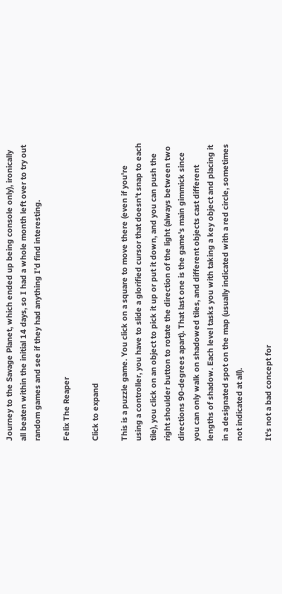Journey to the Savage Planet, which ended up being console only), ironically all beaten within the initial 14 days, so I had a whole month left over to try out random games and see if they had anything I’d find interesting.

Felix The Reaper

Click to expand

This is a puzzle game. You click on a square to move there (even if you're using a controller, you have to slide a glorified cursor that doesn't snap to each tile), you click on an object to pick it up or put it down, and you can push the right shoulder button to rotate the direction of the light (always between two directions 90-degrees apart). That last one is the game's main gimmick since you can only walk on shadowed tiles, and different objects cast different lengths of shadow. Each level tasks you with taking a key object and placing it in a designated spot on the map (usually indicated with a red circle, sometimes not indicated at all).

It's not a bad concept for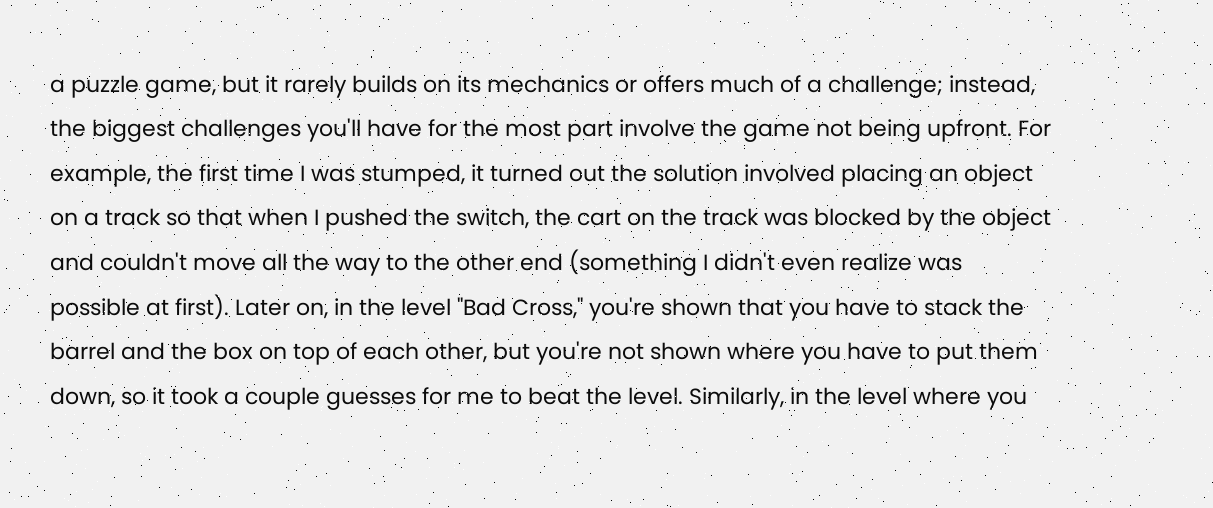a puzzle game, but it rarely builds on its mechanics or offers much of a challenge; instead, the biggest challenges you'll have for the most part involve the game not being upfront. For example, the first time I was stumped, it turned out the solution involved placing an object on a track so that when I pushed the switch, the cart on the track was blocked by the object and couldn't move all the way to the other end (something I didn't even realize was possible at first). Later on, in the level "Bad Cross," you're shown that you have to stack the barrel and the box on top of each other, but you're not shown where you have to put them down, so it took a couple guesses for me to beat the level. Similarly, in the level where you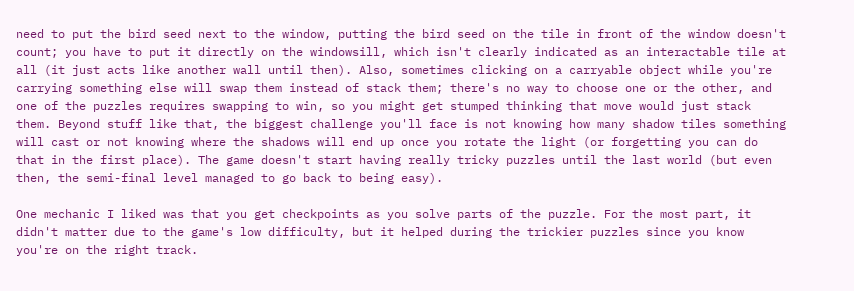need to put the bird seed next to the window, putting the bird seed on the tile in front of the window doesn't count; you have to put it directly on the windowsill, which isn't clearly indicated as an interactable tile at all (it just acts like another wall until then). Also, sometimes clicking on a carryable object while you're carrying something else will swap them instead of stack them; there's no way to choose one or the other, and one of the puzzles requires swapping to win, so you might get stumped thinking that move would just stack them. Beyond stuff like that, the biggest challenge you'll face is not knowing how many shadow tiles something will cast or not knowing where the shadows will end up once you rotate the light (or forgetting you can do that in the first place). The game doesn't start having really tricky puzzles until the last world (but even then, the semi-final level managed to go back to being easy).

One mechanic I liked was that you get checkpoints as you solve parts of the puzzle. For the most part, it didn't matter due to the game's low difficulty, but it helped during the trickier puzzles since you know you're on the right track.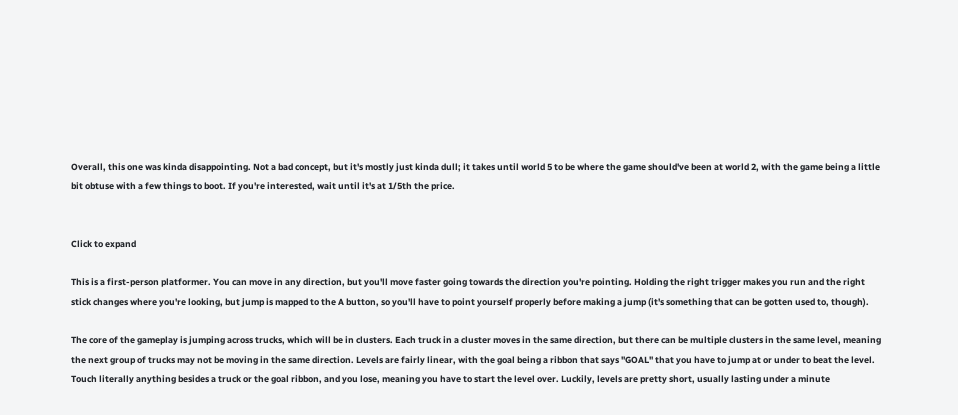Overall, this one was kinda disappointing. Not a bad concept, but it's mostly just kinda dull; it takes until world 5 to be where the game should've been at world 2, with the game being a little bit obtuse with a few things to boot. If you're interested, wait until it's at 1/5th the price.


Click to expand

This is a first-person platformer. You can move in any direction, but you'll move faster going towards the direction you're pointing. Holding the right trigger makes you run and the right stick changes where you're looking, but jump is mapped to the A button, so you'll have to point yourself properly before making a jump (it's something that can be gotten used to, though).

The core of the gameplay is jumping across trucks, which will be in clusters. Each truck in a cluster moves in the same direction, but there can be multiple clusters in the same level, meaning the next group of trucks may not be moving in the same direction. Levels are fairly linear, with the goal being a ribbon that says "GOAL" that you have to jump at or under to beat the level. Touch literally anything besides a truck or the goal ribbon, and you lose, meaning you have to start the level over. Luckily, levels are pretty short, usually lasting under a minute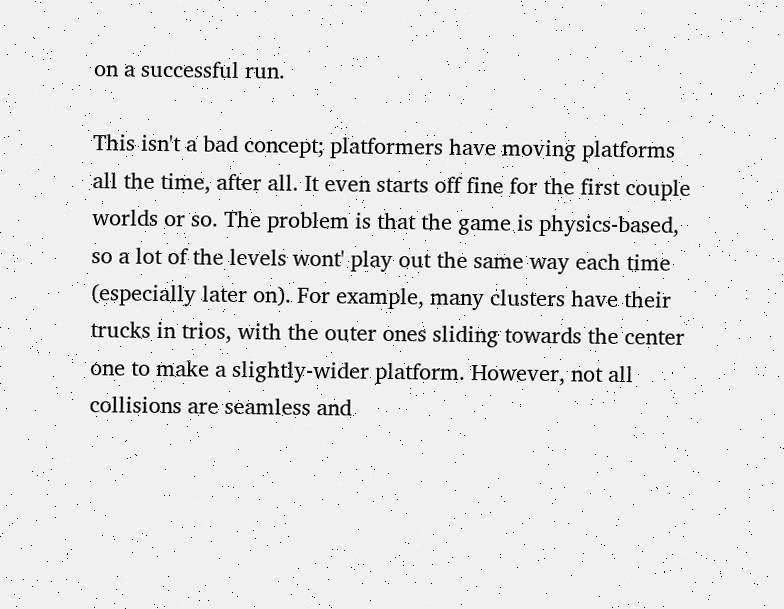on a successful run.

This isn't a bad concept; platformers have moving platforms all the time, after all. It even starts off fine for the first couple worlds or so. The problem is that the game is physics-based, so a lot of the levels wont' play out the same way each time (especially later on). For example, many clusters have their trucks in trios, with the outer ones sliding towards the center one to make a slightly-wider platform. However, not all collisions are seamless and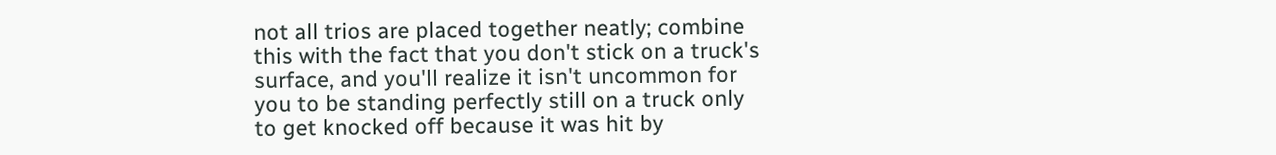not all trios are placed together neatly; combine this with the fact that you don't stick on a truck's surface, and you'll realize it isn't uncommon for you to be standing perfectly still on a truck only to get knocked off because it was hit by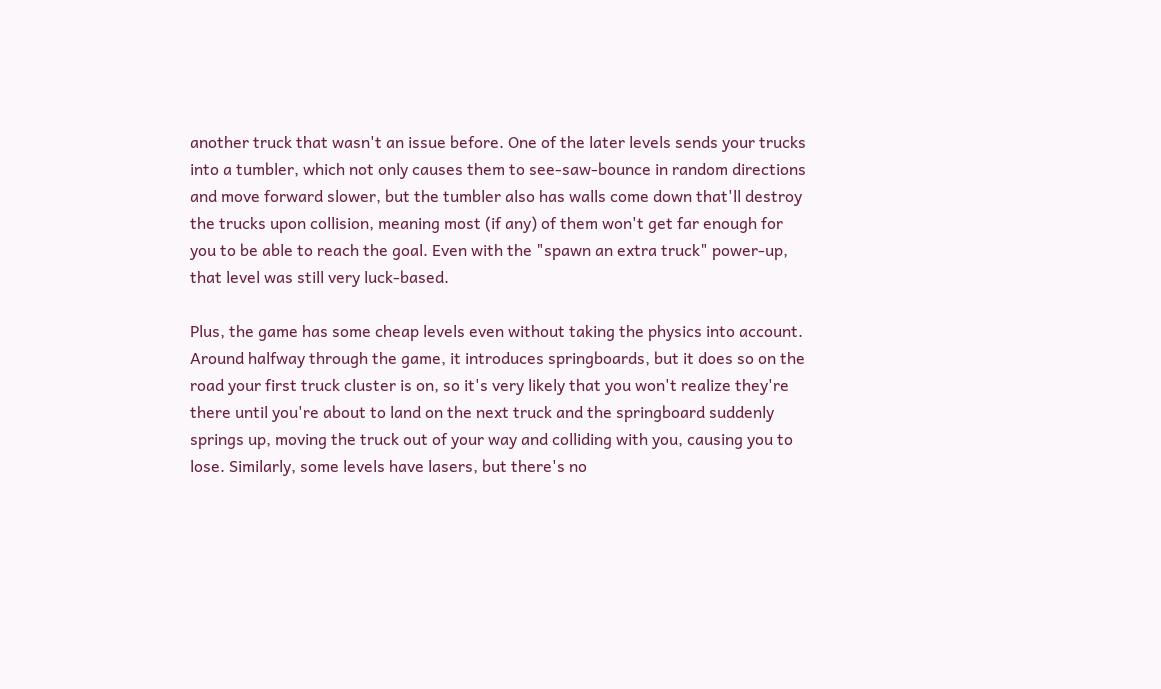another truck that wasn't an issue before. One of the later levels sends your trucks into a tumbler, which not only causes them to see-saw-bounce in random directions and move forward slower, but the tumbler also has walls come down that'll destroy the trucks upon collision, meaning most (if any) of them won't get far enough for you to be able to reach the goal. Even with the "spawn an extra truck" power-up, that level was still very luck-based.

Plus, the game has some cheap levels even without taking the physics into account. Around halfway through the game, it introduces springboards, but it does so on the road your first truck cluster is on, so it's very likely that you won't realize they're there until you're about to land on the next truck and the springboard suddenly springs up, moving the truck out of your way and colliding with you, causing you to lose. Similarly, some levels have lasers, but there's no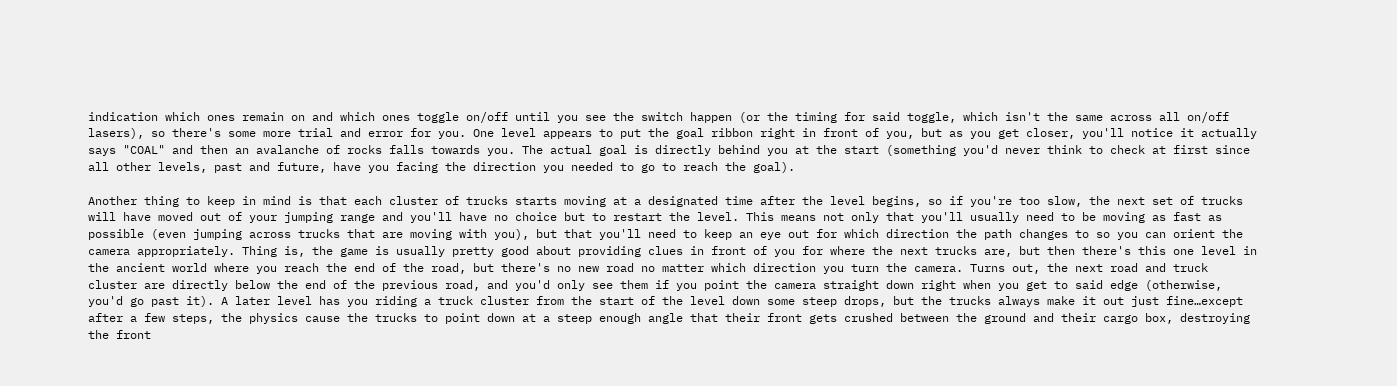indication which ones remain on and which ones toggle on/off until you see the switch happen (or the timing for said toggle, which isn't the same across all on/off lasers), so there's some more trial and error for you. One level appears to put the goal ribbon right in front of you, but as you get closer, you'll notice it actually says "COAL" and then an avalanche of rocks falls towards you. The actual goal is directly behind you at the start (something you'd never think to check at first since all other levels, past and future, have you facing the direction you needed to go to reach the goal).

Another thing to keep in mind is that each cluster of trucks starts moving at a designated time after the level begins, so if you're too slow, the next set of trucks will have moved out of your jumping range and you'll have no choice but to restart the level. This means not only that you'll usually need to be moving as fast as possible (even jumping across trucks that are moving with you), but that you'll need to keep an eye out for which direction the path changes to so you can orient the camera appropriately. Thing is, the game is usually pretty good about providing clues in front of you for where the next trucks are, but then there's this one level in the ancient world where you reach the end of the road, but there's no new road no matter which direction you turn the camera. Turns out, the next road and truck cluster are directly below the end of the previous road, and you'd only see them if you point the camera straight down right when you get to said edge (otherwise, you'd go past it). A later level has you riding a truck cluster from the start of the level down some steep drops, but the trucks always make it out just fine…except after a few steps, the physics cause the trucks to point down at a steep enough angle that their front gets crushed between the ground and their cargo box, destroying the front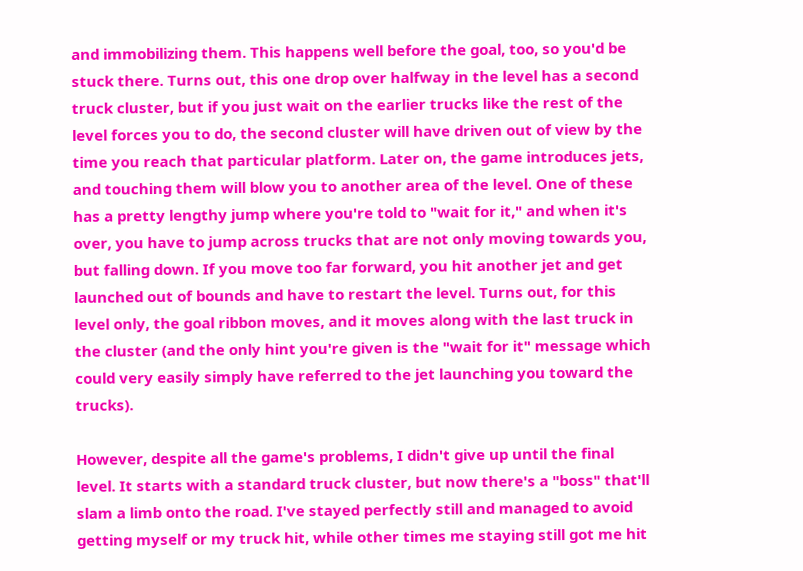and immobilizing them. This happens well before the goal, too, so you'd be stuck there. Turns out, this one drop over halfway in the level has a second truck cluster, but if you just wait on the earlier trucks like the rest of the level forces you to do, the second cluster will have driven out of view by the time you reach that particular platform. Later on, the game introduces jets, and touching them will blow you to another area of the level. One of these has a pretty lengthy jump where you're told to "wait for it," and when it's over, you have to jump across trucks that are not only moving towards you, but falling down. If you move too far forward, you hit another jet and get launched out of bounds and have to restart the level. Turns out, for this level only, the goal ribbon moves, and it moves along with the last truck in the cluster (and the only hint you're given is the "wait for it" message which could very easily simply have referred to the jet launching you toward the trucks).

However, despite all the game's problems, I didn't give up until the final level. It starts with a standard truck cluster, but now there's a "boss" that'll slam a limb onto the road. I've stayed perfectly still and managed to avoid getting myself or my truck hit, while other times me staying still got me hit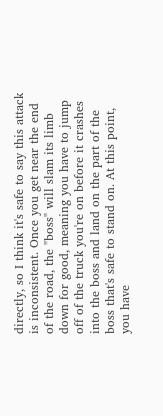directly, so I think it's safe to say this attack is inconsistent. Once you get near the end of the road, the "boss" will slam its limb down for good, meaning you have to jump off of the truck you're on before it crashes into the boss and land on the part of the boss that's safe to stand on. At this point, you have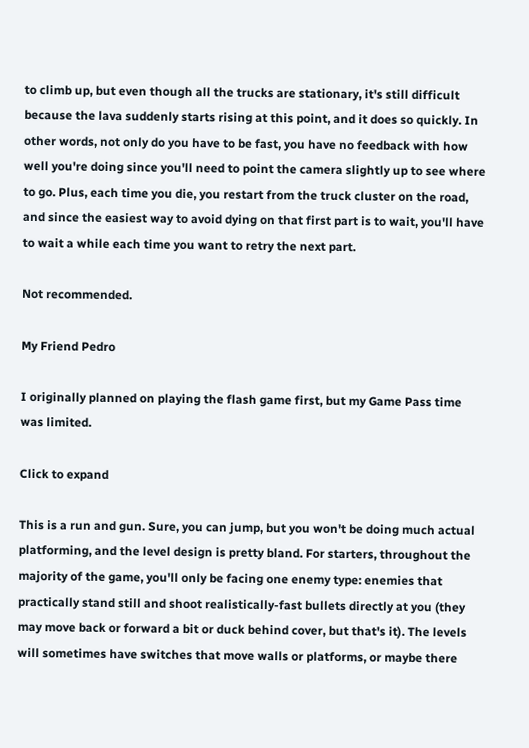to climb up, but even though all the trucks are stationary, it's still difficult because the lava suddenly starts rising at this point, and it does so quickly. In other words, not only do you have to be fast, you have no feedback with how well you're doing since you'll need to point the camera slightly up to see where to go. Plus, each time you die, you restart from the truck cluster on the road, and since the easiest way to avoid dying on that first part is to wait, you'll have to wait a while each time you want to retry the next part.

Not recommended.

My Friend Pedro

I originally planned on playing the flash game first, but my Game Pass time was limited.

Click to expand

This is a run and gun. Sure, you can jump, but you won't be doing much actual platforming, and the level design is pretty bland. For starters, throughout the majority of the game, you'll only be facing one enemy type: enemies that practically stand still and shoot realistically-fast bullets directly at you (they may move back or forward a bit or duck behind cover, but that's it). The levels will sometimes have switches that move walls or platforms, or maybe there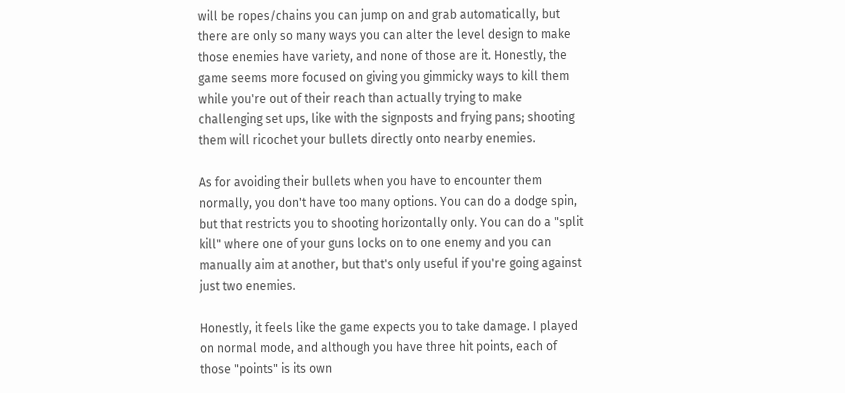will be ropes/chains you can jump on and grab automatically, but there are only so many ways you can alter the level design to make those enemies have variety, and none of those are it. Honestly, the game seems more focused on giving you gimmicky ways to kill them while you're out of their reach than actually trying to make challenging set ups, like with the signposts and frying pans; shooting them will ricochet your bullets directly onto nearby enemies.

As for avoiding their bullets when you have to encounter them normally, you don't have too many options. You can do a dodge spin, but that restricts you to shooting horizontally only. You can do a "split kill" where one of your guns locks on to one enemy and you can manually aim at another, but that's only useful if you're going against just two enemies.

Honestly, it feels like the game expects you to take damage. I played on normal mode, and although you have three hit points, each of those "points" is its own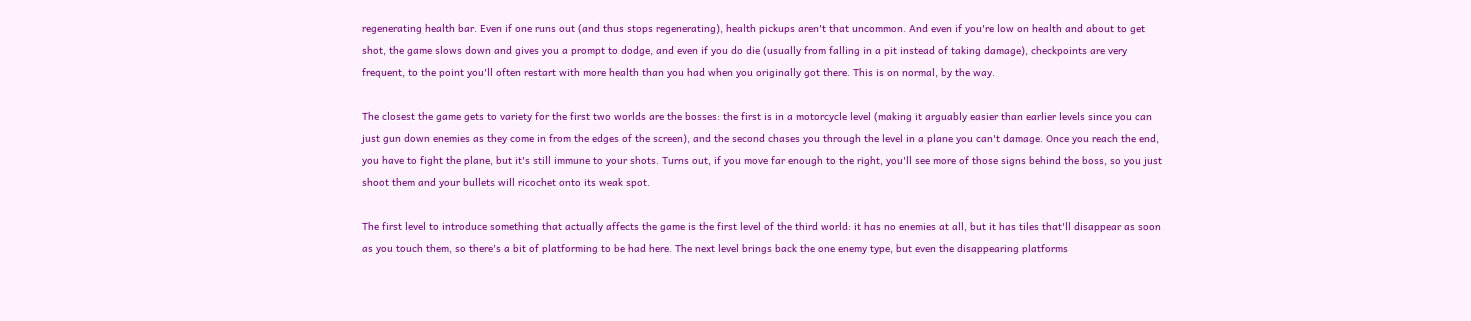regenerating health bar. Even if one runs out (and thus stops regenerating), health pickups aren't that uncommon. And even if you're low on health and about to get shot, the game slows down and gives you a prompt to dodge, and even if you do die (usually from falling in a pit instead of taking damage), checkpoints are very frequent, to the point you'll often restart with more health than you had when you originally got there. This is on normal, by the way.

The closest the game gets to variety for the first two worlds are the bosses: the first is in a motorcycle level (making it arguably easier than earlier levels since you can just gun down enemies as they come in from the edges of the screen), and the second chases you through the level in a plane you can't damage. Once you reach the end, you have to fight the plane, but it's still immune to your shots. Turns out, if you move far enough to the right, you'll see more of those signs behind the boss, so you just shoot them and your bullets will ricochet onto its weak spot.

The first level to introduce something that actually affects the game is the first level of the third world: it has no enemies at all, but it has tiles that'll disappear as soon as you touch them, so there's a bit of platforming to be had here. The next level brings back the one enemy type, but even the disappearing platforms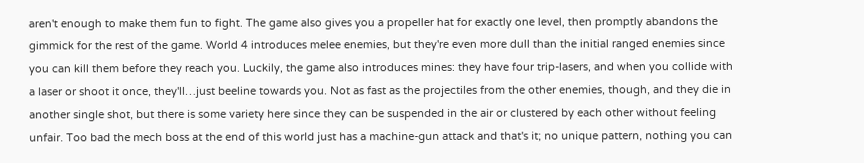aren't enough to make them fun to fight. The game also gives you a propeller hat for exactly one level, then promptly abandons the gimmick for the rest of the game. World 4 introduces melee enemies, but they're even more dull than the initial ranged enemies since you can kill them before they reach you. Luckily, the game also introduces mines: they have four trip-lasers, and when you collide with a laser or shoot it once, they'll…just beeline towards you. Not as fast as the projectiles from the other enemies, though, and they die in another single shot, but there is some variety here since they can be suspended in the air or clustered by each other without feeling unfair. Too bad the mech boss at the end of this world just has a machine-gun attack and that's it; no unique pattern, nothing you can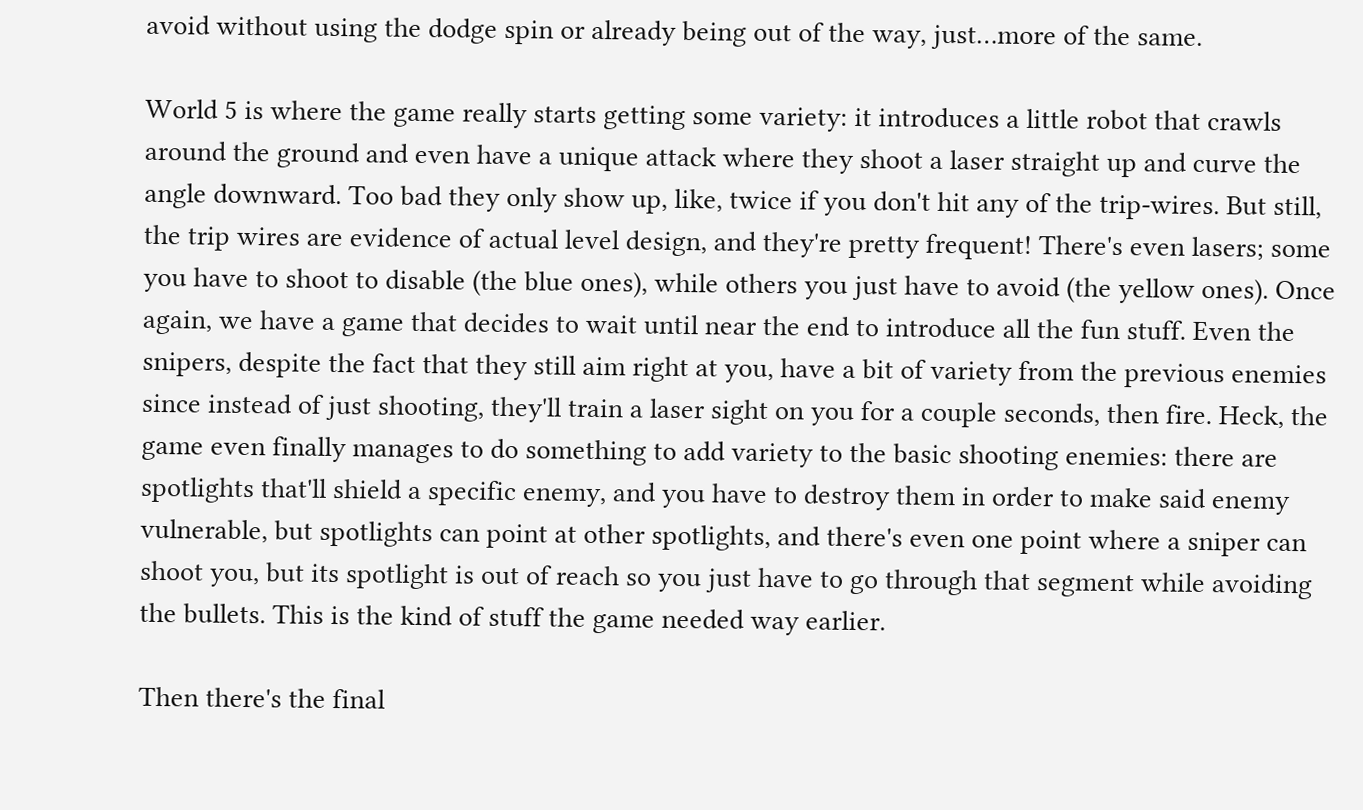avoid without using the dodge spin or already being out of the way, just…more of the same.

World 5 is where the game really starts getting some variety: it introduces a little robot that crawls around the ground and even have a unique attack where they shoot a laser straight up and curve the angle downward. Too bad they only show up, like, twice if you don't hit any of the trip-wires. But still, the trip wires are evidence of actual level design, and they're pretty frequent! There's even lasers; some you have to shoot to disable (the blue ones), while others you just have to avoid (the yellow ones). Once again, we have a game that decides to wait until near the end to introduce all the fun stuff. Even the snipers, despite the fact that they still aim right at you, have a bit of variety from the previous enemies since instead of just shooting, they'll train a laser sight on you for a couple seconds, then fire. Heck, the game even finally manages to do something to add variety to the basic shooting enemies: there are spotlights that'll shield a specific enemy, and you have to destroy them in order to make said enemy vulnerable, but spotlights can point at other spotlights, and there's even one point where a sniper can shoot you, but its spotlight is out of reach so you just have to go through that segment while avoiding the bullets. This is the kind of stuff the game needed way earlier.

Then there's the final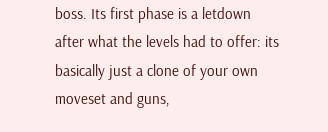boss. Its first phase is a letdown after what the levels had to offer: its basically just a clone of your own moveset and guns,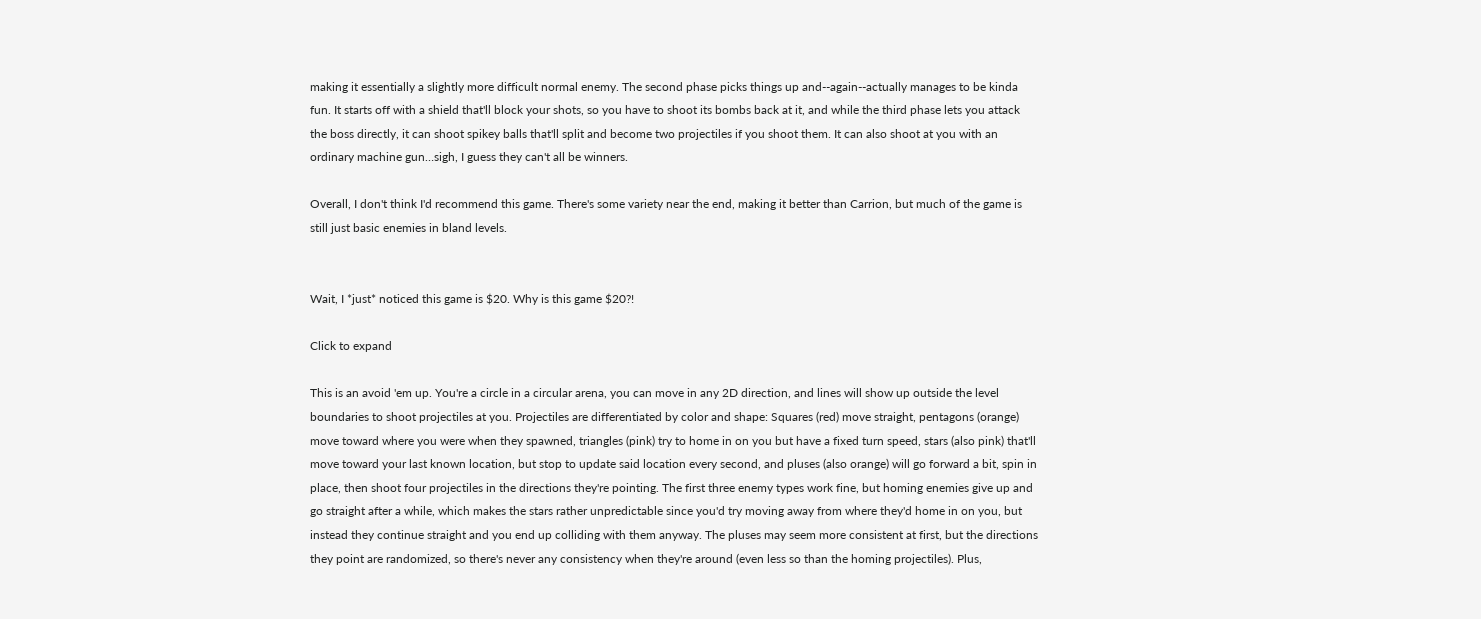making it essentially a slightly more difficult normal enemy. The second phase picks things up and--again--actually manages to be kinda fun. It starts off with a shield that'll block your shots, so you have to shoot its bombs back at it, and while the third phase lets you attack the boss directly, it can shoot spikey balls that'll split and become two projectiles if you shoot them. It can also shoot at you with an ordinary machine gun…sigh, I guess they can't all be winners.

Overall, I don't think I'd recommend this game. There's some variety near the end, making it better than Carrion, but much of the game is still just basic enemies in bland levels.


Wait, I *just* noticed this game is $20. Why is this game $20?!

Click to expand

This is an avoid 'em up. You're a circle in a circular arena, you can move in any 2D direction, and lines will show up outside the level boundaries to shoot projectiles at you. Projectiles are differentiated by color and shape: Squares (red) move straight, pentagons (orange) move toward where you were when they spawned, triangles (pink) try to home in on you but have a fixed turn speed, stars (also pink) that'll move toward your last known location, but stop to update said location every second, and pluses (also orange) will go forward a bit, spin in place, then shoot four projectiles in the directions they're pointing. The first three enemy types work fine, but homing enemies give up and go straight after a while, which makes the stars rather unpredictable since you'd try moving away from where they'd home in on you, but instead they continue straight and you end up colliding with them anyway. The pluses may seem more consistent at first, but the directions they point are randomized, so there's never any consistency when they're around (even less so than the homing projectiles). Plus,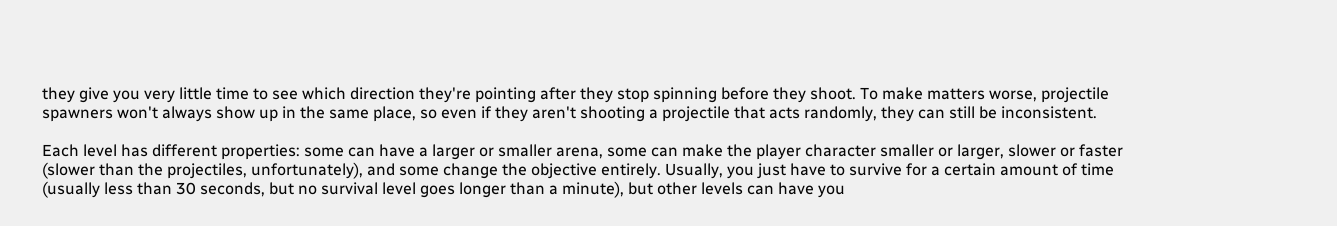they give you very little time to see which direction they're pointing after they stop spinning before they shoot. To make matters worse, projectile spawners won't always show up in the same place, so even if they aren't shooting a projectile that acts randomly, they can still be inconsistent.

Each level has different properties: some can have a larger or smaller arena, some can make the player character smaller or larger, slower or faster (slower than the projectiles, unfortunately), and some change the objective entirely. Usually, you just have to survive for a certain amount of time (usually less than 30 seconds, but no survival level goes longer than a minute), but other levels can have you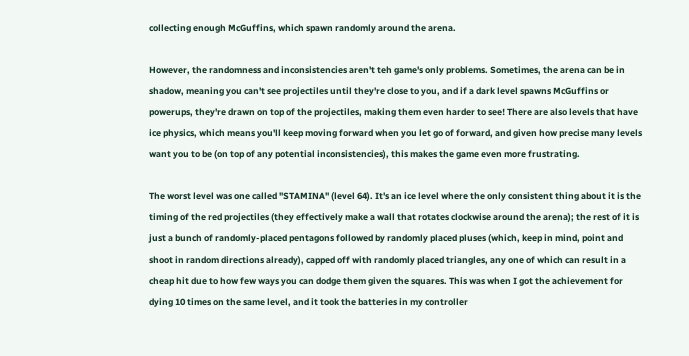collecting enough McGuffins, which spawn randomly around the arena.

However, the randomness and inconsistencies aren't teh game's only problems. Sometimes, the arena can be in shadow, meaning you can't see projectiles until they're close to you, and if a dark level spawns McGuffins or powerups, they're drawn on top of the projectiles, making them even harder to see! There are also levels that have ice physics, which means you'll keep moving forward when you let go of forward, and given how precise many levels want you to be (on top of any potential inconsistencies), this makes the game even more frustrating.

The worst level was one called "STAMINA" (level 64). It's an ice level where the only consistent thing about it is the timing of the red projectiles (they effectively make a wall that rotates clockwise around the arena); the rest of it is just a bunch of randomly-placed pentagons followed by randomly placed pluses (which, keep in mind, point and shoot in random directions already), capped off with randomly placed triangles, any one of which can result in a cheap hit due to how few ways you can dodge them given the squares. This was when I got the achievement for dying 10 times on the same level, and it took the batteries in my controller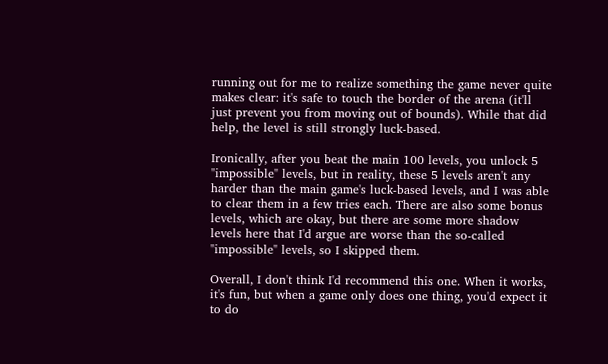running out for me to realize something the game never quite makes clear: it's safe to touch the border of the arena (it'll just prevent you from moving out of bounds). While that did help, the level is still strongly luck-based.

Ironically, after you beat the main 100 levels, you unlock 5 "impossible" levels, but in reality, these 5 levels aren't any harder than the main game's luck-based levels, and I was able to clear them in a few tries each. There are also some bonus levels, which are okay, but there are some more shadow levels here that I'd argue are worse than the so-called "impossible" levels, so I skipped them.

Overall, I don't think I'd recommend this one. When it works, it's fun, but when a game only does one thing, you'd expect it to do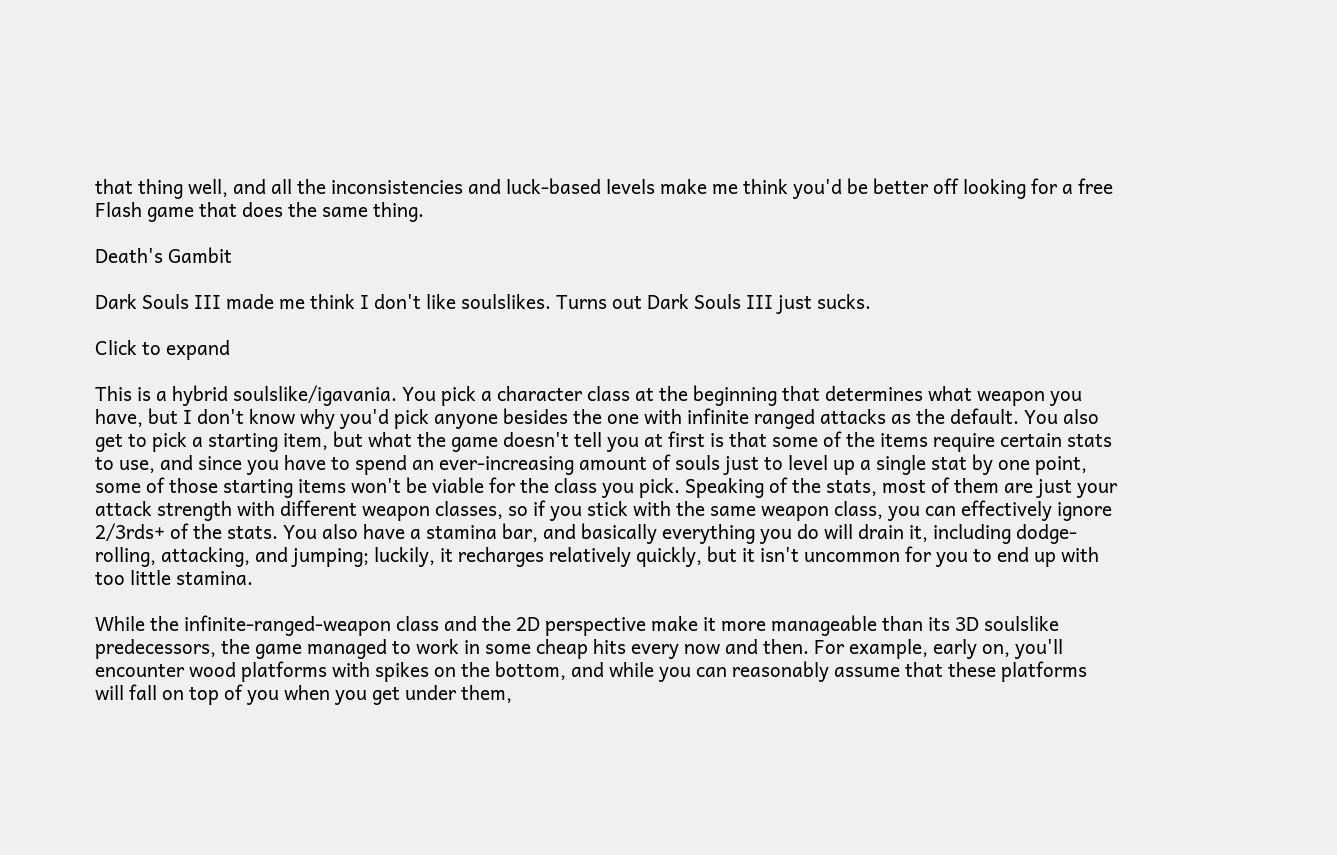that thing well, and all the inconsistencies and luck-based levels make me think you'd be better off looking for a free Flash game that does the same thing.

Death's Gambit

Dark Souls III made me think I don't like soulslikes. Turns out Dark Souls III just sucks.

Click to expand

This is a hybrid soulslike/igavania. You pick a character class at the beginning that determines what weapon you have, but I don't know why you'd pick anyone besides the one with infinite ranged attacks as the default. You also get to pick a starting item, but what the game doesn't tell you at first is that some of the items require certain stats to use, and since you have to spend an ever-increasing amount of souls just to level up a single stat by one point, some of those starting items won't be viable for the class you pick. Speaking of the stats, most of them are just your attack strength with different weapon classes, so if you stick with the same weapon class, you can effectively ignore 2/3rds+ of the stats. You also have a stamina bar, and basically everything you do will drain it, including dodge-rolling, attacking, and jumping; luckily, it recharges relatively quickly, but it isn't uncommon for you to end up with too little stamina.

While the infinite-ranged-weapon class and the 2D perspective make it more manageable than its 3D soulslike predecessors, the game managed to work in some cheap hits every now and then. For example, early on, you'll encounter wood platforms with spikes on the bottom, and while you can reasonably assume that these platforms will fall on top of you when you get under them,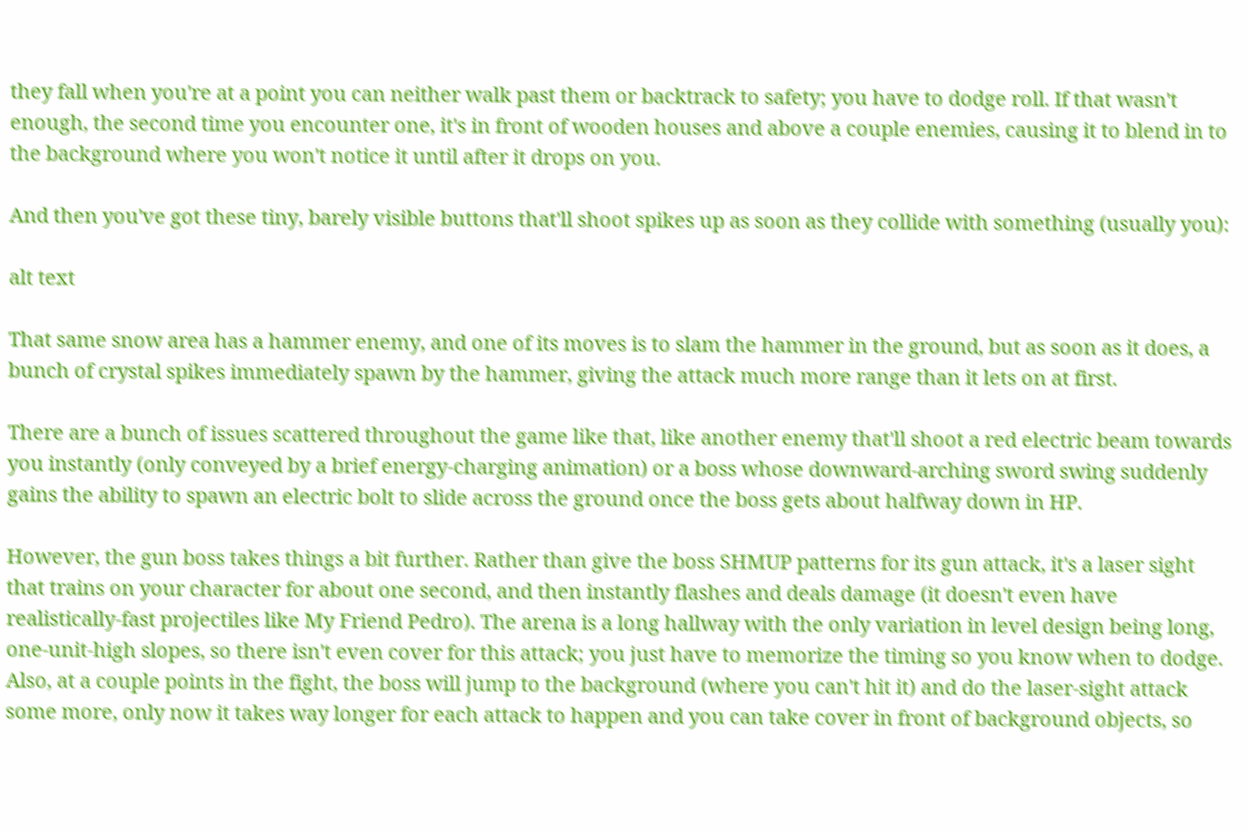they fall when you're at a point you can neither walk past them or backtrack to safety; you have to dodge roll. If that wasn't enough, the second time you encounter one, it's in front of wooden houses and above a couple enemies, causing it to blend in to the background where you won't notice it until after it drops on you.

And then you've got these tiny, barely visible buttons that'll shoot spikes up as soon as they collide with something (usually you):

alt text

That same snow area has a hammer enemy, and one of its moves is to slam the hammer in the ground, but as soon as it does, a bunch of crystal spikes immediately spawn by the hammer, giving the attack much more range than it lets on at first.

There are a bunch of issues scattered throughout the game like that, like another enemy that'll shoot a red electric beam towards you instantly (only conveyed by a brief energy-charging animation) or a boss whose downward-arching sword swing suddenly gains the ability to spawn an electric bolt to slide across the ground once the boss gets about halfway down in HP.

However, the gun boss takes things a bit further. Rather than give the boss SHMUP patterns for its gun attack, it's a laser sight that trains on your character for about one second, and then instantly flashes and deals damage (it doesn't even have realistically-fast projectiles like My Friend Pedro). The arena is a long hallway with the only variation in level design being long, one-unit-high slopes, so there isn't even cover for this attack; you just have to memorize the timing so you know when to dodge. Also, at a couple points in the fight, the boss will jump to the background (where you can't hit it) and do the laser-sight attack some more, only now it takes way longer for each attack to happen and you can take cover in front of background objects, so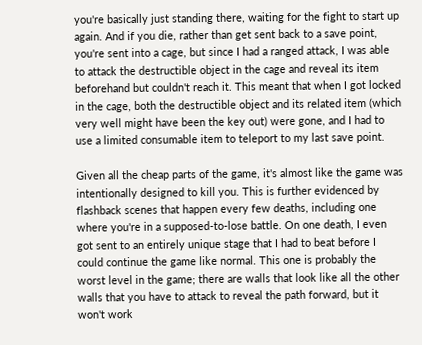you're basically just standing there, waiting for the fight to start up again. And if you die, rather than get sent back to a save point, you're sent into a cage, but since I had a ranged attack, I was able to attack the destructible object in the cage and reveal its item beforehand but couldn't reach it. This meant that when I got locked in the cage, both the destructible object and its related item (which very well might have been the key out) were gone, and I had to use a limited consumable item to teleport to my last save point.

Given all the cheap parts of the game, it's almost like the game was intentionally designed to kill you. This is further evidenced by flashback scenes that happen every few deaths, including one where you're in a supposed-to-lose battle. On one death, I even got sent to an entirely unique stage that I had to beat before I could continue the game like normal. This one is probably the worst level in the game; there are walls that look like all the other walls that you have to attack to reveal the path forward, but it won't work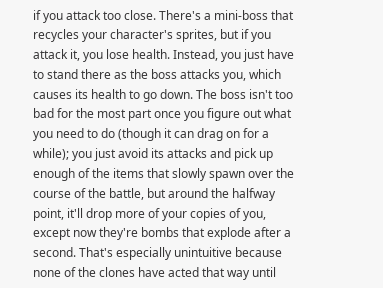if you attack too close. There's a mini-boss that recycles your character's sprites, but if you attack it, you lose health. Instead, you just have to stand there as the boss attacks you, which causes its health to go down. The boss isn't too bad for the most part once you figure out what you need to do (though it can drag on for a while); you just avoid its attacks and pick up enough of the items that slowly spawn over the course of the battle, but around the halfway point, it'll drop more of your copies of you, except now they're bombs that explode after a second. That's especially unintuitive because none of the clones have acted that way until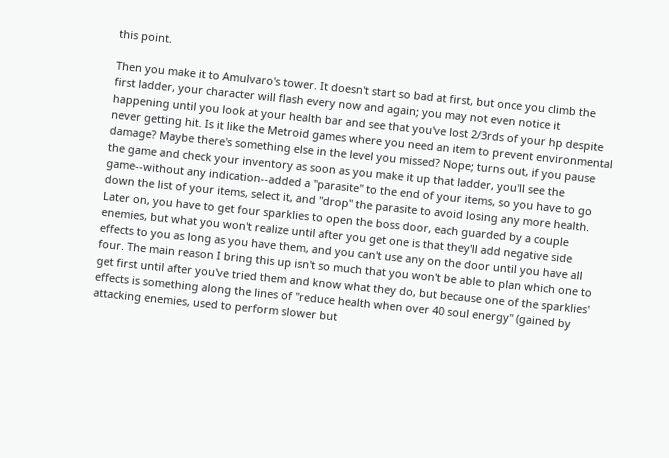this point.

Then you make it to Amulvaro's tower. It doesn't start so bad at first, but once you climb the first ladder, your character will flash every now and again; you may not even notice it happening until you look at your health bar and see that you've lost 2/3rds of your hp despite never getting hit. Is it like the Metroid games where you need an item to prevent environmental damage? Maybe there's something else in the level you missed? Nope; turns out, if you pause the game and check your inventory as soon as you make it up that ladder, you'll see the game--without any indication--added a "parasite" to the end of your items, so you have to go down the list of your items, select it, and "drop" the parasite to avoid losing any more health. Later on, you have to get four sparklies to open the boss door, each guarded by a couple enemies, but what you won't realize until after you get one is that they'll add negative side effects to you as long as you have them, and you can't use any on the door until you have all four. The main reason I bring this up isn't so much that you won't be able to plan which one to get first until after you've tried them and know what they do, but because one of the sparklies' effects is something along the lines of "reduce health when over 40 soul energy" (gained by attacking enemies, used to perform slower but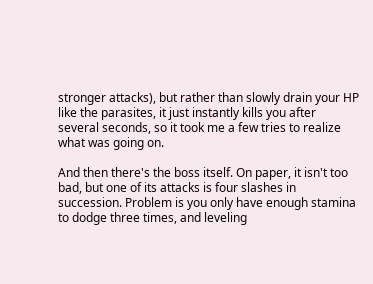stronger attacks), but rather than slowly drain your HP like the parasites, it just instantly kills you after several seconds, so it took me a few tries to realize what was going on.

And then there's the boss itself. On paper, it isn't too bad, but one of its attacks is four slashes in succession. Problem is you only have enough stamina to dodge three times, and leveling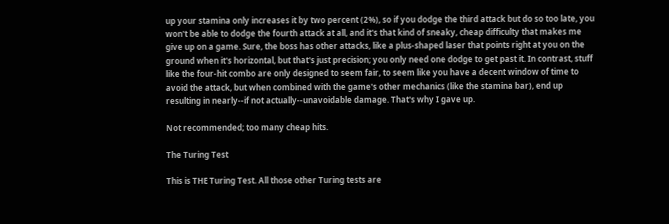up your stamina only increases it by two percent (2%), so if you dodge the third attack but do so too late, you won't be able to dodge the fourth attack at all, and it's that kind of sneaky, cheap difficulty that makes me give up on a game. Sure, the boss has other attacks, like a plus-shaped laser that points right at you on the ground when it's horizontal, but that's just precision; you only need one dodge to get past it. In contrast, stuff like the four-hit combo are only designed to seem fair, to seem like you have a decent window of time to avoid the attack, but when combined with the game's other mechanics (like the stamina bar), end up resulting in nearly--if not actually--unavoidable damage. That's why I gave up.

Not recommended; too many cheap hits.

The Turing Test

This is THE Turing Test. All those other Turing tests are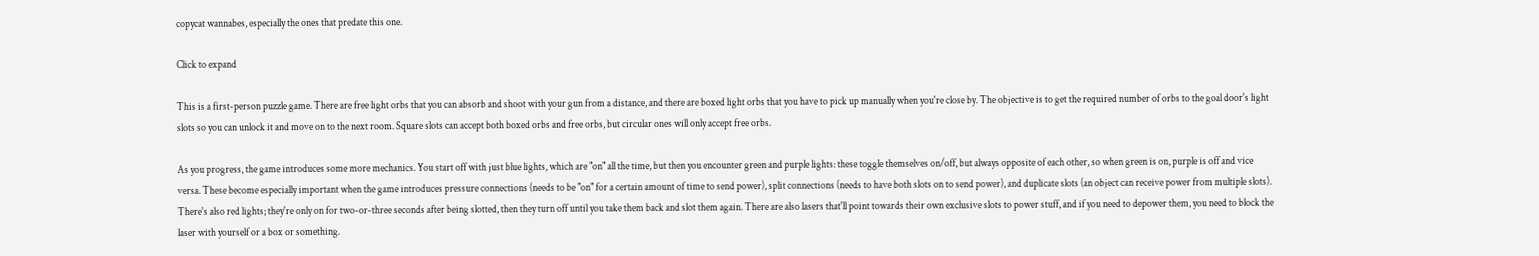copycat wannabes, especially the ones that predate this one.

Click to expand

This is a first-person puzzle game. There are free light orbs that you can absorb and shoot with your gun from a distance, and there are boxed light orbs that you have to pick up manually when you're close by. The objective is to get the required number of orbs to the goal door's light slots so you can unlock it and move on to the next room. Square slots can accept both boxed orbs and free orbs, but circular ones will only accept free orbs.

As you progress, the game introduces some more mechanics. You start off with just blue lights, which are "on" all the time, but then you encounter green and purple lights: these toggle themselves on/off, but always opposite of each other, so when green is on, purple is off and vice versa. These become especially important when the game introduces pressure connections (needs to be "on" for a certain amount of time to send power), split connections (needs to have both slots on to send power), and duplicate slots (an object can receive power from multiple slots). There's also red lights; they're only on for two-or-three seconds after being slotted, then they turn off until you take them back and slot them again. There are also lasers that'll point towards their own exclusive slots to power stuff, and if you need to depower them, you need to block the laser with yourself or a box or something.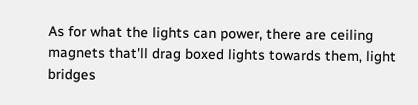As for what the lights can power, there are ceiling magnets that'll drag boxed lights towards them, light bridges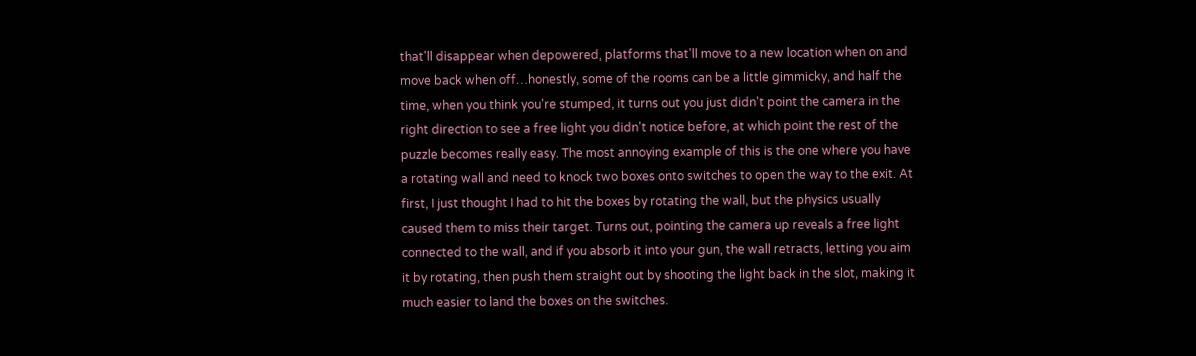that'll disappear when depowered, platforms that'll move to a new location when on and move back when off…honestly, some of the rooms can be a little gimmicky, and half the time, when you think you're stumped, it turns out you just didn't point the camera in the right direction to see a free light you didn't notice before, at which point the rest of the puzzle becomes really easy. The most annoying example of this is the one where you have a rotating wall and need to knock two boxes onto switches to open the way to the exit. At first, I just thought I had to hit the boxes by rotating the wall, but the physics usually caused them to miss their target. Turns out, pointing the camera up reveals a free light connected to the wall, and if you absorb it into your gun, the wall retracts, letting you aim it by rotating, then push them straight out by shooting the light back in the slot, making it much easier to land the boxes on the switches.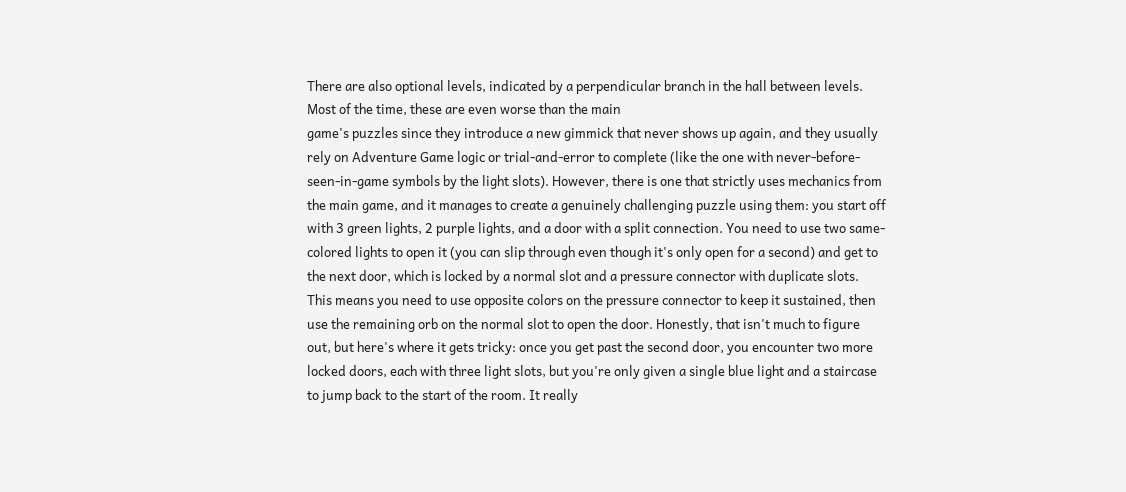There are also optional levels, indicated by a perpendicular branch in the hall between levels. Most of the time, these are even worse than the main
game's puzzles since they introduce a new gimmick that never shows up again, and they usually rely on Adventure Game logic or trial-and-error to complete (like the one with never-before-seen-in-game symbols by the light slots). However, there is one that strictly uses mechanics from the main game, and it manages to create a genuinely challenging puzzle using them: you start off with 3 green lights, 2 purple lights, and a door with a split connection. You need to use two same-colored lights to open it (you can slip through even though it's only open for a second) and get to the next door, which is locked by a normal slot and a pressure connector with duplicate slots. This means you need to use opposite colors on the pressure connector to keep it sustained, then use the remaining orb on the normal slot to open the door. Honestly, that isn't much to figure out, but here's where it gets tricky: once you get past the second door, you encounter two more locked doors, each with three light slots, but you're only given a single blue light and a staircase to jump back to the start of the room. It really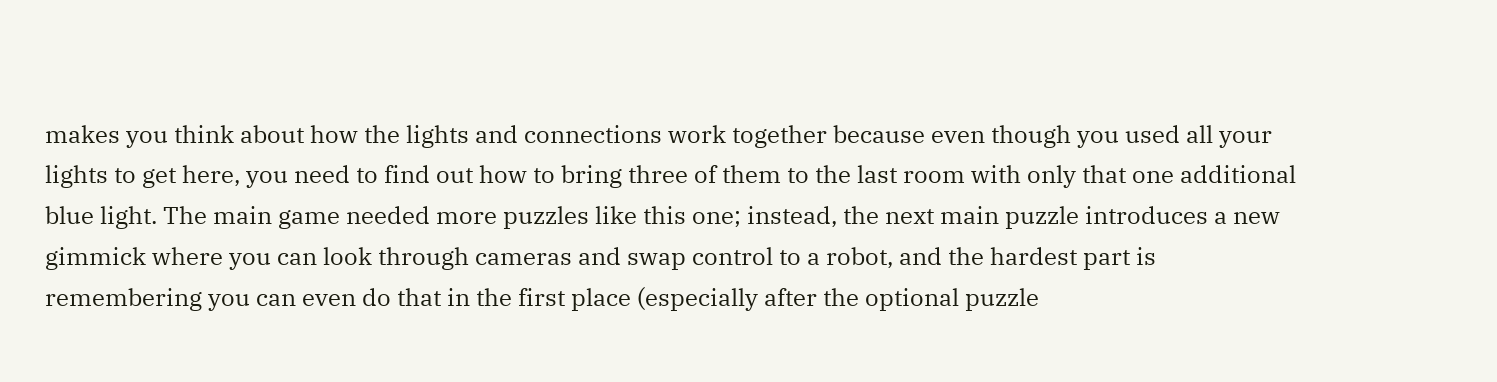makes you think about how the lights and connections work together because even though you used all your lights to get here, you need to find out how to bring three of them to the last room with only that one additional blue light. The main game needed more puzzles like this one; instead, the next main puzzle introduces a new gimmick where you can look through cameras and swap control to a robot, and the hardest part is remembering you can even do that in the first place (especially after the optional puzzle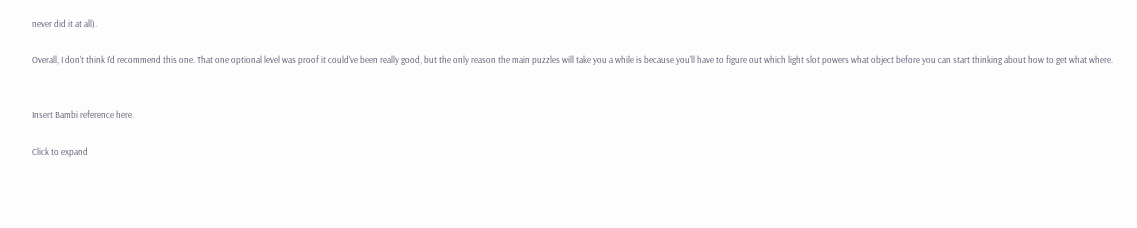never did it at all).

Overall, I don't think I'd recommend this one. That one optional level was proof it could've been really good, but the only reason the main puzzles will take you a while is because you'll have to figure out which light slot powers what object before you can start thinking about how to get what where.


Insert Bambi reference here.

Click to expand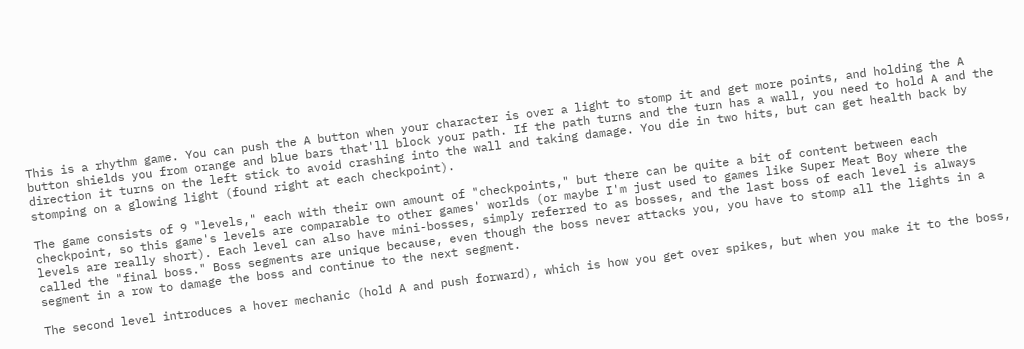This is a rhythm game. You can push the A button when your character is over a light to stomp it and get more points, and holding the A button shields you from orange and blue bars that'll block your path. If the path turns and the turn has a wall, you need to hold A and the direction it turns on the left stick to avoid crashing into the wall and taking damage. You die in two hits, but can get health back by stomping on a glowing light (found right at each checkpoint).

The game consists of 9 "levels," each with their own amount of "checkpoints," but there can be quite a bit of content between each checkpoint, so this game's levels are comparable to other games' worlds (or maybe I'm just used to games like Super Meat Boy where the levels are really short). Each level can also have mini-bosses, simply referred to as bosses, and the last boss of each level is always called the "final boss." Boss segments are unique because, even though the boss never attacks you, you have to stomp all the lights in a segment in a row to damage the boss and continue to the next segment.

The second level introduces a hover mechanic (hold A and push forward), which is how you get over spikes, but when you make it to the boss,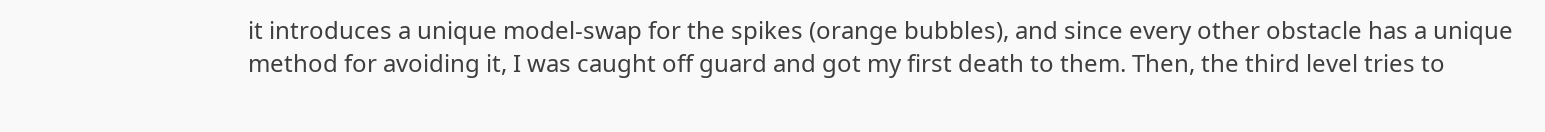it introduces a unique model-swap for the spikes (orange bubbles), and since every other obstacle has a unique method for avoiding it, I was caught off guard and got my first death to them. Then, the third level tries to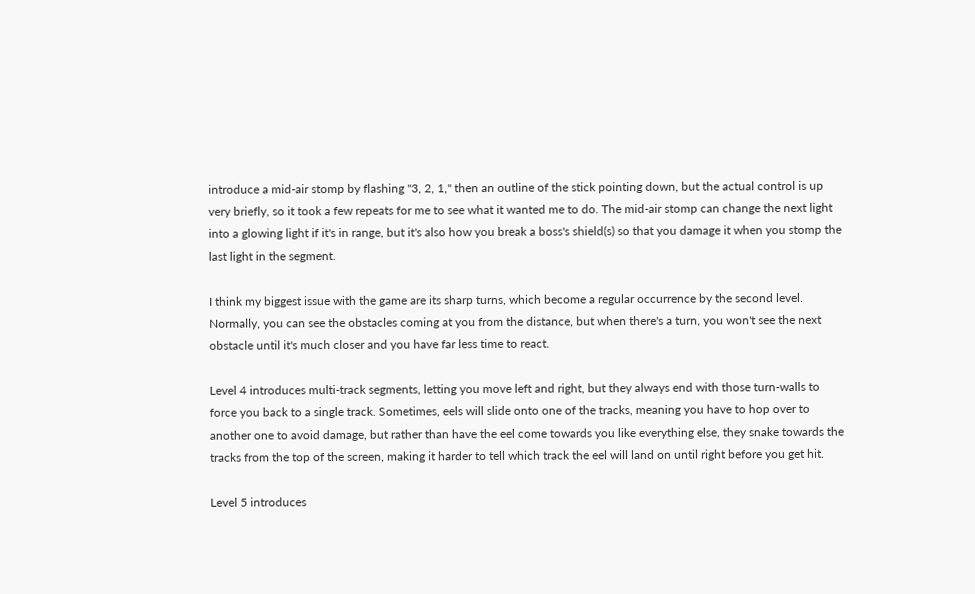introduce a mid-air stomp by flashing "3, 2, 1," then an outline of the stick pointing down, but the actual control is up very briefly, so it took a few repeats for me to see what it wanted me to do. The mid-air stomp can change the next light into a glowing light if it's in range, but it's also how you break a boss's shield(s) so that you damage it when you stomp the last light in the segment.

I think my biggest issue with the game are its sharp turns, which become a regular occurrence by the second level. Normally, you can see the obstacles coming at you from the distance, but when there's a turn, you won't see the next obstacle until it's much closer and you have far less time to react.

Level 4 introduces multi-track segments, letting you move left and right, but they always end with those turn-walls to force you back to a single track. Sometimes, eels will slide onto one of the tracks, meaning you have to hop over to another one to avoid damage, but rather than have the eel come towards you like everything else, they snake towards the tracks from the top of the screen, making it harder to tell which track the eel will land on until right before you get hit.

Level 5 introduces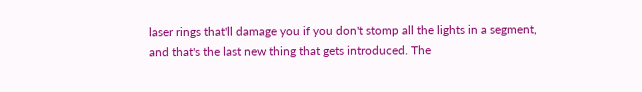laser rings that'll damage you if you don't stomp all the lights in a segment, and that's the last new thing that gets introduced. The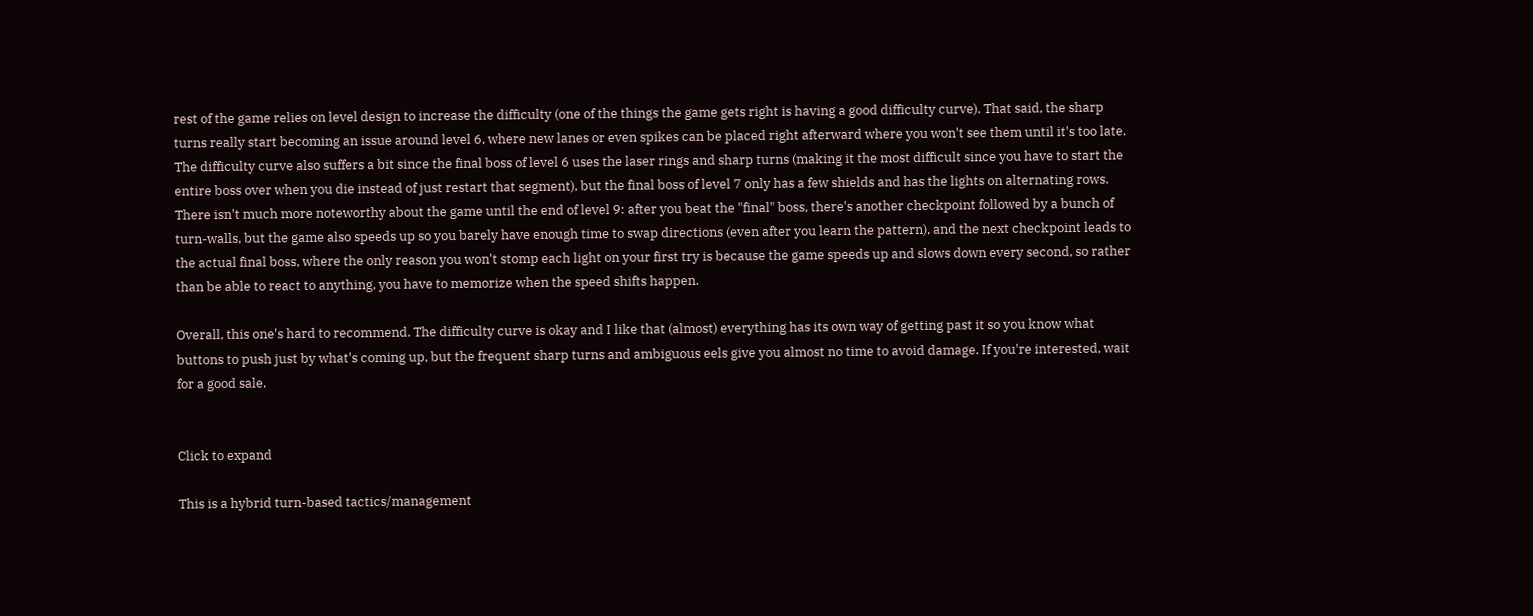rest of the game relies on level design to increase the difficulty (one of the things the game gets right is having a good difficulty curve). That said, the sharp turns really start becoming an issue around level 6, where new lanes or even spikes can be placed right afterward where you won't see them until it's too late. The difficulty curve also suffers a bit since the final boss of level 6 uses the laser rings and sharp turns (making it the most difficult since you have to start the entire boss over when you die instead of just restart that segment), but the final boss of level 7 only has a few shields and has the lights on alternating rows. There isn't much more noteworthy about the game until the end of level 9: after you beat the "final" boss, there's another checkpoint followed by a bunch of turn-walls, but the game also speeds up so you barely have enough time to swap directions (even after you learn the pattern), and the next checkpoint leads to the actual final boss, where the only reason you won't stomp each light on your first try is because the game speeds up and slows down every second, so rather than be able to react to anything, you have to memorize when the speed shifts happen.

Overall, this one's hard to recommend. The difficulty curve is okay and I like that (almost) everything has its own way of getting past it so you know what buttons to push just by what's coming up, but the frequent sharp turns and ambiguous eels give you almost no time to avoid damage. If you're interested, wait for a good sale.


Click to expand

This is a hybrid turn-based tactics/management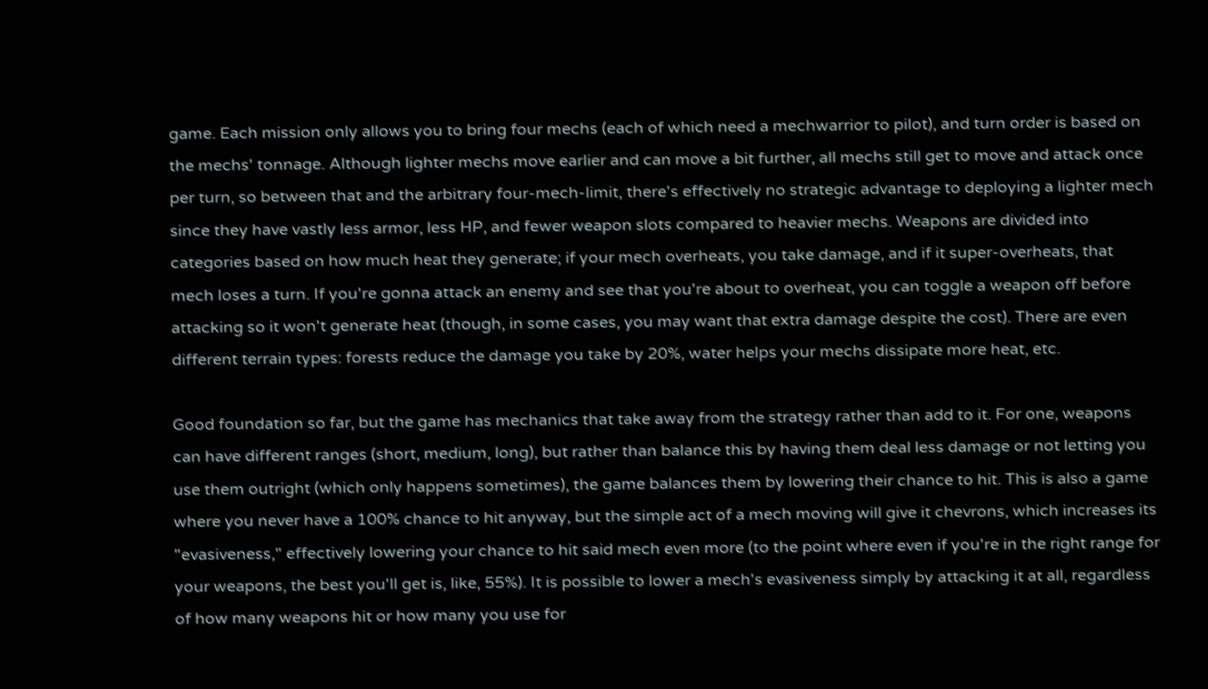game. Each mission only allows you to bring four mechs (each of which need a mechwarrior to pilot), and turn order is based on the mechs' tonnage. Although lighter mechs move earlier and can move a bit further, all mechs still get to move and attack once per turn, so between that and the arbitrary four-mech-limit, there's effectively no strategic advantage to deploying a lighter mech since they have vastly less armor, less HP, and fewer weapon slots compared to heavier mechs. Weapons are divided into categories based on how much heat they generate; if your mech overheats, you take damage, and if it super-overheats, that mech loses a turn. If you're gonna attack an enemy and see that you're about to overheat, you can toggle a weapon off before attacking so it won't generate heat (though, in some cases, you may want that extra damage despite the cost). There are even different terrain types: forests reduce the damage you take by 20%, water helps your mechs dissipate more heat, etc.

Good foundation so far, but the game has mechanics that take away from the strategy rather than add to it. For one, weapons can have different ranges (short, medium, long), but rather than balance this by having them deal less damage or not letting you use them outright (which only happens sometimes), the game balances them by lowering their chance to hit. This is also a game where you never have a 100% chance to hit anyway, but the simple act of a mech moving will give it chevrons, which increases its "evasiveness," effectively lowering your chance to hit said mech even more (to the point where even if you're in the right range for your weapons, the best you'll get is, like, 55%). It is possible to lower a mech's evasiveness simply by attacking it at all, regardless of how many weapons hit or how many you use for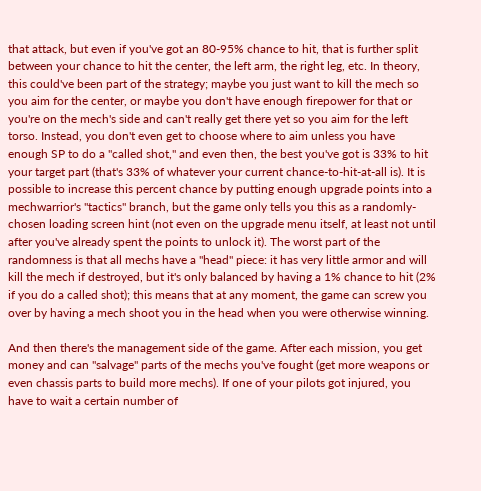that attack, but even if you've got an 80-95% chance to hit, that is further split between your chance to hit the center, the left arm, the right leg, etc. In theory, this could've been part of the strategy; maybe you just want to kill the mech so you aim for the center, or maybe you don't have enough firepower for that or you're on the mech's side and can't really get there yet so you aim for the left torso. Instead, you don't even get to choose where to aim unless you have enough SP to do a "called shot," and even then, the best you've got is 33% to hit your target part (that's 33% of whatever your current chance-to-hit-at-all is). It is possible to increase this percent chance by putting enough upgrade points into a mechwarrior's "tactics" branch, but the game only tells you this as a randomly-chosen loading screen hint (not even on the upgrade menu itself, at least not until after you've already spent the points to unlock it). The worst part of the randomness is that all mechs have a "head" piece: it has very little armor and will kill the mech if destroyed, but it's only balanced by having a 1% chance to hit (2% if you do a called shot); this means that at any moment, the game can screw you over by having a mech shoot you in the head when you were otherwise winning.

And then there's the management side of the game. After each mission, you get money and can "salvage" parts of the mechs you've fought (get more weapons or even chassis parts to build more mechs). If one of your pilots got injured, you have to wait a certain number of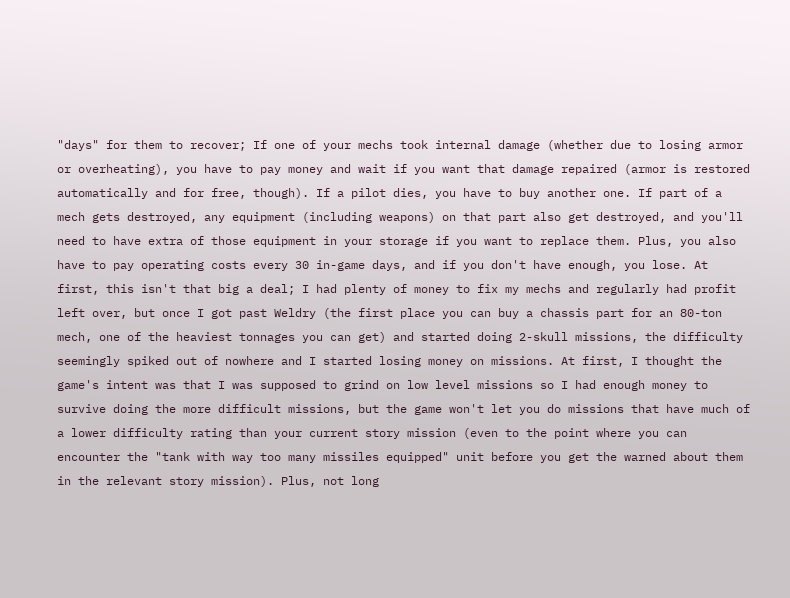"days" for them to recover; If one of your mechs took internal damage (whether due to losing armor or overheating), you have to pay money and wait if you want that damage repaired (armor is restored automatically and for free, though). If a pilot dies, you have to buy another one. If part of a mech gets destroyed, any equipment (including weapons) on that part also get destroyed, and you'll need to have extra of those equipment in your storage if you want to replace them. Plus, you also have to pay operating costs every 30 in-game days, and if you don't have enough, you lose. At first, this isn't that big a deal; I had plenty of money to fix my mechs and regularly had profit left over, but once I got past Weldry (the first place you can buy a chassis part for an 80-ton mech, one of the heaviest tonnages you can get) and started doing 2-skull missions, the difficulty seemingly spiked out of nowhere and I started losing money on missions. At first, I thought the game's intent was that I was supposed to grind on low level missions so I had enough money to survive doing the more difficult missions, but the game won't let you do missions that have much of a lower difficulty rating than your current story mission (even to the point where you can encounter the "tank with way too many missiles equipped" unit before you get the warned about them in the relevant story mission). Plus, not long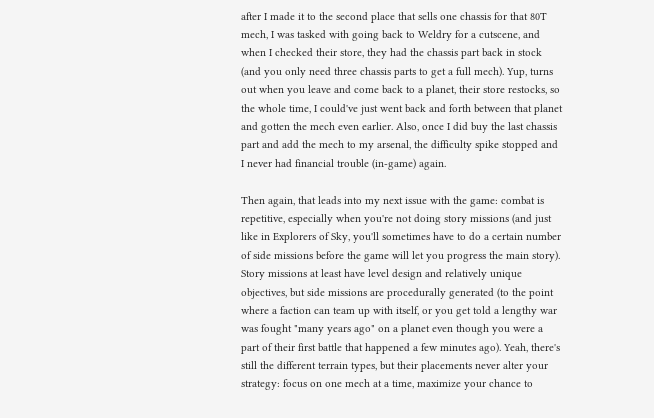after I made it to the second place that sells one chassis for that 80T mech, I was tasked with going back to Weldry for a cutscene, and when I checked their store, they had the chassis part back in stock (and you only need three chassis parts to get a full mech). Yup, turns out when you leave and come back to a planet, their store restocks, so the whole time, I could've just went back and forth between that planet and gotten the mech even earlier. Also, once I did buy the last chassis part and add the mech to my arsenal, the difficulty spike stopped and I never had financial trouble (in-game) again.

Then again, that leads into my next issue with the game: combat is repetitive, especially when you're not doing story missions (and just like in Explorers of Sky, you'll sometimes have to do a certain number of side missions before the game will let you progress the main story). Story missions at least have level design and relatively unique objectives, but side missions are procedurally generated (to the point where a faction can team up with itself, or you get told a lengthy war was fought "many years ago" on a planet even though you were a part of their first battle that happened a few minutes ago). Yeah, there's still the different terrain types, but their placements never alter your strategy: focus on one mech at a time, maximize your chance to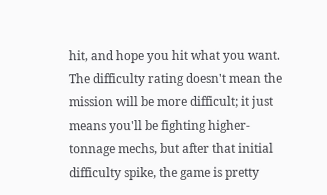hit, and hope you hit what you want. The difficulty rating doesn't mean the mission will be more difficult; it just means you'll be fighting higher-tonnage mechs, but after that initial difficulty spike, the game is pretty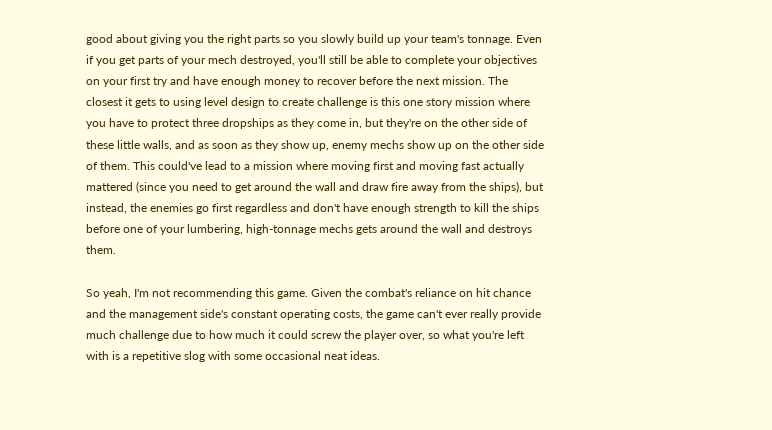good about giving you the right parts so you slowly build up your team's tonnage. Even if you get parts of your mech destroyed, you'll still be able to complete your objectives on your first try and have enough money to recover before the next mission. The closest it gets to using level design to create challenge is this one story mission where you have to protect three dropships as they come in, but they're on the other side of these little walls, and as soon as they show up, enemy mechs show up on the other side of them. This could've lead to a mission where moving first and moving fast actually mattered (since you need to get around the wall and draw fire away from the ships), but instead, the enemies go first regardless and don't have enough strength to kill the ships before one of your lumbering, high-tonnage mechs gets around the wall and destroys them.

So yeah, I'm not recommending this game. Given the combat's reliance on hit chance and the management side's constant operating costs, the game can't ever really provide much challenge due to how much it could screw the player over, so what you're left with is a repetitive slog with some occasional neat ideas.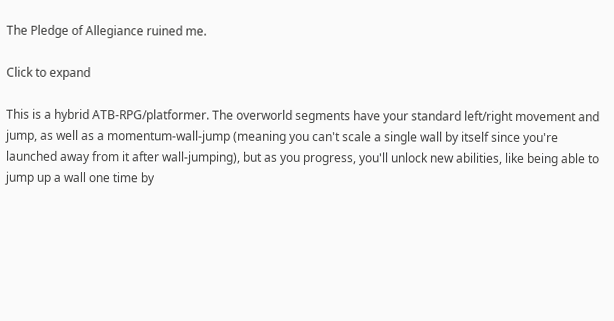The Pledge of Allegiance ruined me.

Click to expand

This is a hybrid ATB-RPG/platformer. The overworld segments have your standard left/right movement and jump, as well as a momentum-wall-jump (meaning you can't scale a single wall by itself since you're launched away from it after wall-jumping), but as you progress, you'll unlock new abilities, like being able to jump up a wall one time by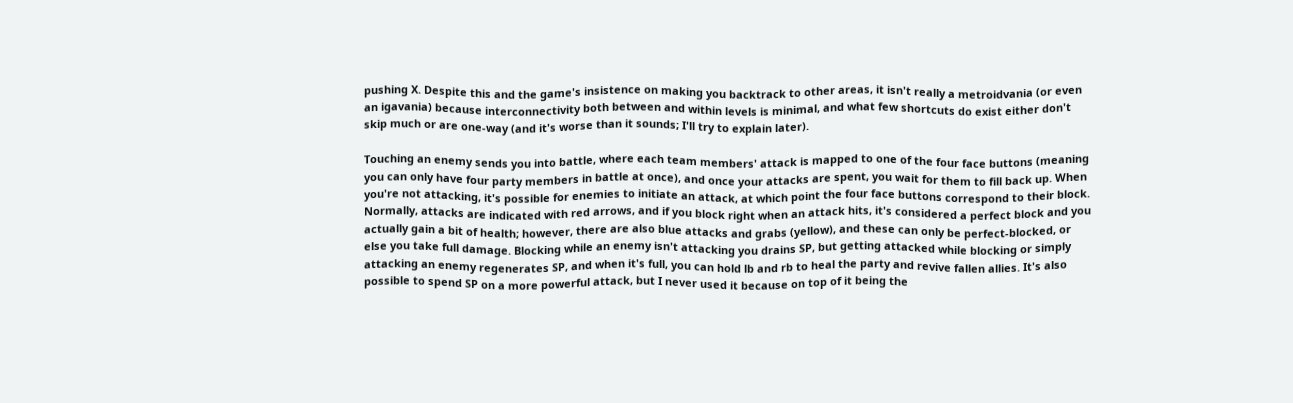pushing X. Despite this and the game's insistence on making you backtrack to other areas, it isn't really a metroidvania (or even an igavania) because interconnectivity both between and within levels is minimal, and what few shortcuts do exist either don't skip much or are one-way (and it's worse than it sounds; I'll try to explain later).

Touching an enemy sends you into battle, where each team members' attack is mapped to one of the four face buttons (meaning you can only have four party members in battle at once), and once your attacks are spent, you wait for them to fill back up. When you're not attacking, it's possible for enemies to initiate an attack, at which point the four face buttons correspond to their block. Normally, attacks are indicated with red arrows, and if you block right when an attack hits, it's considered a perfect block and you actually gain a bit of health; however, there are also blue attacks and grabs (yellow), and these can only be perfect-blocked, or else you take full damage. Blocking while an enemy isn't attacking you drains SP, but getting attacked while blocking or simply attacking an enemy regenerates SP, and when it's full, you can hold lb and rb to heal the party and revive fallen allies. It's also possible to spend SP on a more powerful attack, but I never used it because on top of it being the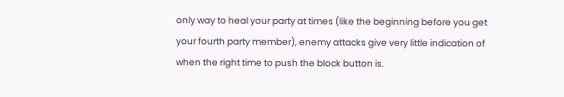only way to heal your party at times (like the beginning before you get your fourth party member), enemy attacks give very little indication of when the right time to push the block button is.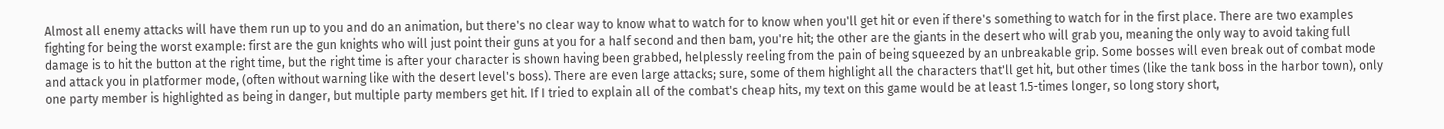Almost all enemy attacks will have them run up to you and do an animation, but there's no clear way to know what to watch for to know when you'll get hit or even if there's something to watch for in the first place. There are two examples fighting for being the worst example: first are the gun knights who will just point their guns at you for a half second and then bam, you're hit; the other are the giants in the desert who will grab you, meaning the only way to avoid taking full damage is to hit the button at the right time, but the right time is after your character is shown having been grabbed, helplessly reeling from the pain of being squeezed by an unbreakable grip. Some bosses will even break out of combat mode and attack you in platformer mode, (often without warning like with the desert level's boss). There are even large attacks; sure, some of them highlight all the characters that'll get hit, but other times (like the tank boss in the harbor town), only one party member is highlighted as being in danger, but multiple party members get hit. If I tried to explain all of the combat's cheap hits, my text on this game would be at least 1.5-times longer, so long story short,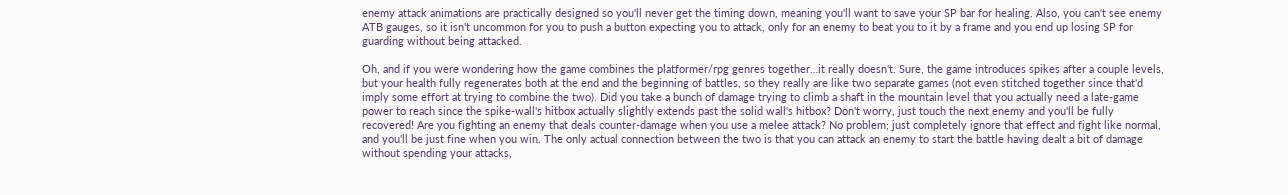enemy attack animations are practically designed so you'll never get the timing down, meaning you'll want to save your SP bar for healing. Also, you can't see enemy ATB gauges, so it isn't uncommon for you to push a button expecting you to attack, only for an enemy to beat you to it by a frame and you end up losing SP for guarding without being attacked.

Oh, and if you were wondering how the game combines the platformer/rpg genres together…it really doesn't. Sure, the game introduces spikes after a couple levels, but your health fully regenerates both at the end and the beginning of battles, so they really are like two separate games (not even stitched together since that'd imply some effort at trying to combine the two). Did you take a bunch of damage trying to climb a shaft in the mountain level that you actually need a late-game power to reach since the spike-wall's hitbox actually slightly extends past the solid wall's hitbox? Don't worry, just touch the next enemy and you'll be fully recovered! Are you fighting an enemy that deals counter-damage when you use a melee attack? No problem; just completely ignore that effect and fight like normal, and you'll be just fine when you win. The only actual connection between the two is that you can attack an enemy to start the battle having dealt a bit of damage without spending your attacks,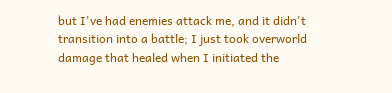but I've had enemies attack me, and it didn't transition into a battle; I just took overworld damage that healed when I initiated the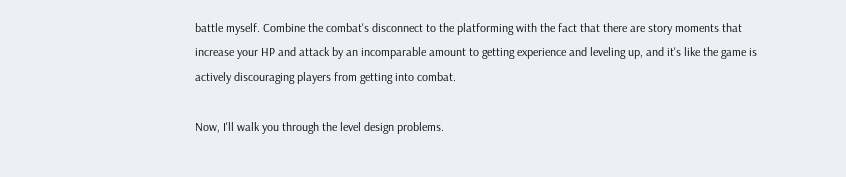battle myself. Combine the combat's disconnect to the platforming with the fact that there are story moments that increase your HP and attack by an incomparable amount to getting experience and leveling up, and it's like the game is actively discouraging players from getting into combat.

Now, I'll walk you through the level design problems.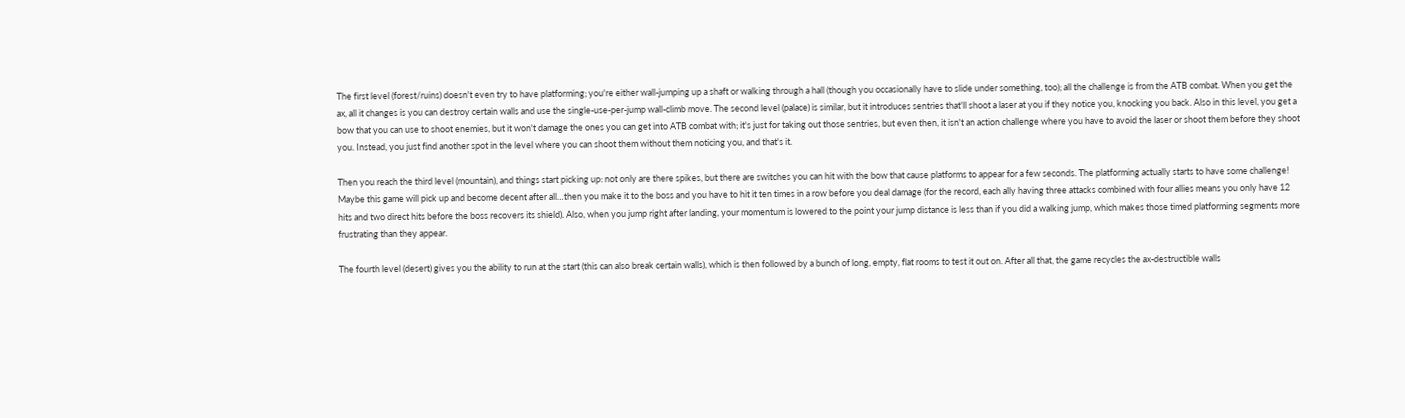The first level (forest/ruins) doesn't even try to have platforming; you're either wall-jumping up a shaft or walking through a hall (though you occasionally have to slide under something, too); all the challenge is from the ATB combat. When you get the ax, all it changes is you can destroy certain walls and use the single-use-per-jump wall-climb move. The second level (palace) is similar, but it introduces sentries that'll shoot a laser at you if they notice you, knocking you back. Also in this level, you get a bow that you can use to shoot enemies, but it won't damage the ones you can get into ATB combat with; it's just for taking out those sentries, but even then, it isn't an action challenge where you have to avoid the laser or shoot them before they shoot you. Instead, you just find another spot in the level where you can shoot them without them noticing you, and that's it.

Then you reach the third level (mountain), and things start picking up: not only are there spikes, but there are switches you can hit with the bow that cause platforms to appear for a few seconds. The platforming actually starts to have some challenge! Maybe this game will pick up and become decent after all…then you make it to the boss and you have to hit it ten times in a row before you deal damage (for the record, each ally having three attacks combined with four allies means you only have 12 hits and two direct hits before the boss recovers its shield). Also, when you jump right after landing, your momentum is lowered to the point your jump distance is less than if you did a walking jump, which makes those timed platforming segments more frustrating than they appear.

The fourth level (desert) gives you the ability to run at the start (this can also break certain walls), which is then followed by a bunch of long, empty, flat rooms to test it out on. After all that, the game recycles the ax-destructible walls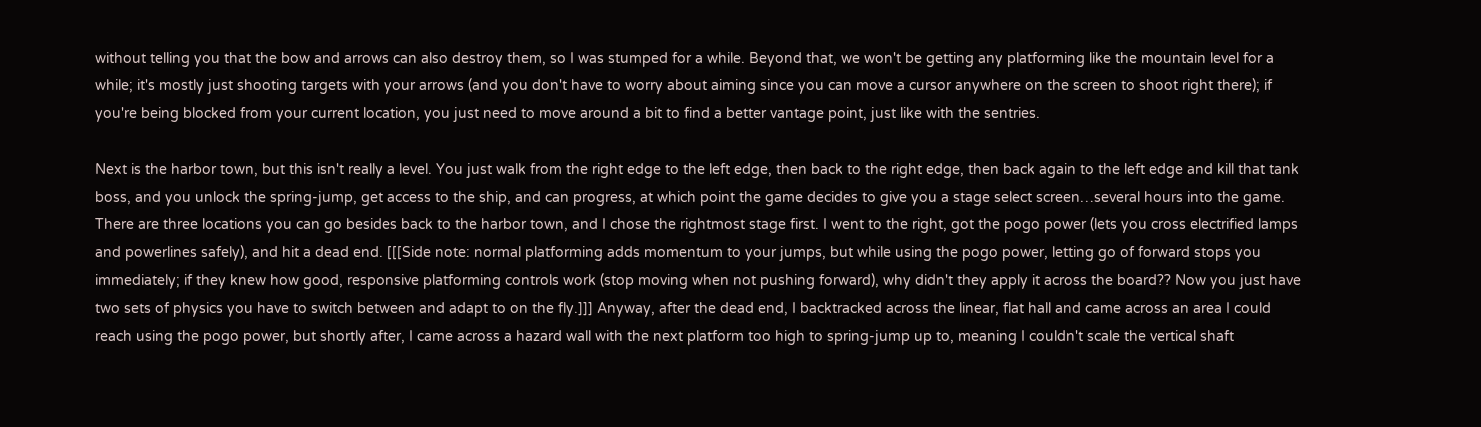without telling you that the bow and arrows can also destroy them, so I was stumped for a while. Beyond that, we won't be getting any platforming like the mountain level for a while; it's mostly just shooting targets with your arrows (and you don't have to worry about aiming since you can move a cursor anywhere on the screen to shoot right there); if you're being blocked from your current location, you just need to move around a bit to find a better vantage point, just like with the sentries.

Next is the harbor town, but this isn't really a level. You just walk from the right edge to the left edge, then back to the right edge, then back again to the left edge and kill that tank boss, and you unlock the spring-jump, get access to the ship, and can progress, at which point the game decides to give you a stage select screen…several hours into the game. There are three locations you can go besides back to the harbor town, and I chose the rightmost stage first. I went to the right, got the pogo power (lets you cross electrified lamps and powerlines safely), and hit a dead end. [[[Side note: normal platforming adds momentum to your jumps, but while using the pogo power, letting go of forward stops you immediately; if they knew how good, responsive platforming controls work (stop moving when not pushing forward), why didn't they apply it across the board?? Now you just have two sets of physics you have to switch between and adapt to on the fly.]]] Anyway, after the dead end, I backtracked across the linear, flat hall and came across an area I could reach using the pogo power, but shortly after, I came across a hazard wall with the next platform too high to spring-jump up to, meaning I couldn't scale the vertical shaft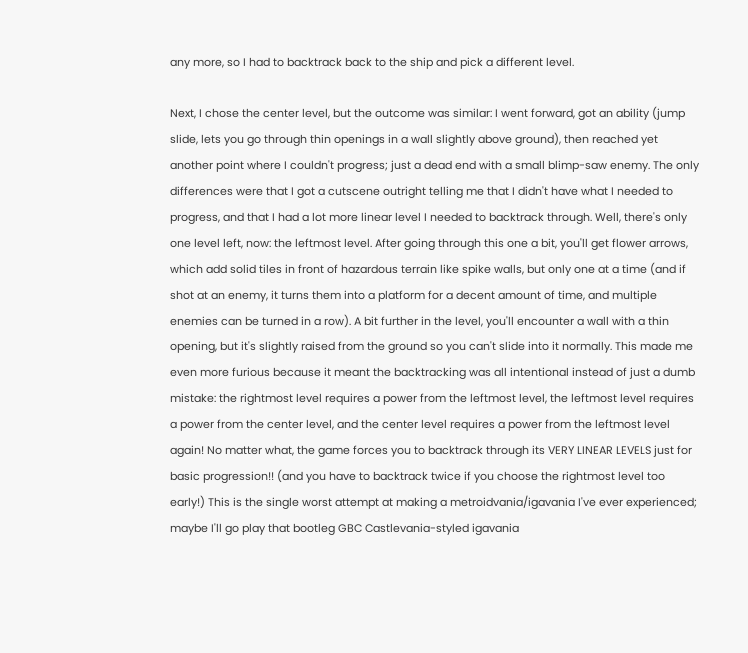any more, so I had to backtrack back to the ship and pick a different level.

Next, I chose the center level, but the outcome was similar: I went forward, got an ability (jump slide, lets you go through thin openings in a wall slightly above ground), then reached yet another point where I couldn't progress; just a dead end with a small blimp-saw enemy. The only differences were that I got a cutscene outright telling me that I didn't have what I needed to progress, and that I had a lot more linear level I needed to backtrack through. Well, there's only one level left, now: the leftmost level. After going through this one a bit, you'll get flower arrows, which add solid tiles in front of hazardous terrain like spike walls, but only one at a time (and if shot at an enemy, it turns them into a platform for a decent amount of time, and multiple enemies can be turned in a row). A bit further in the level, you'll encounter a wall with a thin opening, but it's slightly raised from the ground so you can't slide into it normally. This made me even more furious because it meant the backtracking was all intentional instead of just a dumb mistake: the rightmost level requires a power from the leftmost level, the leftmost level requires a power from the center level, and the center level requires a power from the leftmost level again! No matter what, the game forces you to backtrack through its VERY LINEAR LEVELS just for basic progression!! (and you have to backtrack twice if you choose the rightmost level too early!) This is the single worst attempt at making a metroidvania/igavania I've ever experienced; maybe I'll go play that bootleg GBC Castlevania-styled igavania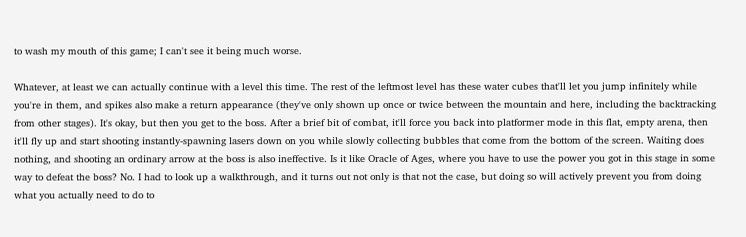to wash my mouth of this game; I can't see it being much worse.

Whatever, at least we can actually continue with a level this time. The rest of the leftmost level has these water cubes that'll let you jump infinitely while you're in them, and spikes also make a return appearance (they've only shown up once or twice between the mountain and here, including the backtracking from other stages). It's okay, but then you get to the boss. After a brief bit of combat, it'll force you back into platformer mode in this flat, empty arena, then it'll fly up and start shooting instantly-spawning lasers down on you while slowly collecting bubbles that come from the bottom of the screen. Waiting does nothing, and shooting an ordinary arrow at the boss is also ineffective. Is it like Oracle of Ages, where you have to use the power you got in this stage in some way to defeat the boss? No. I had to look up a walkthrough, and it turns out not only is that not the case, but doing so will actively prevent you from doing what you actually need to do to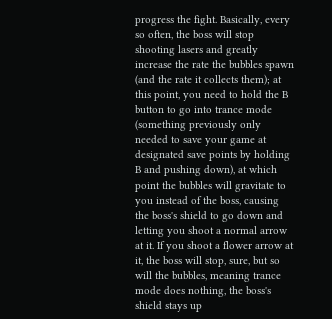progress the fight. Basically, every so often, the boss will stop shooting lasers and greatly increase the rate the bubbles spawn (and the rate it collects them); at this point, you need to hold the B button to go into trance mode (something previously only needed to save your game at designated save points by holding B and pushing down), at which point the bubbles will gravitate to you instead of the boss, causing the boss's shield to go down and letting you shoot a normal arrow at it. If you shoot a flower arrow at it, the boss will stop, sure, but so will the bubbles, meaning trance mode does nothing, the boss's shield stays up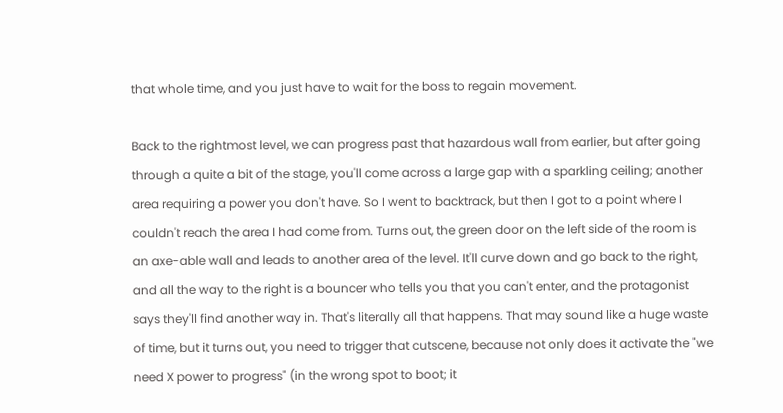that whole time, and you just have to wait for the boss to regain movement.

Back to the rightmost level, we can progress past that hazardous wall from earlier, but after going through a quite a bit of the stage, you'll come across a large gap with a sparkling ceiling; another area requiring a power you don't have. So I went to backtrack, but then I got to a point where I couldn't reach the area I had come from. Turns out, the green door on the left side of the room is an axe-able wall and leads to another area of the level. It'll curve down and go back to the right, and all the way to the right is a bouncer who tells you that you can't enter, and the protagonist says they'll find another way in. That's literally all that happens. That may sound like a huge waste of time, but it turns out, you need to trigger that cutscene, because not only does it activate the "we need X power to progress" (in the wrong spot to boot; it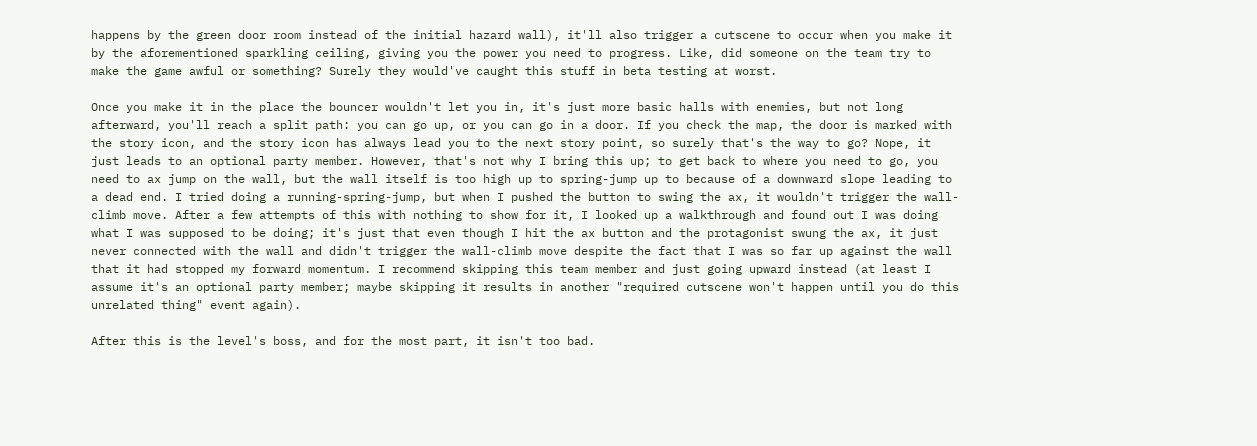happens by the green door room instead of the initial hazard wall), it'll also trigger a cutscene to occur when you make it by the aforementioned sparkling ceiling, giving you the power you need to progress. Like, did someone on the team try to make the game awful or something? Surely they would've caught this stuff in beta testing at worst.

Once you make it in the place the bouncer wouldn't let you in, it's just more basic halls with enemies, but not long afterward, you'll reach a split path: you can go up, or you can go in a door. If you check the map, the door is marked with the story icon, and the story icon has always lead you to the next story point, so surely that's the way to go? Nope, it just leads to an optional party member. However, that's not why I bring this up; to get back to where you need to go, you need to ax jump on the wall, but the wall itself is too high up to spring-jump up to because of a downward slope leading to a dead end. I tried doing a running-spring-jump, but when I pushed the button to swing the ax, it wouldn't trigger the wall-climb move. After a few attempts of this with nothing to show for it, I looked up a walkthrough and found out I was doing what I was supposed to be doing; it's just that even though I hit the ax button and the protagonist swung the ax, it just never connected with the wall and didn't trigger the wall-climb move despite the fact that I was so far up against the wall that it had stopped my forward momentum. I recommend skipping this team member and just going upward instead (at least I assume it's an optional party member; maybe skipping it results in another "required cutscene won't happen until you do this unrelated thing" event again).

After this is the level's boss, and for the most part, it isn't too bad.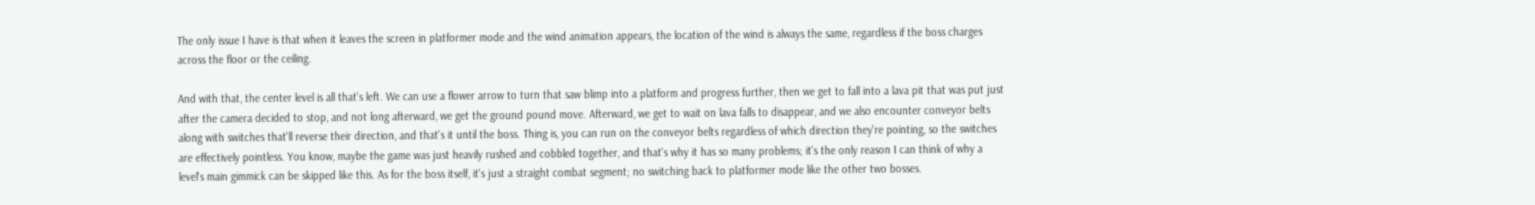The only issue I have is that when it leaves the screen in platformer mode and the wind animation appears, the location of the wind is always the same, regardless if the boss charges across the floor or the ceiling.

And with that, the center level is all that's left. We can use a flower arrow to turn that saw blimp into a platform and progress further, then we get to fall into a lava pit that was put just after the camera decided to stop, and not long afterward, we get the ground pound move. Afterward, we get to wait on lava falls to disappear, and we also encounter conveyor belts along with switches that'll reverse their direction, and that's it until the boss. Thing is, you can run on the conveyor belts regardless of which direction they're pointing, so the switches are effectively pointless. You know, maybe the game was just heavily rushed and cobbled together, and that's why it has so many problems; it's the only reason I can think of why a level's main gimmick can be skipped like this. As for the boss itself, it's just a straight combat segment; no switching back to platformer mode like the other two bosses.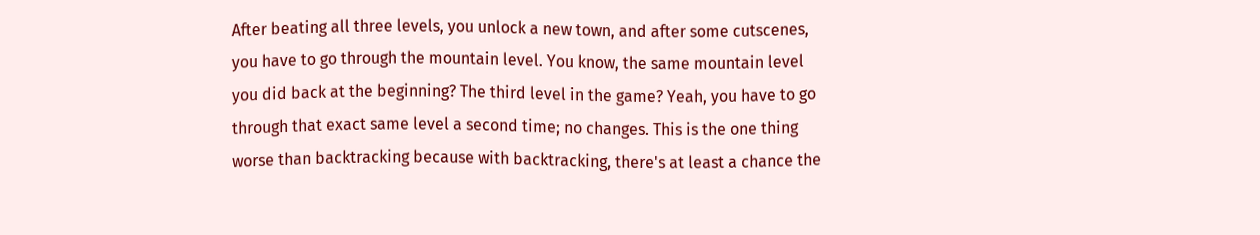After beating all three levels, you unlock a new town, and after some cutscenes, you have to go through the mountain level. You know, the same mountain level you did back at the beginning? The third level in the game? Yeah, you have to go through that exact same level a second time; no changes. This is the one thing worse than backtracking because with backtracking, there's at least a chance the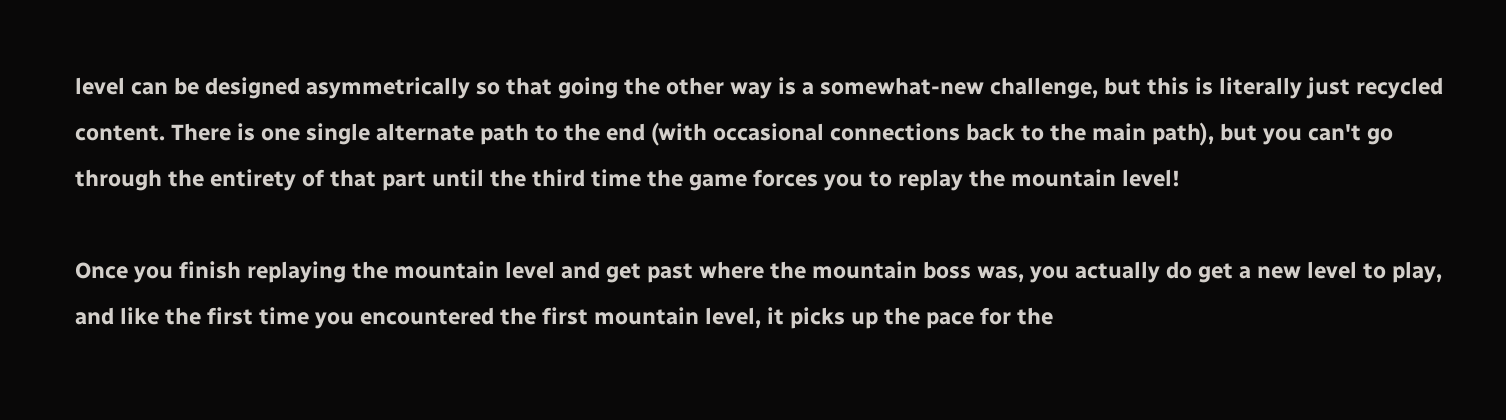level can be designed asymmetrically so that going the other way is a somewhat-new challenge, but this is literally just recycled content. There is one single alternate path to the end (with occasional connections back to the main path), but you can't go through the entirety of that part until the third time the game forces you to replay the mountain level!

Once you finish replaying the mountain level and get past where the mountain boss was, you actually do get a new level to play, and like the first time you encountered the first mountain level, it picks up the pace for the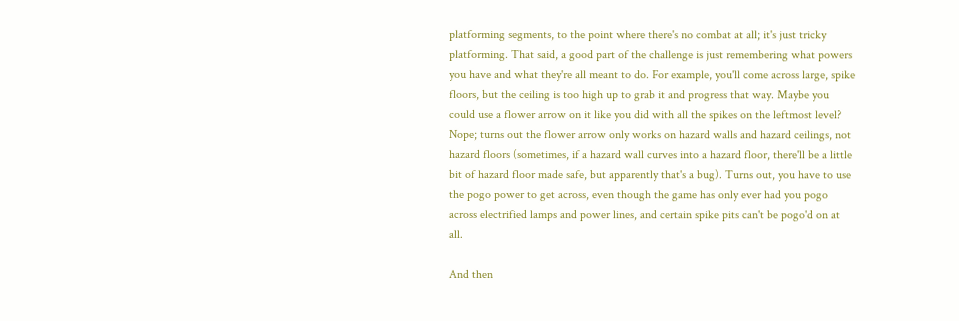platforming segments, to the point where there's no combat at all; it's just tricky platforming. That said, a good part of the challenge is just remembering what powers you have and what they're all meant to do. For example, you'll come across large, spike floors, but the ceiling is too high up to grab it and progress that way. Maybe you could use a flower arrow on it like you did with all the spikes on the leftmost level? Nope; turns out the flower arrow only works on hazard walls and hazard ceilings, not hazard floors (sometimes, if a hazard wall curves into a hazard floor, there'll be a little bit of hazard floor made safe, but apparently that's a bug). Turns out, you have to use the pogo power to get across, even though the game has only ever had you pogo across electrified lamps and power lines, and certain spike pits can't be pogo'd on at all.

And then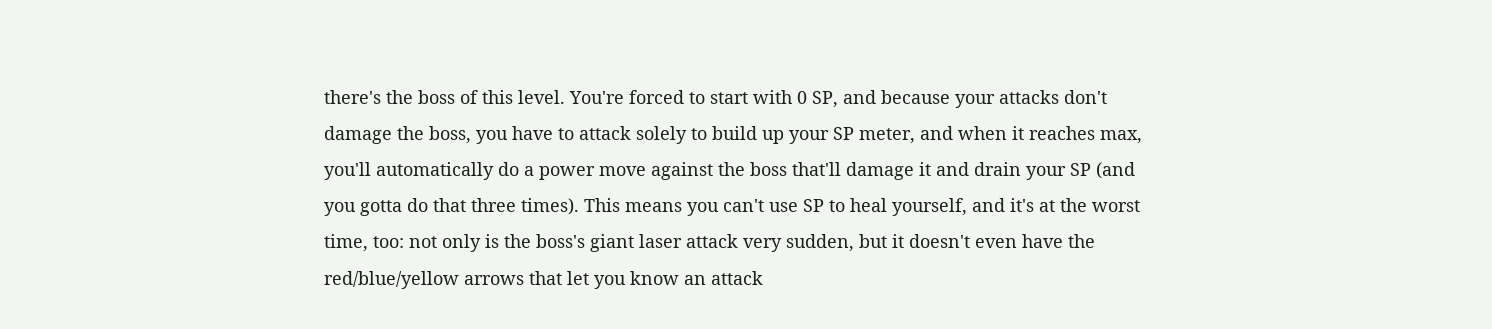there's the boss of this level. You're forced to start with 0 SP, and because your attacks don't damage the boss, you have to attack solely to build up your SP meter, and when it reaches max, you'll automatically do a power move against the boss that'll damage it and drain your SP (and you gotta do that three times). This means you can't use SP to heal yourself, and it's at the worst time, too: not only is the boss's giant laser attack very sudden, but it doesn't even have the red/blue/yellow arrows that let you know an attack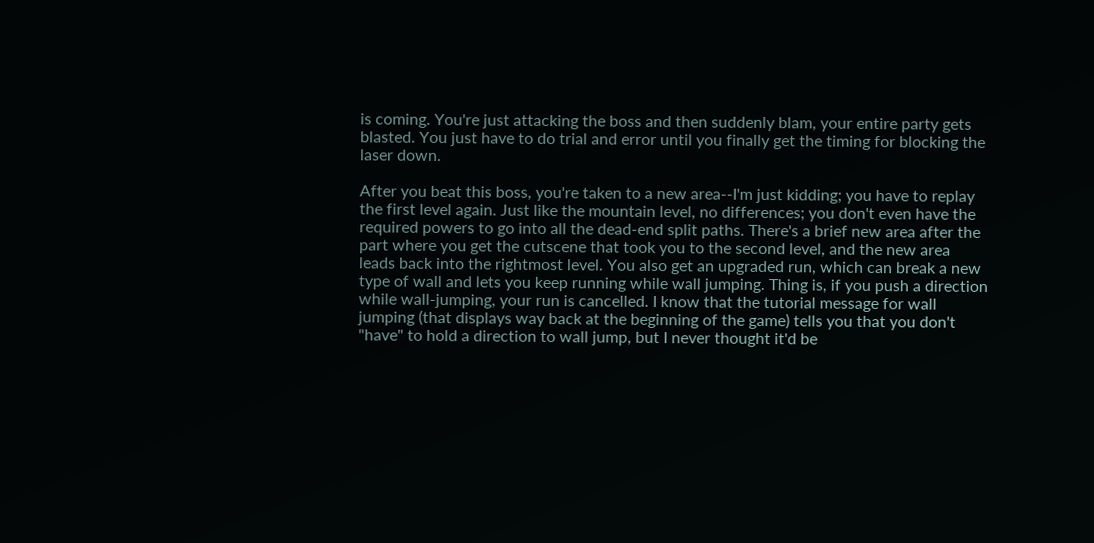is coming. You're just attacking the boss and then suddenly blam, your entire party gets blasted. You just have to do trial and error until you finally get the timing for blocking the laser down.

After you beat this boss, you're taken to a new area--I'm just kidding; you have to replay the first level again. Just like the mountain level, no differences; you don't even have the required powers to go into all the dead-end split paths. There's a brief new area after the part where you get the cutscene that took you to the second level, and the new area leads back into the rightmost level. You also get an upgraded run, which can break a new type of wall and lets you keep running while wall jumping. Thing is, if you push a direction while wall-jumping, your run is cancelled. I know that the tutorial message for wall jumping (that displays way back at the beginning of the game) tells you that you don't "have" to hold a direction to wall jump, but I never thought it'd be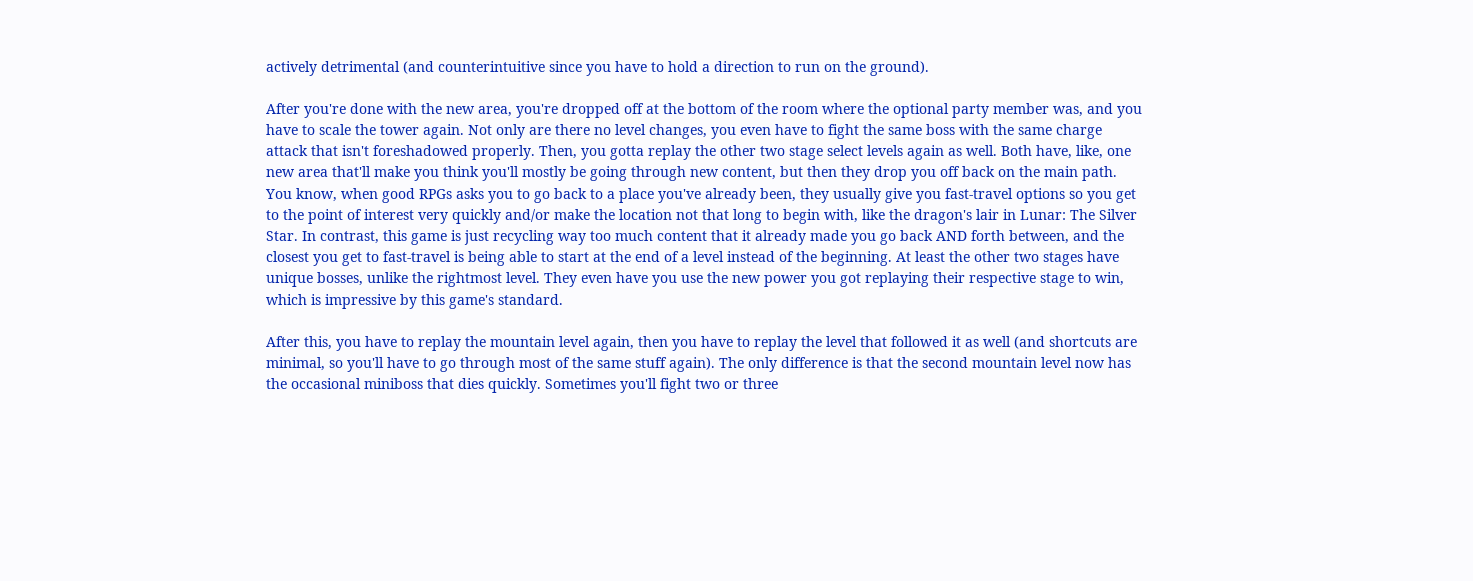actively detrimental (and counterintuitive since you have to hold a direction to run on the ground).

After you're done with the new area, you're dropped off at the bottom of the room where the optional party member was, and you have to scale the tower again. Not only are there no level changes, you even have to fight the same boss with the same charge attack that isn't foreshadowed properly. Then, you gotta replay the other two stage select levels again as well. Both have, like, one new area that'll make you think you'll mostly be going through new content, but then they drop you off back on the main path. You know, when good RPGs asks you to go back to a place you've already been, they usually give you fast-travel options so you get to the point of interest very quickly and/or make the location not that long to begin with, like the dragon's lair in Lunar: The Silver Star. In contrast, this game is just recycling way too much content that it already made you go back AND forth between, and the closest you get to fast-travel is being able to start at the end of a level instead of the beginning. At least the other two stages have unique bosses, unlike the rightmost level. They even have you use the new power you got replaying their respective stage to win, which is impressive by this game's standard.

After this, you have to replay the mountain level again, then you have to replay the level that followed it as well (and shortcuts are minimal, so you'll have to go through most of the same stuff again). The only difference is that the second mountain level now has the occasional miniboss that dies quickly. Sometimes you'll fight two or three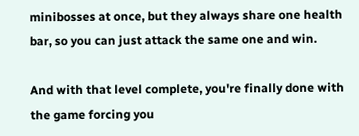minibosses at once, but they always share one health bar, so you can just attack the same one and win.

And with that level complete, you're finally done with the game forcing you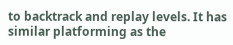to backtrack and replay levels. It has similar platforming as the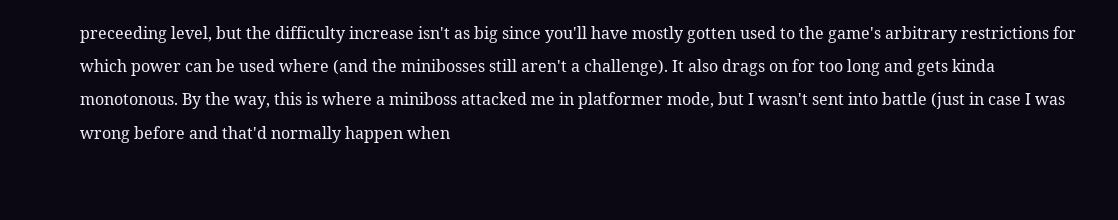preceeding level, but the difficulty increase isn't as big since you'll have mostly gotten used to the game's arbitrary restrictions for which power can be used where (and the minibosses still aren't a challenge). It also drags on for too long and gets kinda monotonous. By the way, this is where a miniboss attacked me in platformer mode, but I wasn't sent into battle (just in case I was wrong before and that'd normally happen when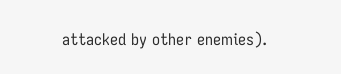attacked by other enemies).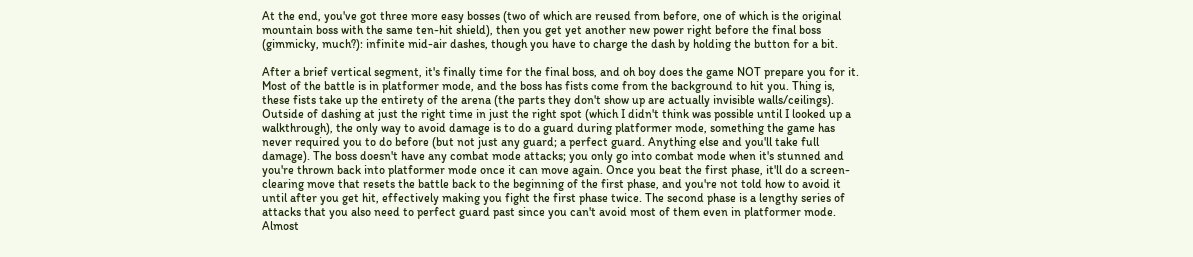At the end, you've got three more easy bosses (two of which are reused from before, one of which is the original mountain boss with the same ten-hit shield), then you get yet another new power right before the final boss (gimmicky, much?): infinite mid-air dashes, though you have to charge the dash by holding the button for a bit.

After a brief vertical segment, it's finally time for the final boss, and oh boy does the game NOT prepare you for it. Most of the battle is in platformer mode, and the boss has fists come from the background to hit you. Thing is, these fists take up the entirety of the arena (the parts they don't show up are actually invisible walls/ceilings). Outside of dashing at just the right time in just the right spot (which I didn't think was possible until I looked up a walkthrough), the only way to avoid damage is to do a guard during platformer mode, something the game has never required you to do before (but not just any guard; a perfect guard. Anything else and you'll take full damage). The boss doesn't have any combat mode attacks; you only go into combat mode when it's stunned and you're thrown back into platformer mode once it can move again. Once you beat the first phase, it'll do a screen-clearing move that resets the battle back to the beginning of the first phase, and you're not told how to avoid it until after you get hit, effectively making you fight the first phase twice. The second phase is a lengthy series of attacks that you also need to perfect guard past since you can't avoid most of them even in platformer mode. Almost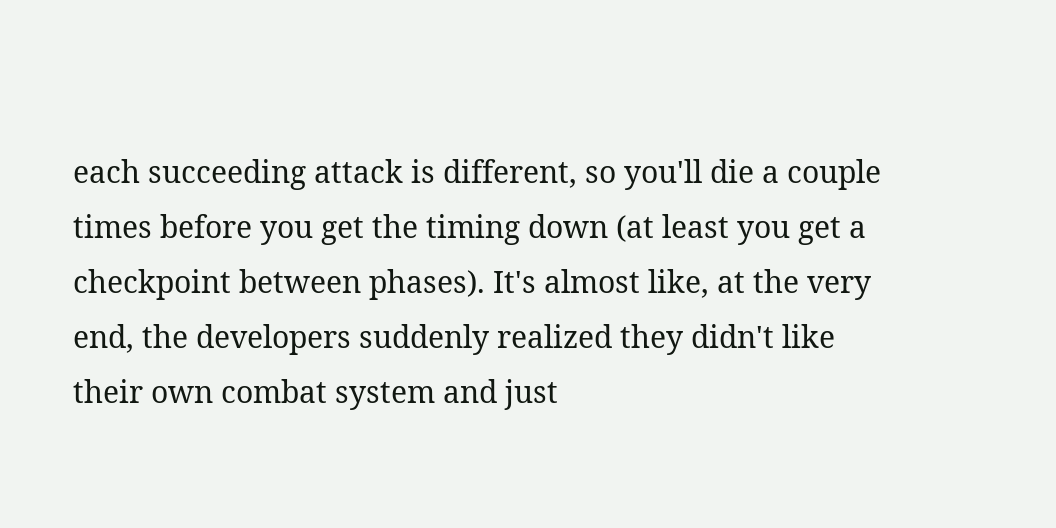each succeeding attack is different, so you'll die a couple times before you get the timing down (at least you get a checkpoint between phases). It's almost like, at the very end, the developers suddenly realized they didn't like their own combat system and just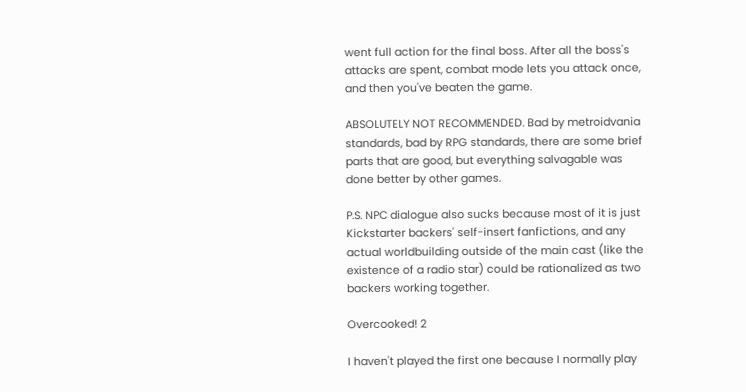went full action for the final boss. After all the boss's attacks are spent, combat mode lets you attack once, and then you've beaten the game.

ABSOLUTELY NOT RECOMMENDED. Bad by metroidvania standards, bad by RPG standards, there are some brief parts that are good, but everything salvagable was done better by other games.

P.S. NPC dialogue also sucks because most of it is just Kickstarter backers' self-insert fanfictions, and any actual worldbuilding outside of the main cast (like the existence of a radio star) could be rationalized as two backers working together.

Overcooked! 2

I haven't played the first one because I normally play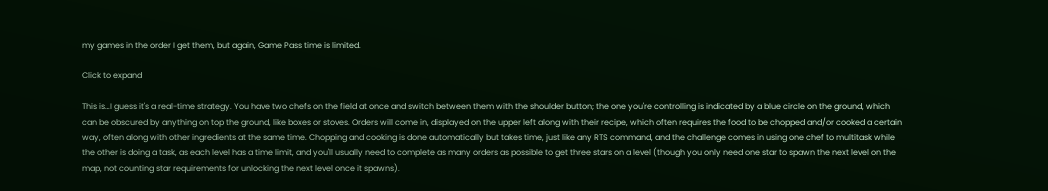my games in the order I get them, but again, Game Pass time is limited.

Click to expand

This is…I guess it's a real-time strategy. You have two chefs on the field at once and switch between them with the shoulder button; the one you're controlling is indicated by a blue circle on the ground, which can be obscured by anything on top the ground, like boxes or stoves. Orders will come in, displayed on the upper left along with their recipe, which often requires the food to be chopped and/or cooked a certain way, often along with other ingredients at the same time. Chopping and cooking is done automatically but takes time, just like any RTS command, and the challenge comes in using one chef to multitask while the other is doing a task, as each level has a time limit, and you'll usually need to complete as many orders as possible to get three stars on a level (though you only need one star to spawn the next level on the map, not counting star requirements for unlocking the next level once it spawns).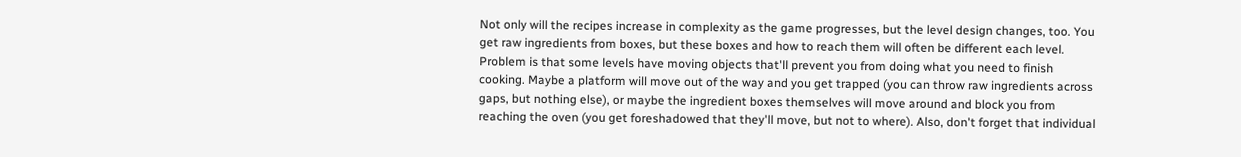Not only will the recipes increase in complexity as the game progresses, but the level design changes, too. You get raw ingredients from boxes, but these boxes and how to reach them will often be different each level. Problem is that some levels have moving objects that'll prevent you from doing what you need to finish cooking. Maybe a platform will move out of the way and you get trapped (you can throw raw ingredients across gaps, but nothing else), or maybe the ingredient boxes themselves will move around and block you from reaching the oven (you get foreshadowed that they'll move, but not to where). Also, don't forget that individual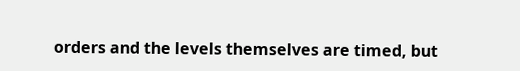orders and the levels themselves are timed, but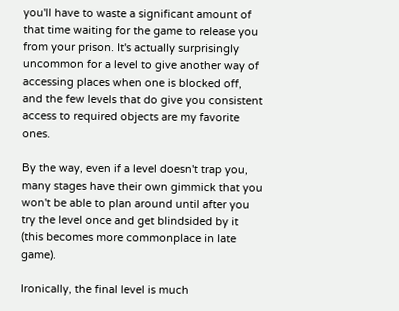you'll have to waste a significant amount of that time waiting for the game to release you from your prison. It's actually surprisingly uncommon for a level to give another way of accessing places when one is blocked off, and the few levels that do give you consistent access to required objects are my favorite ones.

By the way, even if a level doesn't trap you, many stages have their own gimmick that you won't be able to plan around until after you try the level once and get blindsided by it (this becomes more commonplace in late game).

Ironically, the final level is much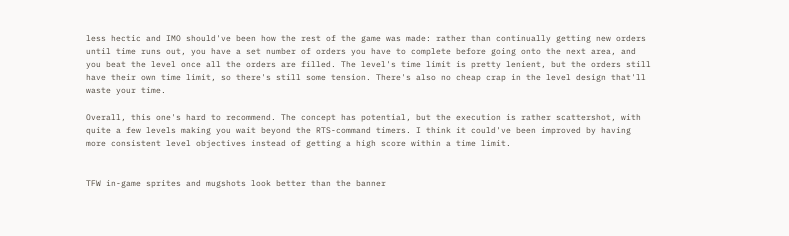less hectic and IMO should've been how the rest of the game was made: rather than continually getting new orders until time runs out, you have a set number of orders you have to complete before going onto the next area, and you beat the level once all the orders are filled. The level's time limit is pretty lenient, but the orders still have their own time limit, so there's still some tension. There's also no cheap crap in the level design that'll waste your time.

Overall, this one's hard to recommend. The concept has potential, but the execution is rather scattershot, with quite a few levels making you wait beyond the RTS-command timers. I think it could've been improved by having more consistent level objectives instead of getting a high score within a time limit.


TFW in-game sprites and mugshots look better than the banner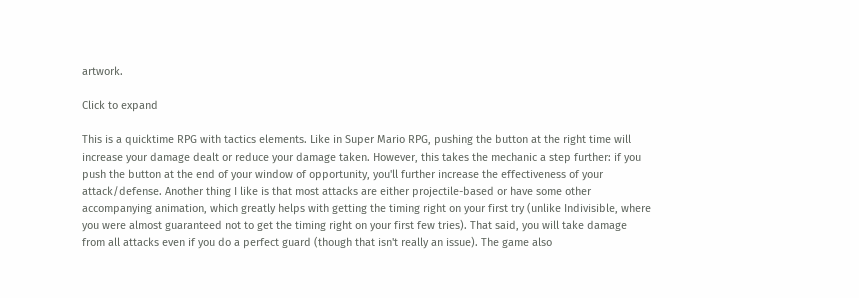artwork.

Click to expand

This is a quicktime RPG with tactics elements. Like in Super Mario RPG, pushing the button at the right time will increase your damage dealt or reduce your damage taken. However, this takes the mechanic a step further: if you push the button at the end of your window of opportunity, you'll further increase the effectiveness of your attack/defense. Another thing I like is that most attacks are either projectile-based or have some other accompanying animation, which greatly helps with getting the timing right on your first try (unlike Indivisible, where you were almost guaranteed not to get the timing right on your first few tries). That said, you will take damage from all attacks even if you do a perfect guard (though that isn't really an issue). The game also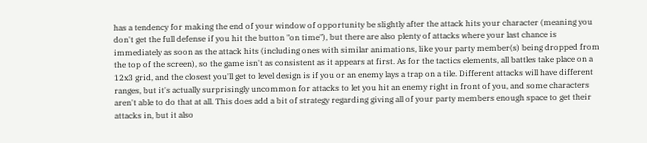has a tendency for making the end of your window of opportunity be slightly after the attack hits your character (meaning you don't get the full defense if you hit the button "on time"), but there are also plenty of attacks where your last chance is immediately as soon as the attack hits (including ones with similar animations, like your party member(s) being dropped from the top of the screen), so the game isn't as consistent as it appears at first. As for the tactics elements, all battles take place on a 12x3 grid, and the closest you'll get to level design is if you or an enemy lays a trap on a tile. Different attacks will have different ranges, but it's actually surprisingly uncommon for attacks to let you hit an enemy right in front of you, and some characters aren't able to do that at all. This does add a bit of strategy regarding giving all of your party members enough space to get their attacks in, but it also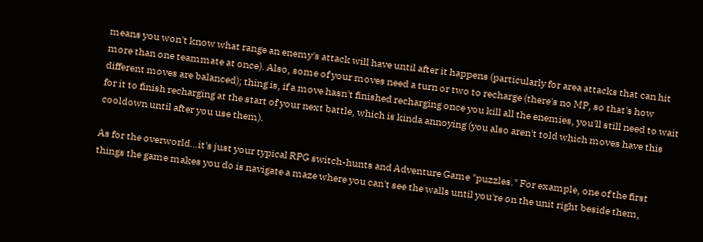means you won't know what range an enemy's attack will have until after it happens (particularly for area attacks that can hit more than one teammate at once). Also, some of your moves need a turn or two to recharge (there's no MP, so that's how different moves are balanced); thing is, if a move hasn't finished recharging once you kill all the enemies, you'll still need to wait for it to finish recharging at the start of your next battle, which is kinda annoying (you also aren't told which moves have this cooldown until after you use them).

As for the overworld…it's just your typical RPG switch-hunts and Adventure Game "puzzles." For example, one of the first things the game makes you do is navigate a maze where you can't see the walls until you're on the unit right beside them,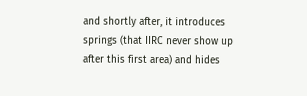and shortly after, it introduces springs (that IIRC never show up after this first area) and hides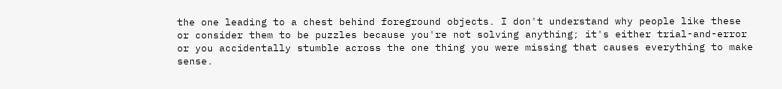the one leading to a chest behind foreground objects. I don't understand why people like these or consider them to be puzzles because you're not solving anything; it's either trial-and-error or you accidentally stumble across the one thing you were missing that causes everything to make sense.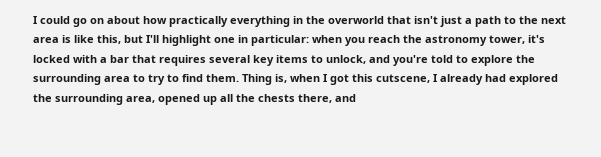I could go on about how practically everything in the overworld that isn't just a path to the next area is like this, but I'll highlight one in particular: when you reach the astronomy tower, it's locked with a bar that requires several key items to unlock, and you're told to explore the surrounding area to try to find them. Thing is, when I got this cutscene, I already had explored the surrounding area, opened up all the chests there, and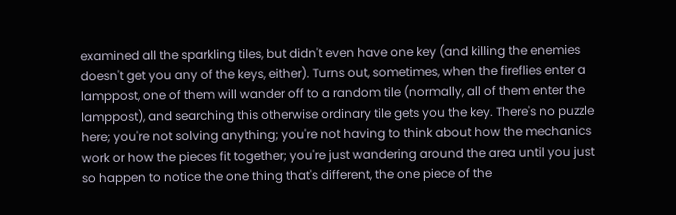examined all the sparkling tiles, but didn't even have one key (and killing the enemies doesn't get you any of the keys, either). Turns out, sometimes, when the fireflies enter a lamppost, one of them will wander off to a random tile (normally, all of them enter the lamppost), and searching this otherwise ordinary tile gets you the key. There's no puzzle here; you're not solving anything; you're not having to think about how the mechanics work or how the pieces fit together; you're just wandering around the area until you just so happen to notice the one thing that's different, the one piece of the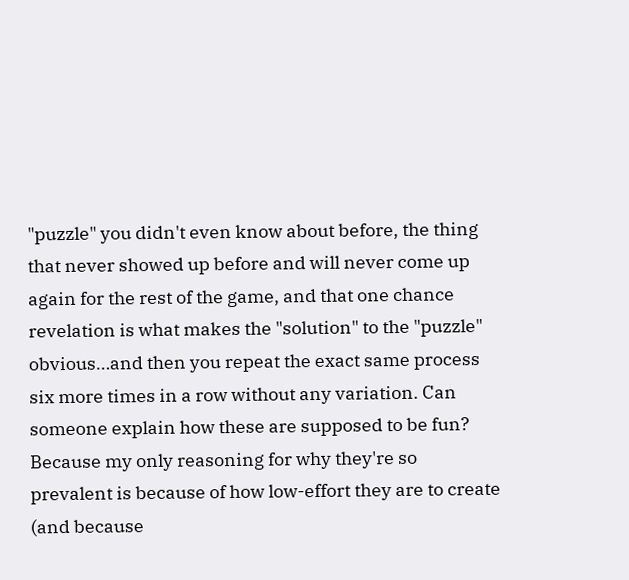"puzzle" you didn't even know about before, the thing that never showed up before and will never come up again for the rest of the game, and that one chance revelation is what makes the "solution" to the "puzzle" obvious…and then you repeat the exact same process six more times in a row without any variation. Can someone explain how these are supposed to be fun? Because my only reasoning for why they're so prevalent is because of how low-effort they are to create (and because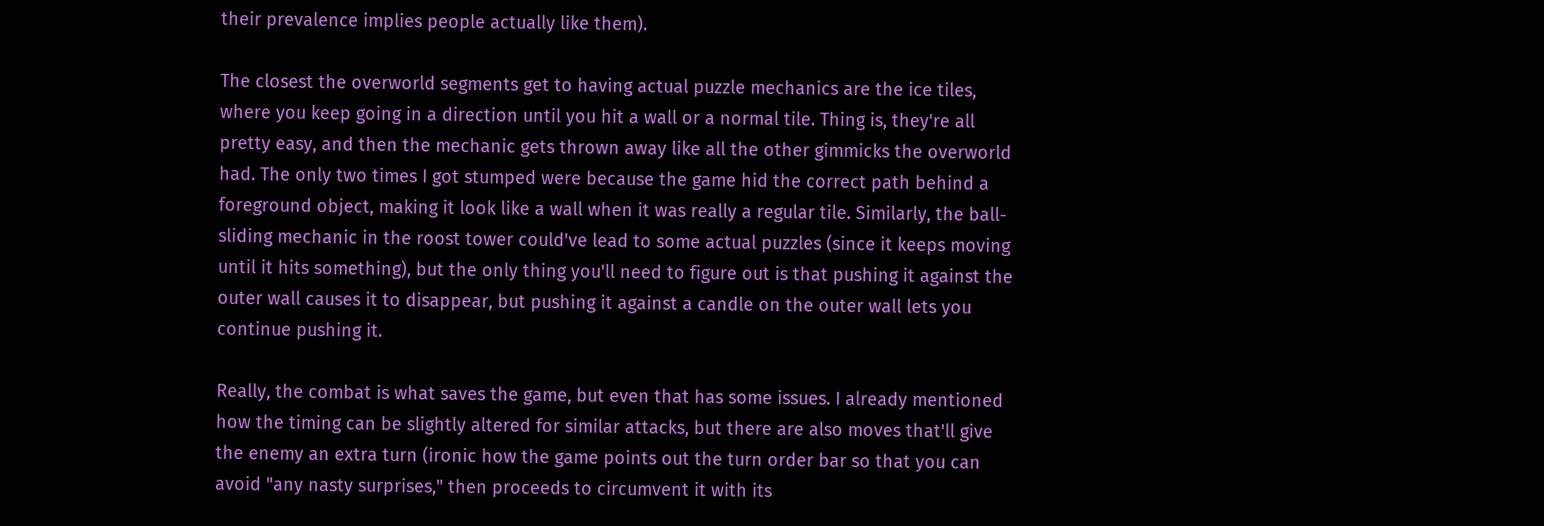their prevalence implies people actually like them).

The closest the overworld segments get to having actual puzzle mechanics are the ice tiles, where you keep going in a direction until you hit a wall or a normal tile. Thing is, they're all pretty easy, and then the mechanic gets thrown away like all the other gimmicks the overworld had. The only two times I got stumped were because the game hid the correct path behind a foreground object, making it look like a wall when it was really a regular tile. Similarly, the ball-sliding mechanic in the roost tower could've lead to some actual puzzles (since it keeps moving until it hits something), but the only thing you'll need to figure out is that pushing it against the outer wall causes it to disappear, but pushing it against a candle on the outer wall lets you continue pushing it.

Really, the combat is what saves the game, but even that has some issues. I already mentioned how the timing can be slightly altered for similar attacks, but there are also moves that'll give the enemy an extra turn (ironic how the game points out the turn order bar so that you can avoid "any nasty surprises," then proceeds to circumvent it with its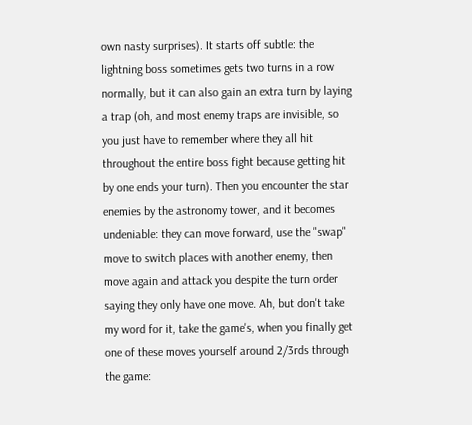own nasty surprises). It starts off subtle: the lightning boss sometimes gets two turns in a row normally, but it can also gain an extra turn by laying a trap (oh, and most enemy traps are invisible, so you just have to remember where they all hit throughout the entire boss fight because getting hit by one ends your turn). Then you encounter the star enemies by the astronomy tower, and it becomes undeniable: they can move forward, use the "swap" move to switch places with another enemy, then move again and attack you despite the turn order saying they only have one move. Ah, but don't take my word for it, take the game's, when you finally get one of these moves yourself around 2/3rds through the game: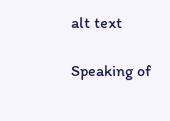alt text

Speaking of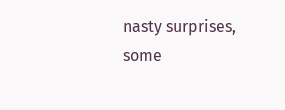nasty surprises, some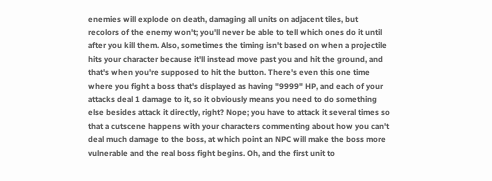enemies will explode on death, damaging all units on adjacent tiles, but recolors of the enemy won't; you'll never be able to tell which ones do it until after you kill them. Also, sometimes the timing isn't based on when a projectile hits your character because it'll instead move past you and hit the ground, and that's when you're supposed to hit the button. There's even this one time where you fight a boss that's displayed as having "9999" HP, and each of your attacks deal 1 damage to it, so it obviously means you need to do something else besides attack it directly, right? Nope; you have to attack it several times so that a cutscene happens with your characters commenting about how you can't deal much damage to the boss, at which point an NPC will make the boss more vulnerable and the real boss fight begins. Oh, and the first unit to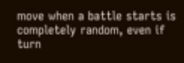move when a battle starts is completely random, even if turn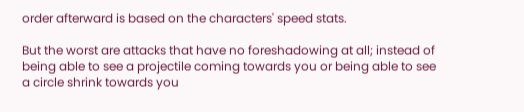order afterward is based on the characters' speed stats.

But the worst are attacks that have no foreshadowing at all; instead of being able to see a projectile coming towards you or being able to see a circle shrink towards you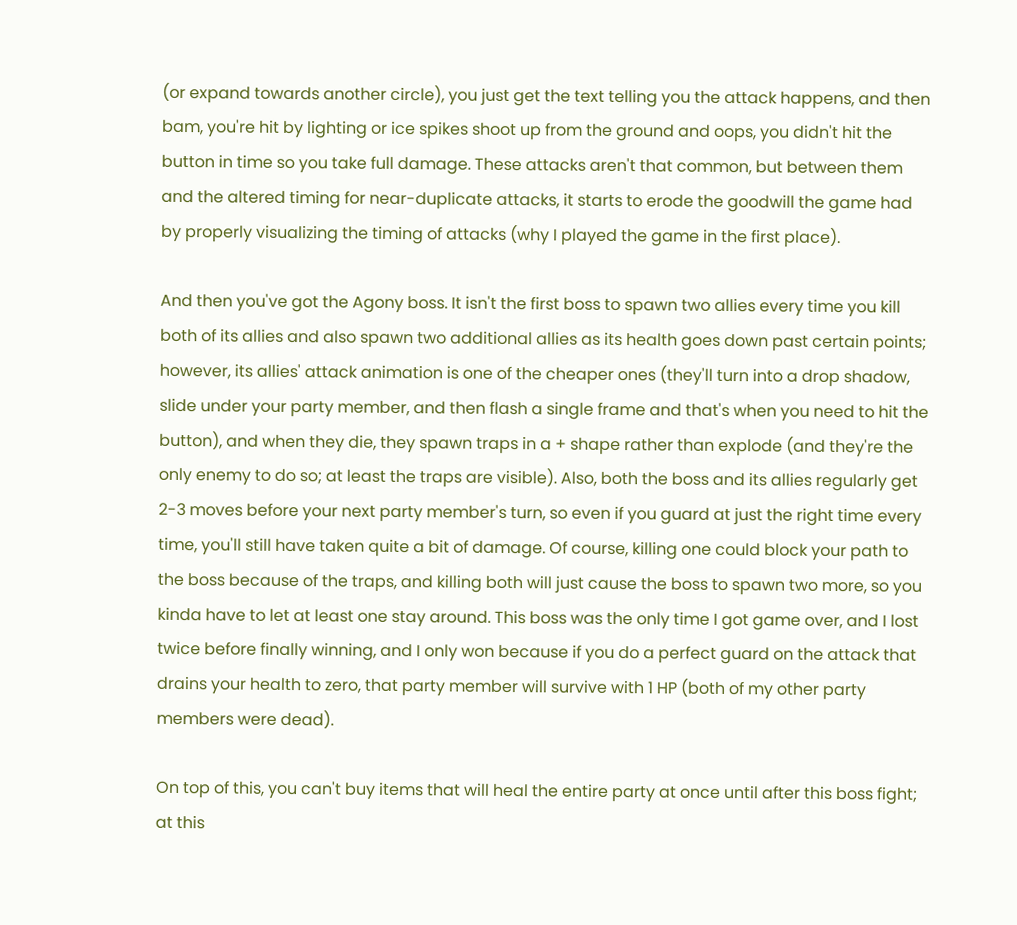(or expand towards another circle), you just get the text telling you the attack happens, and then bam, you're hit by lighting or ice spikes shoot up from the ground and oops, you didn't hit the button in time so you take full damage. These attacks aren't that common, but between them and the altered timing for near-duplicate attacks, it starts to erode the goodwill the game had by properly visualizing the timing of attacks (why I played the game in the first place).

And then you've got the Agony boss. It isn't the first boss to spawn two allies every time you kill both of its allies and also spawn two additional allies as its health goes down past certain points; however, its allies' attack animation is one of the cheaper ones (they'll turn into a drop shadow, slide under your party member, and then flash a single frame and that's when you need to hit the button), and when they die, they spawn traps in a + shape rather than explode (and they're the only enemy to do so; at least the traps are visible). Also, both the boss and its allies regularly get 2-3 moves before your next party member's turn, so even if you guard at just the right time every time, you'll still have taken quite a bit of damage. Of course, killing one could block your path to the boss because of the traps, and killing both will just cause the boss to spawn two more, so you kinda have to let at least one stay around. This boss was the only time I got game over, and I lost twice before finally winning, and I only won because if you do a perfect guard on the attack that drains your health to zero, that party member will survive with 1 HP (both of my other party members were dead).

On top of this, you can't buy items that will heal the entire party at once until after this boss fight; at this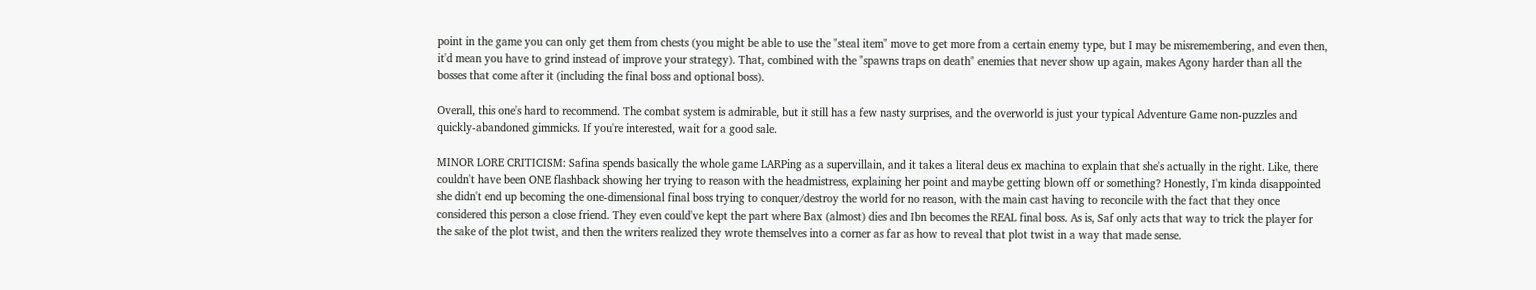point in the game you can only get them from chests (you might be able to use the "steal item" move to get more from a certain enemy type, but I may be misremembering, and even then, it'd mean you have to grind instead of improve your strategy). That, combined with the "spawns traps on death" enemies that never show up again, makes Agony harder than all the bosses that come after it (including the final boss and optional boss).

Overall, this one's hard to recommend. The combat system is admirable, but it still has a few nasty surprises, and the overworld is just your typical Adventure Game non-puzzles and quickly-abandoned gimmicks. If you're interested, wait for a good sale.

MINOR LORE CRITICISM: Safina spends basically the whole game LARPing as a supervillain, and it takes a literal deus ex machina to explain that she's actually in the right. Like, there couldn't have been ONE flashback showing her trying to reason with the headmistress, explaining her point and maybe getting blown off or something? Honestly, I'm kinda disappointed she didn't end up becoming the one-dimensional final boss trying to conquer/destroy the world for no reason, with the main cast having to reconcile with the fact that they once considered this person a close friend. They even could've kept the part where Bax (almost) dies and Ibn becomes the REAL final boss. As is, Saf only acts that way to trick the player for the sake of the plot twist, and then the writers realized they wrote themselves into a corner as far as how to reveal that plot twist in a way that made sense.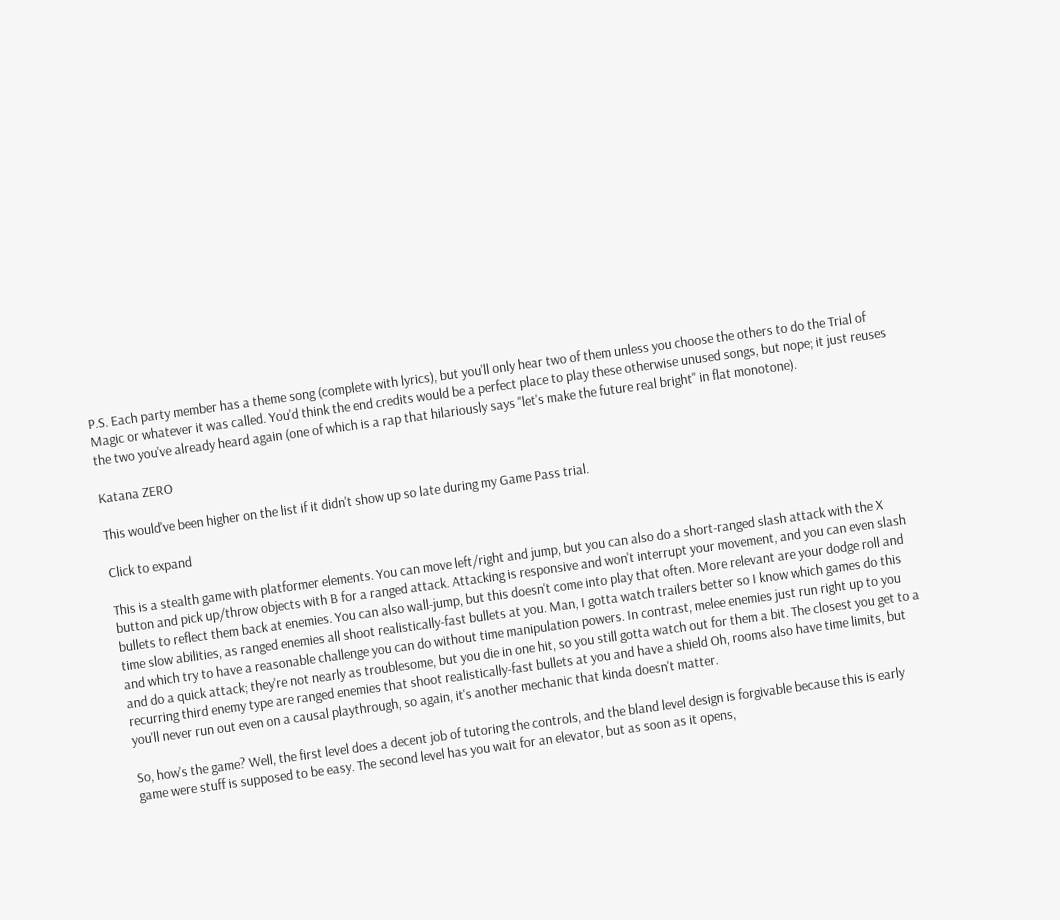P.S. Each party member has a theme song (complete with lyrics), but you'll only hear two of them unless you choose the others to do the Trial of Magic or whatever it was called. You'd think the end credits would be a perfect place to play these otherwise unused songs, but nope; it just reuses the two you've already heard again (one of which is a rap that hilariously says "let's make the future real bright" in flat monotone).

Katana ZERO

This would've been higher on the list if it didn't show up so late during my Game Pass trial.

Click to expand

This is a stealth game with platformer elements. You can move left/right and jump, but you can also do a short-ranged slash attack with the X button and pick up/throw objects with B for a ranged attack. Attacking is responsive and won't interrupt your movement, and you can even slash bullets to reflect them back at enemies. You can also wall-jump, but this doesn't come into play that often. More relevant are your dodge roll and time slow abilities, as ranged enemies all shoot realistically-fast bullets at you. Man, I gotta watch trailers better so I know which games do this and which try to have a reasonable challenge you can do without time manipulation powers. In contrast, melee enemies just run right up to you and do a quick attack; they're not nearly as troublesome, but you die in one hit, so you still gotta watch out for them a bit. The closest you get to a recurring third enemy type are ranged enemies that shoot realistically-fast bullets at you and have a shield Oh, rooms also have time limits, but you'll never run out even on a causal playthrough, so again, it's another mechanic that kinda doesn't matter.

So, how's the game? Well, the first level does a decent job of tutoring the controls, and the bland level design is forgivable because this is early game were stuff is supposed to be easy. The second level has you wait for an elevator, but as soon as it opens,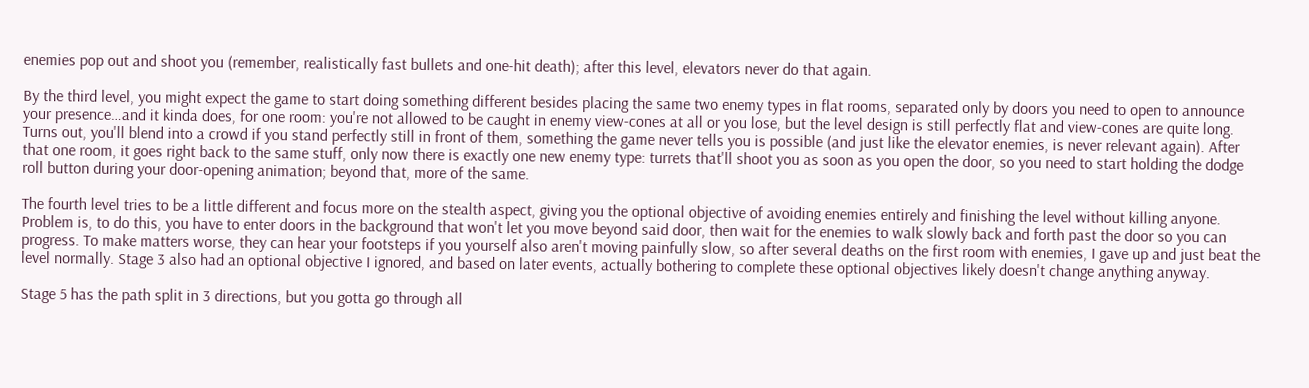enemies pop out and shoot you (remember, realistically fast bullets and one-hit death); after this level, elevators never do that again.

By the third level, you might expect the game to start doing something different besides placing the same two enemy types in flat rooms, separated only by doors you need to open to announce your presence…and it kinda does, for one room: you're not allowed to be caught in enemy view-cones at all or you lose, but the level design is still perfectly flat and view-cones are quite long. Turns out, you'll blend into a crowd if you stand perfectly still in front of them, something the game never tells you is possible (and just like the elevator enemies, is never relevant again). After that one room, it goes right back to the same stuff, only now there is exactly one new enemy type: turrets that'll shoot you as soon as you open the door, so you need to start holding the dodge roll button during your door-opening animation; beyond that, more of the same.

The fourth level tries to be a little different and focus more on the stealth aspect, giving you the optional objective of avoiding enemies entirely and finishing the level without killing anyone. Problem is, to do this, you have to enter doors in the background that won't let you move beyond said door, then wait for the enemies to walk slowly back and forth past the door so you can progress. To make matters worse, they can hear your footsteps if you yourself also aren't moving painfully slow, so after several deaths on the first room with enemies, I gave up and just beat the level normally. Stage 3 also had an optional objective I ignored, and based on later events, actually bothering to complete these optional objectives likely doesn't change anything anyway.

Stage 5 has the path split in 3 directions, but you gotta go through all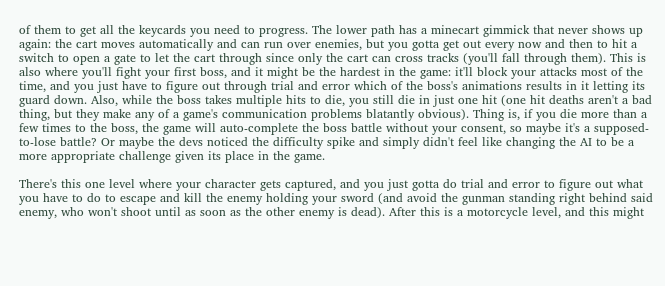of them to get all the keycards you need to progress. The lower path has a minecart gimmick that never shows up again: the cart moves automatically and can run over enemies, but you gotta get out every now and then to hit a switch to open a gate to let the cart through since only the cart can cross tracks (you'll fall through them). This is also where you'll fight your first boss, and it might be the hardest in the game: it'll block your attacks most of the time, and you just have to figure out through trial and error which of the boss's animations results in it letting its guard down. Also, while the boss takes multiple hits to die, you still die in just one hit (one hit deaths aren't a bad thing, but they make any of a game's communication problems blatantly obvious). Thing is, if you die more than a few times to the boss, the game will auto-complete the boss battle without your consent, so maybe it's a supposed-to-lose battle? Or maybe the devs noticed the difficulty spike and simply didn't feel like changing the AI to be a more appropriate challenge given its place in the game.

There's this one level where your character gets captured, and you just gotta do trial and error to figure out what you have to do to escape and kill the enemy holding your sword (and avoid the gunman standing right behind said enemy, who won't shoot until as soon as the other enemy is dead). After this is a motorcycle level, and this might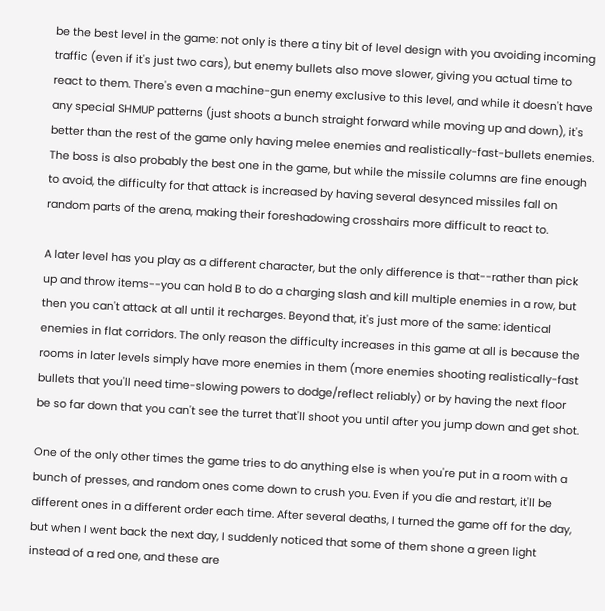be the best level in the game: not only is there a tiny bit of level design with you avoiding incoming traffic (even if it's just two cars), but enemy bullets also move slower, giving you actual time to react to them. There's even a machine-gun enemy exclusive to this level, and while it doesn't have any special SHMUP patterns (just shoots a bunch straight forward while moving up and down), it's better than the rest of the game only having melee enemies and realistically-fast-bullets enemies. The boss is also probably the best one in the game, but while the missile columns are fine enough to avoid, the difficulty for that attack is increased by having several desynced missiles fall on random parts of the arena, making their foreshadowing crosshairs more difficult to react to.

A later level has you play as a different character, but the only difference is that--rather than pick up and throw items--you can hold B to do a charging slash and kill multiple enemies in a row, but then you can't attack at all until it recharges. Beyond that, it's just more of the same: identical enemies in flat corridors. The only reason the difficulty increases in this game at all is because the rooms in later levels simply have more enemies in them (more enemies shooting realistically-fast bullets that you'll need time-slowing powers to dodge/reflect reliably) or by having the next floor be so far down that you can't see the turret that'll shoot you until after you jump down and get shot.

One of the only other times the game tries to do anything else is when you're put in a room with a bunch of presses, and random ones come down to crush you. Even if you die and restart, it'll be different ones in a different order each time. After several deaths, I turned the game off for the day, but when I went back the next day, I suddenly noticed that some of them shone a green light instead of a red one, and these are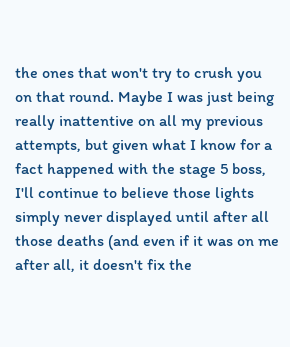the ones that won't try to crush you on that round. Maybe I was just being really inattentive on all my previous attempts, but given what I know for a fact happened with the stage 5 boss, I'll continue to believe those lights simply never displayed until after all those deaths (and even if it was on me after all, it doesn't fix the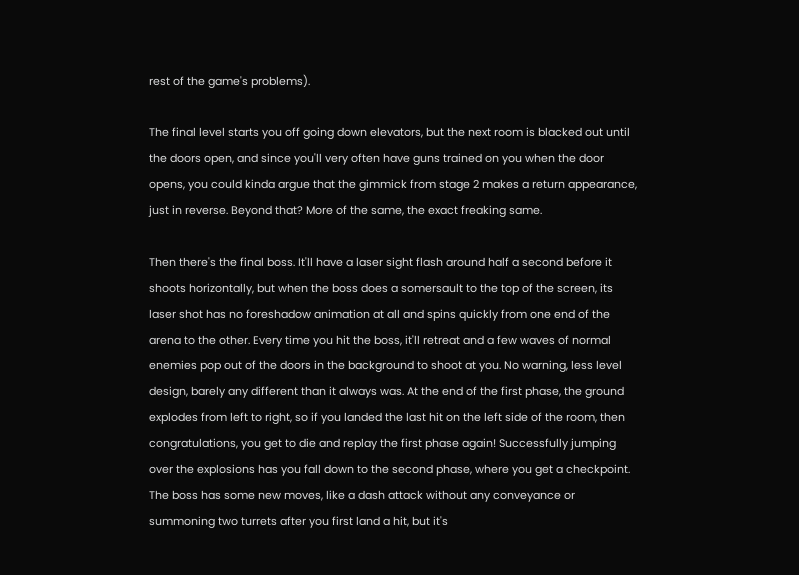rest of the game's problems).

The final level starts you off going down elevators, but the next room is blacked out until the doors open, and since you'll very often have guns trained on you when the door opens, you could kinda argue that the gimmick from stage 2 makes a return appearance, just in reverse. Beyond that? More of the same, the exact freaking same.

Then there's the final boss. It'll have a laser sight flash around half a second before it shoots horizontally, but when the boss does a somersault to the top of the screen, its laser shot has no foreshadow animation at all and spins quickly from one end of the arena to the other. Every time you hit the boss, it'll retreat and a few waves of normal enemies pop out of the doors in the background to shoot at you. No warning, less level design, barely any different than it always was. At the end of the first phase, the ground explodes from left to right, so if you landed the last hit on the left side of the room, then congratulations, you get to die and replay the first phase again! Successfully jumping over the explosions has you fall down to the second phase, where you get a checkpoint. The boss has some new moves, like a dash attack without any conveyance or summoning two turrets after you first land a hit, but it's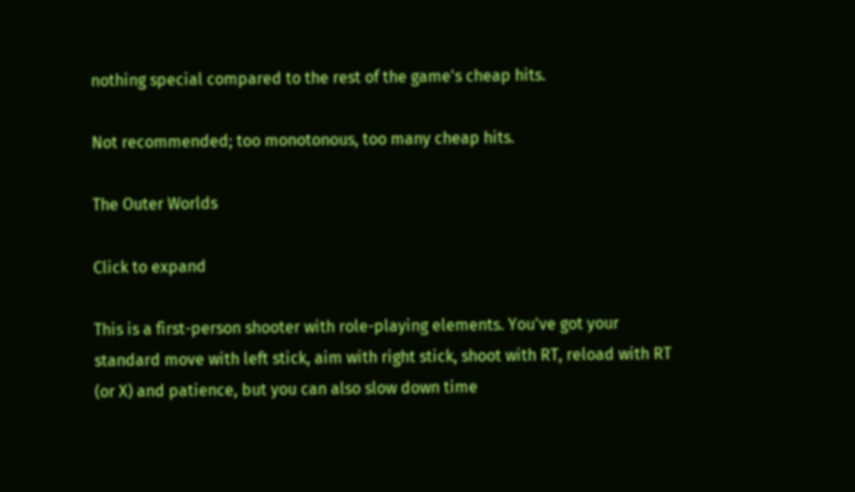nothing special compared to the rest of the game's cheap hits.

Not recommended; too monotonous, too many cheap hits.

The Outer Worlds

Click to expand

This is a first-person shooter with role-playing elements. You've got your standard move with left stick, aim with right stick, shoot with RT, reload with RT (or X) and patience, but you can also slow down time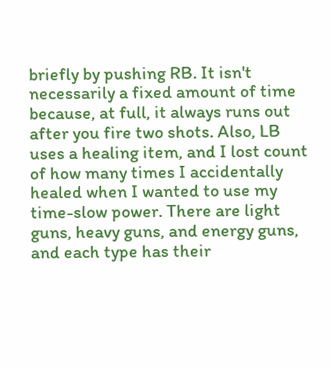briefly by pushing RB. It isn't necessarily a fixed amount of time because, at full, it always runs out after you fire two shots. Also, LB uses a healing item, and I lost count of how many times I accidentally healed when I wanted to use my time-slow power. There are light guns, heavy guns, and energy guns, and each type has their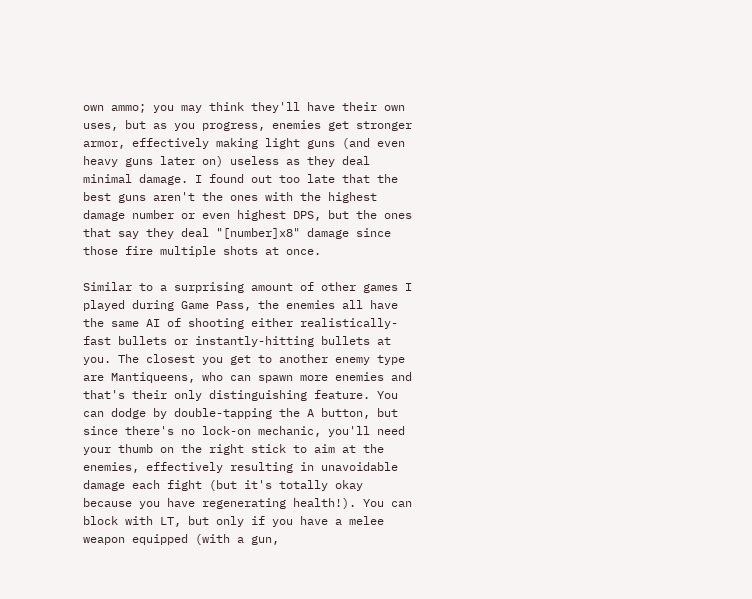own ammo; you may think they'll have their own uses, but as you progress, enemies get stronger armor, effectively making light guns (and even heavy guns later on) useless as they deal minimal damage. I found out too late that the best guns aren't the ones with the highest damage number or even highest DPS, but the ones that say they deal "[number]x8" damage since those fire multiple shots at once.

Similar to a surprising amount of other games I played during Game Pass, the enemies all have the same AI of shooting either realistically-fast bullets or instantly-hitting bullets at you. The closest you get to another enemy type are Mantiqueens, who can spawn more enemies and that's their only distinguishing feature. You can dodge by double-tapping the A button, but since there's no lock-on mechanic, you'll need your thumb on the right stick to aim at the enemies, effectively resulting in unavoidable damage each fight (but it's totally okay because you have regenerating health!). You can block with LT, but only if you have a melee weapon equipped (with a gun,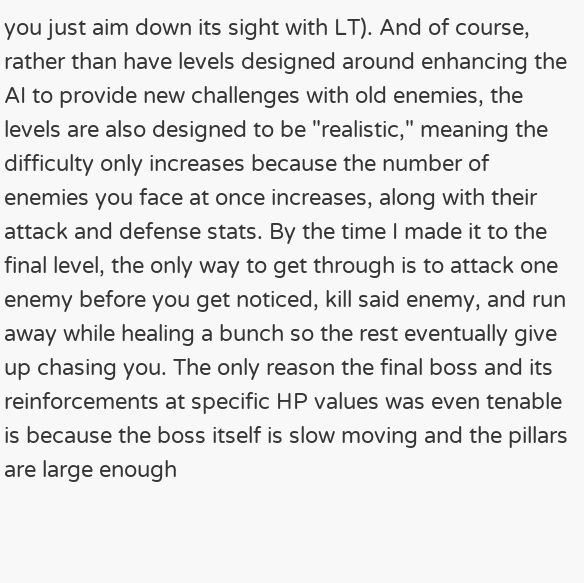you just aim down its sight with LT). And of course, rather than have levels designed around enhancing the AI to provide new challenges with old enemies, the levels are also designed to be "realistic," meaning the difficulty only increases because the number of enemies you face at once increases, along with their attack and defense stats. By the time I made it to the final level, the only way to get through is to attack one enemy before you get noticed, kill said enemy, and run away while healing a bunch so the rest eventually give up chasing you. The only reason the final boss and its reinforcements at specific HP values was even tenable is because the boss itself is slow moving and the pillars are large enough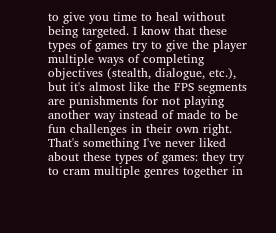to give you time to heal without being targeted. I know that these types of games try to give the player multiple ways of completing objectives (stealth, dialogue, etc.), but it's almost like the FPS segments are punishments for not playing another way instead of made to be fun challenges in their own right. That's something I've never liked about these types of games: they try to cram multiple genres together in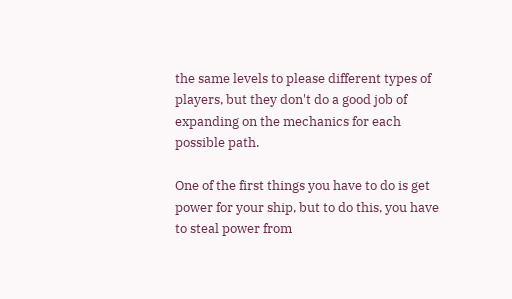the same levels to please different types of players, but they don't do a good job of expanding on the mechanics for each possible path.

One of the first things you have to do is get power for your ship, but to do this, you have to steal power from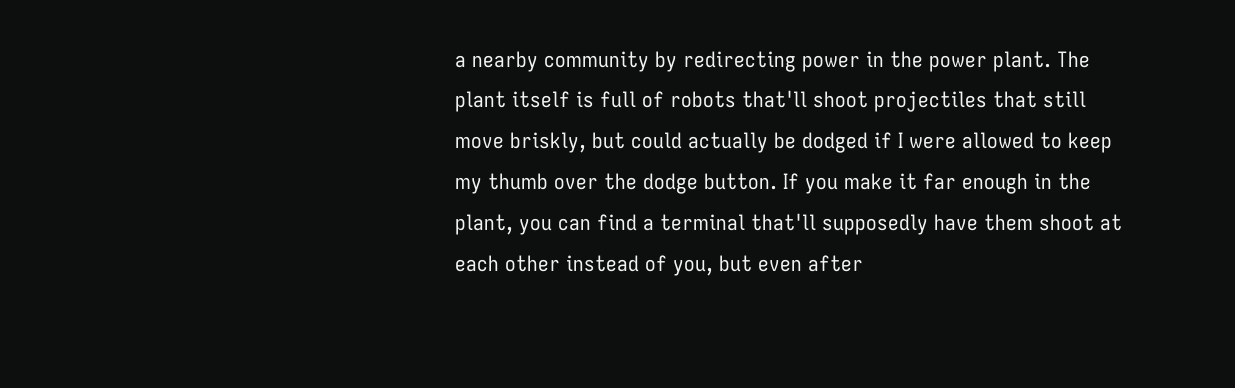a nearby community by redirecting power in the power plant. The plant itself is full of robots that'll shoot projectiles that still move briskly, but could actually be dodged if I were allowed to keep my thumb over the dodge button. If you make it far enough in the plant, you can find a terminal that'll supposedly have them shoot at each other instead of you, but even after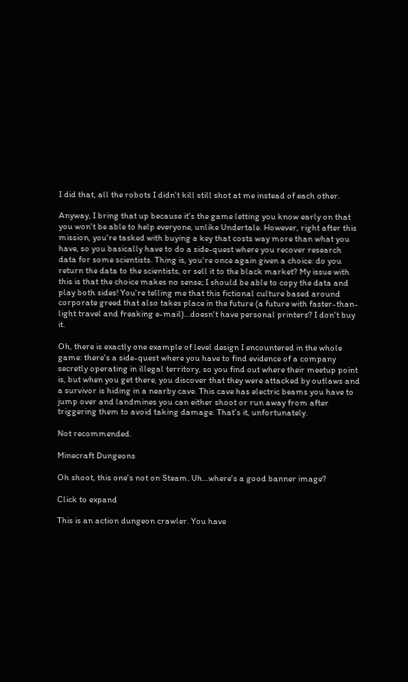I did that, all the robots I didn't kill still shot at me instead of each other.

Anyway, I bring that up because it's the game letting you know early on that you won't be able to help everyone, unlike Undertale. However, right after this mission, you're tasked with buying a key that costs way more than what you have, so you basically have to do a side-quest where you recover research data for some scientists. Thing is, you're once again given a choice: do you return the data to the scientists, or sell it to the black market? My issue with this is that the choice makes no sense; I should be able to copy the data and play both sides! You're telling me that this fictional culture based around corporate greed that also takes place in the future (a future with faster-than-light travel and freaking e-mail)…doesn't have personal printers? I don't buy it.

Oh, there is exactly one example of level design I encountered in the whole game: there's a side-quest where you have to find evidence of a company secretly operating in illegal territory, so you find out where their meetup point is, but when you get there, you discover that they were attacked by outlaws and a survivor is hiding in a nearby cave. This cave has electric beams you have to jump over and landmines you can either shoot or run away from after triggering them to avoid taking damage. That's it, unfortunately.

Not recommended.

Minecraft Dungeons

Oh shoot, this one's not on Steam. Uh...where's a good banner image?

Click to expand

This is an action dungeon crawler. You have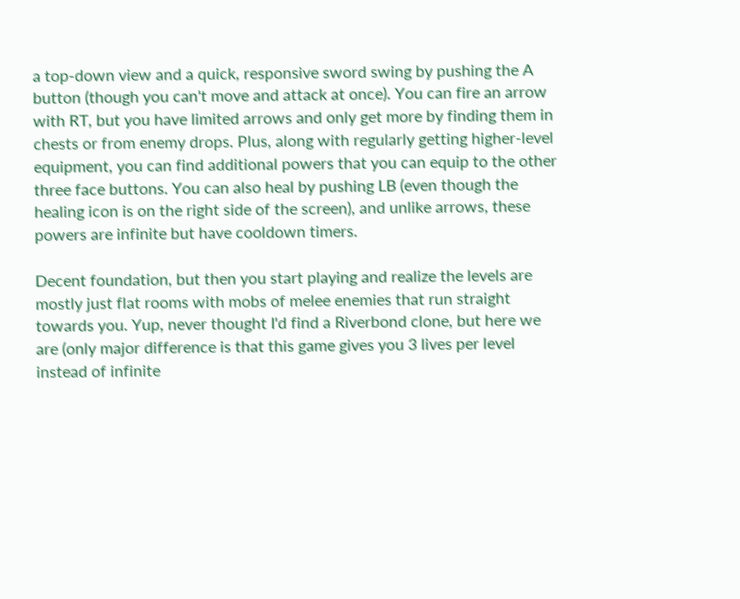a top-down view and a quick, responsive sword swing by pushing the A button (though you can't move and attack at once). You can fire an arrow with RT, but you have limited arrows and only get more by finding them in chests or from enemy drops. Plus, along with regularly getting higher-level equipment, you can find additional powers that you can equip to the other three face buttons. You can also heal by pushing LB (even though the healing icon is on the right side of the screen), and unlike arrows, these powers are infinite but have cooldown timers.

Decent foundation, but then you start playing and realize the levels are mostly just flat rooms with mobs of melee enemies that run straight towards you. Yup, never thought I'd find a Riverbond clone, but here we are (only major difference is that this game gives you 3 lives per level instead of infinite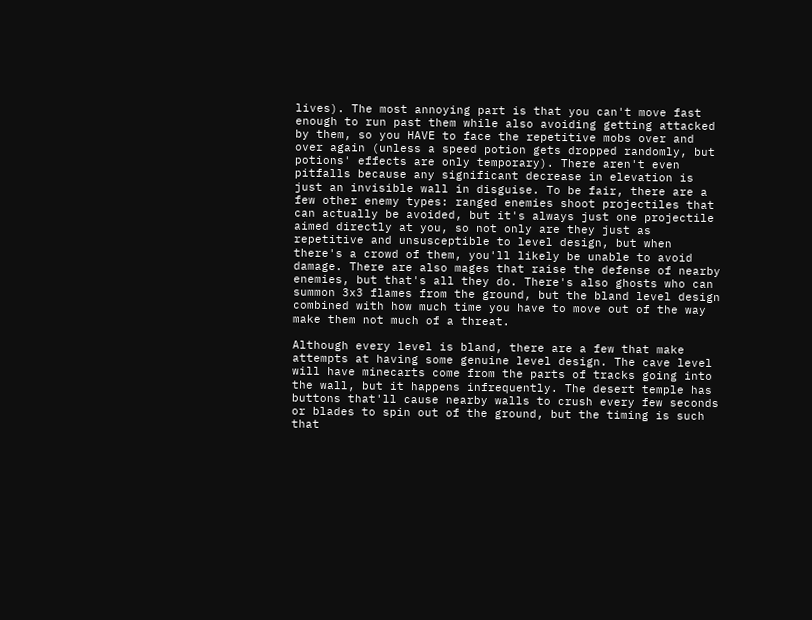lives). The most annoying part is that you can't move fast enough to run past them while also avoiding getting attacked by them, so you HAVE to face the repetitive mobs over and over again (unless a speed potion gets dropped randomly, but potions' effects are only temporary). There aren't even pitfalls because any significant decrease in elevation is just an invisible wall in disguise. To be fair, there are a few other enemy types: ranged enemies shoot projectiles that can actually be avoided, but it's always just one projectile aimed directly at you, so not only are they just as repetitive and unsusceptible to level design, but when there's a crowd of them, you'll likely be unable to avoid damage. There are also mages that raise the defense of nearby enemies, but that's all they do. There's also ghosts who can summon 3x3 flames from the ground, but the bland level design combined with how much time you have to move out of the way make them not much of a threat.

Although every level is bland, there are a few that make attempts at having some genuine level design. The cave level will have minecarts come from the parts of tracks going into the wall, but it happens infrequently. The desert temple has buttons that'll cause nearby walls to crush every few seconds or blades to spin out of the ground, but the timing is such that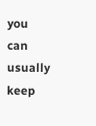you can usually keep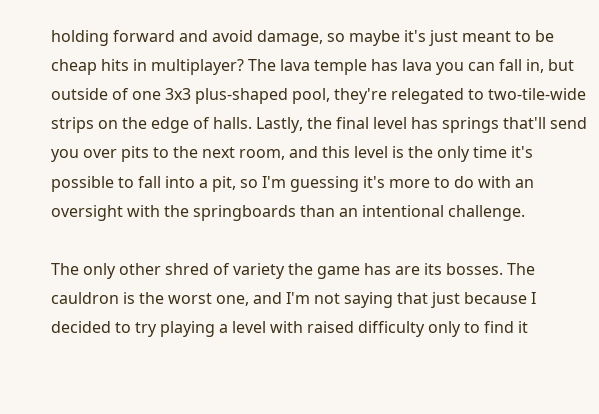holding forward and avoid damage, so maybe it's just meant to be cheap hits in multiplayer? The lava temple has lava you can fall in, but outside of one 3x3 plus-shaped pool, they're relegated to two-tile-wide strips on the edge of halls. Lastly, the final level has springs that'll send you over pits to the next room, and this level is the only time it's possible to fall into a pit, so I'm guessing it's more to do with an oversight with the springboards than an intentional challenge.

The only other shred of variety the game has are its bosses. The cauldron is the worst one, and I'm not saying that just because I decided to try playing a level with raised difficulty only to find it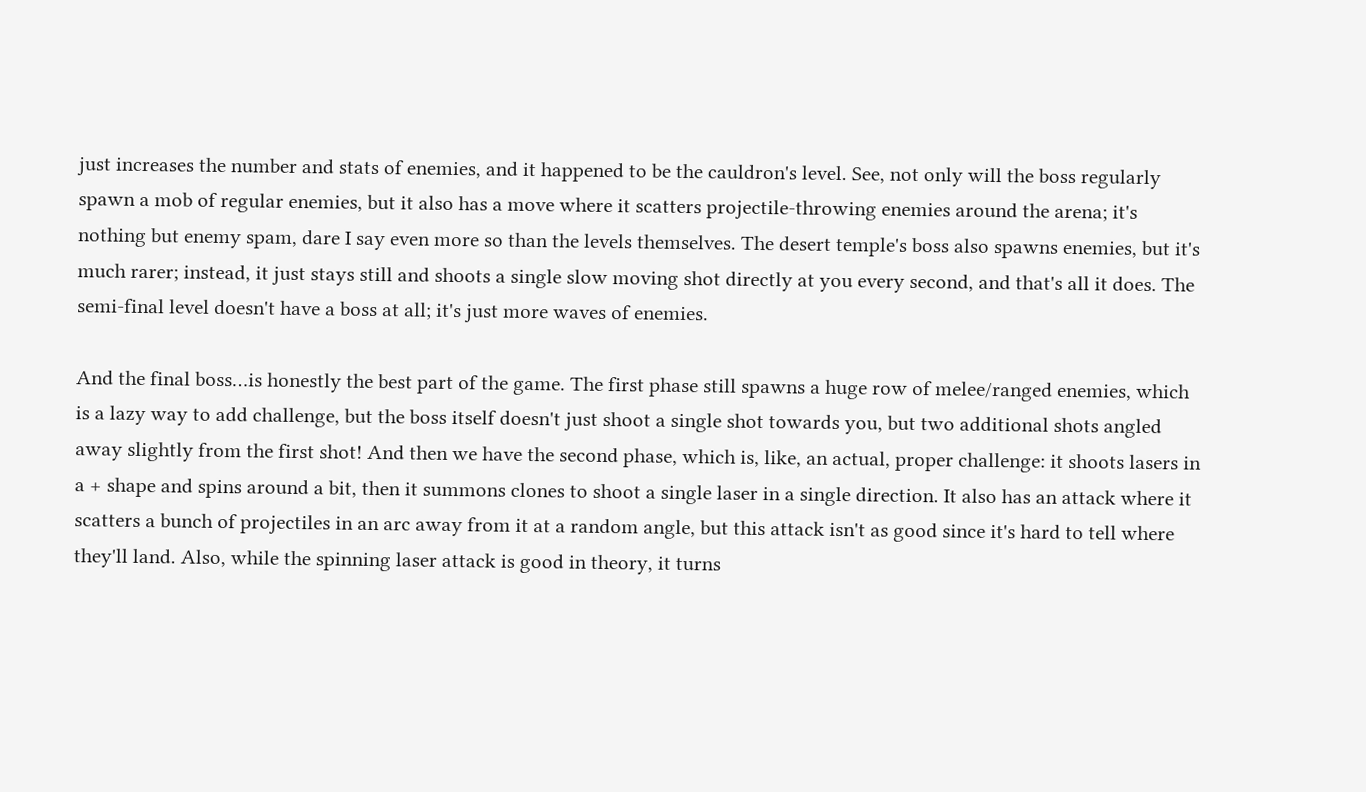just increases the number and stats of enemies, and it happened to be the cauldron's level. See, not only will the boss regularly spawn a mob of regular enemies, but it also has a move where it scatters projectile-throwing enemies around the arena; it's nothing but enemy spam, dare I say even more so than the levels themselves. The desert temple's boss also spawns enemies, but it's much rarer; instead, it just stays still and shoots a single slow moving shot directly at you every second, and that's all it does. The semi-final level doesn't have a boss at all; it's just more waves of enemies.

And the final boss…is honestly the best part of the game. The first phase still spawns a huge row of melee/ranged enemies, which is a lazy way to add challenge, but the boss itself doesn't just shoot a single shot towards you, but two additional shots angled away slightly from the first shot! And then we have the second phase, which is, like, an actual, proper challenge: it shoots lasers in a + shape and spins around a bit, then it summons clones to shoot a single laser in a single direction. It also has an attack where it scatters a bunch of projectiles in an arc away from it at a random angle, but this attack isn't as good since it's hard to tell where they'll land. Also, while the spinning laser attack is good in theory, it turns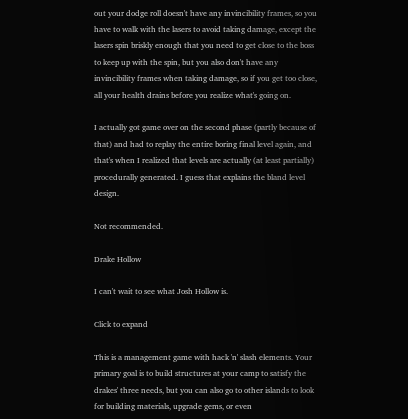out your dodge roll doesn't have any invincibility frames, so you have to walk with the lasers to avoid taking damage, except the lasers spin briskly enough that you need to get close to the boss to keep up with the spin, but you also don't have any invincibility frames when taking damage, so if you get too close, all your health drains before you realize what's going on.

I actually got game over on the second phase (partly because of that) and had to replay the entire boring final level again, and that's when I realized that levels are actually (at least partially) procedurally generated. I guess that explains the bland level design.

Not recommended.

Drake Hollow

I can't wait to see what Josh Hollow is.

Click to expand

This is a management game with hack 'n' slash elements. Your primary goal is to build structures at your camp to satisfy the drakes' three needs, but you can also go to other islands to look for building materials, upgrade gems, or even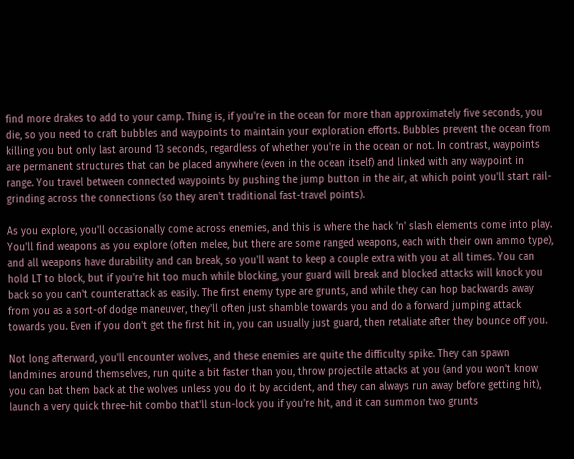find more drakes to add to your camp. Thing is, if you're in the ocean for more than approximately five seconds, you die, so you need to craft bubbles and waypoints to maintain your exploration efforts. Bubbles prevent the ocean from killing you but only last around 13 seconds, regardless of whether you're in the ocean or not. In contrast, waypoints are permanent structures that can be placed anywhere (even in the ocean itself) and linked with any waypoint in range. You travel between connected waypoints by pushing the jump button in the air, at which point you'll start rail-grinding across the connections (so they aren't traditional fast-travel points).

As you explore, you'll occasionally come across enemies, and this is where the hack 'n' slash elements come into play. You'll find weapons as you explore (often melee, but there are some ranged weapons, each with their own ammo type), and all weapons have durability and can break, so you'll want to keep a couple extra with you at all times. You can hold LT to block, but if you're hit too much while blocking, your guard will break and blocked attacks will knock you back so you can't counterattack as easily. The first enemy type are grunts, and while they can hop backwards away from you as a sort-of dodge maneuver, they'll often just shamble towards you and do a forward jumping attack towards you. Even if you don't get the first hit in, you can usually just guard, then retaliate after they bounce off you.

Not long afterward, you'll encounter wolves, and these enemies are quite the difficulty spike. They can spawn landmines around themselves, run quite a bit faster than you, throw projectile attacks at you (and you won't know you can bat them back at the wolves unless you do it by accident, and they can always run away before getting hit), launch a very quick three-hit combo that'll stun-lock you if you're hit, and it can summon two grunts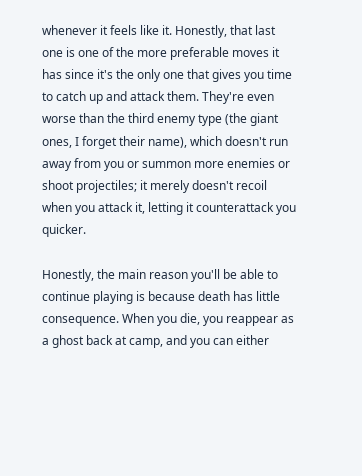whenever it feels like it. Honestly, that last one is one of the more preferable moves it has since it's the only one that gives you time to catch up and attack them. They're even worse than the third enemy type (the giant ones, I forget their name), which doesn't run away from you or summon more enemies or shoot projectiles; it merely doesn't recoil when you attack it, letting it counterattack you quicker.

Honestly, the main reason you'll be able to continue playing is because death has little consequence. When you die, you reappear as a ghost back at camp, and you can either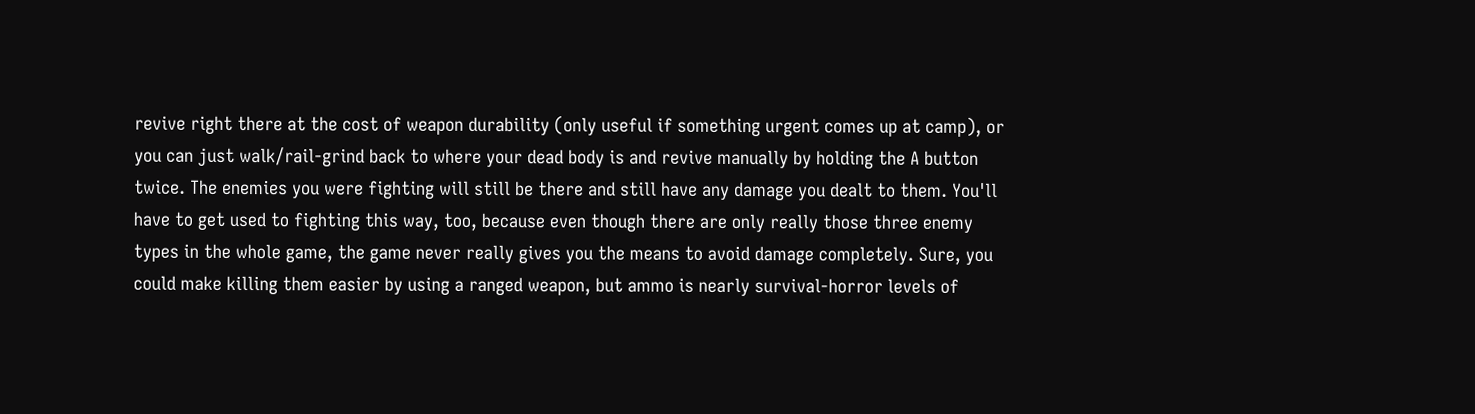revive right there at the cost of weapon durability (only useful if something urgent comes up at camp), or you can just walk/rail-grind back to where your dead body is and revive manually by holding the A button twice. The enemies you were fighting will still be there and still have any damage you dealt to them. You'll have to get used to fighting this way, too, because even though there are only really those three enemy types in the whole game, the game never really gives you the means to avoid damage completely. Sure, you could make killing them easier by using a ranged weapon, but ammo is nearly survival-horror levels of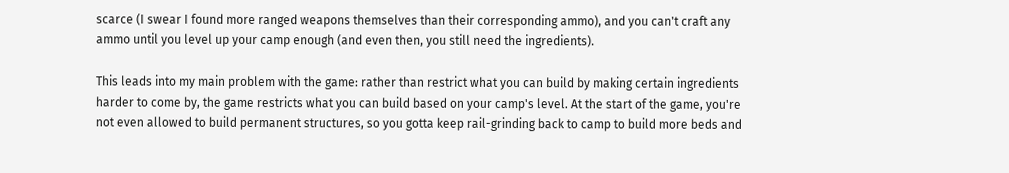scarce (I swear I found more ranged weapons themselves than their corresponding ammo), and you can't craft any ammo until you level up your camp enough (and even then, you still need the ingredients).

This leads into my main problem with the game: rather than restrict what you can build by making certain ingredients harder to come by, the game restricts what you can build based on your camp's level. At the start of the game, you're not even allowed to build permanent structures, so you gotta keep rail-grinding back to camp to build more beds and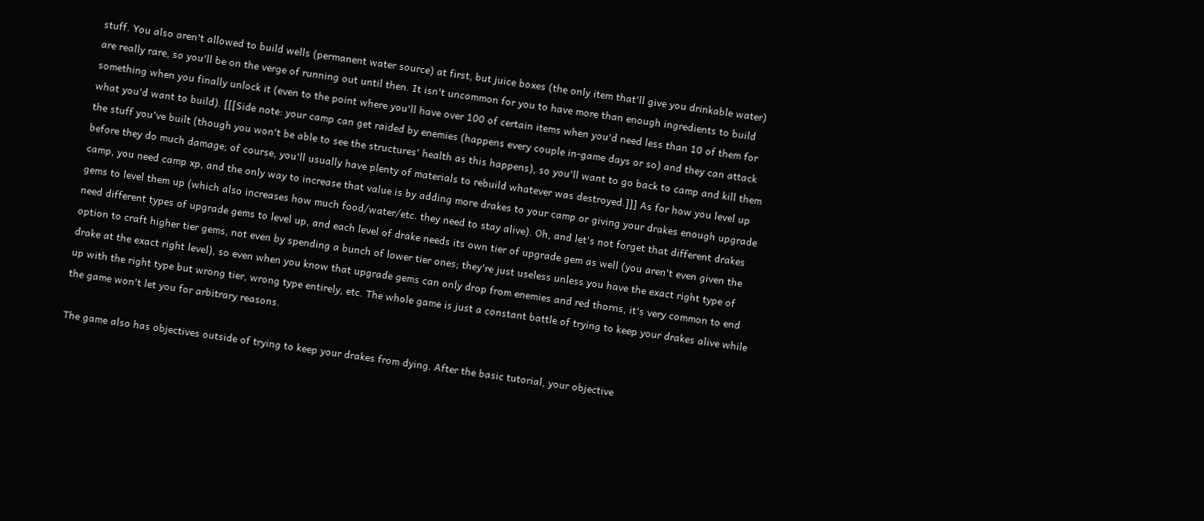stuff. You also aren't allowed to build wells (permanent water source) at first, but juice boxes (the only item that'll give you drinkable water) are really rare, so you'll be on the verge of running out until then. It isn't uncommon for you to have more than enough ingredients to build something when you finally unlock it (even to the point where you'll have over 100 of certain items when you'd need less than 10 of them for what you'd want to build). [[[Side note: your camp can get raided by enemies (happens every couple in-game days or so) and they can attack the stuff you've built (though you won't be able to see the structures' health as this happens), so you'll want to go back to camp and kill them before they do much damage; of course, you'll usually have plenty of materials to rebuild whatever was destroyed.]]] As for how you level up camp, you need camp xp, and the only way to increase that value is by adding more drakes to your camp or giving your drakes enough upgrade gems to level them up (which also increases how much food/water/etc. they need to stay alive). Oh, and let's not forget that different drakes need different types of upgrade gems to level up, and each level of drake needs its own tier of upgrade gem as well (you aren't even given the option to craft higher tier gems, not even by spending a bunch of lower tier ones; they're just useless unless you have the exact right type of drake at the exact right level), so even when you know that upgrade gems can only drop from enemies and red thorns, it's very common to end up with the right type but wrong tier, wrong type entirely, etc. The whole game is just a constant battle of trying to keep your drakes alive while the game won't let you for arbitrary reasons.

The game also has objectives outside of trying to keep your drakes from dying. After the basic tutorial, your objective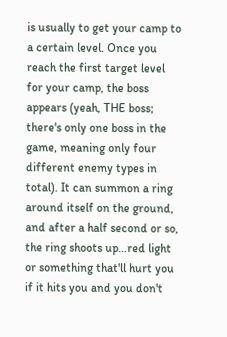is usually to get your camp to a certain level. Once you reach the first target level for your camp, the boss appears (yeah, THE boss; there's only one boss in the game, meaning only four different enemy types in total). It can summon a ring around itself on the ground, and after a half second or so, the ring shoots up…red light or something that'll hurt you if it hits you and you don't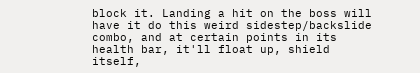block it. Landing a hit on the boss will have it do this weird sidestep/backslide combo, and at certain points in its health bar, it'll float up, shield itself,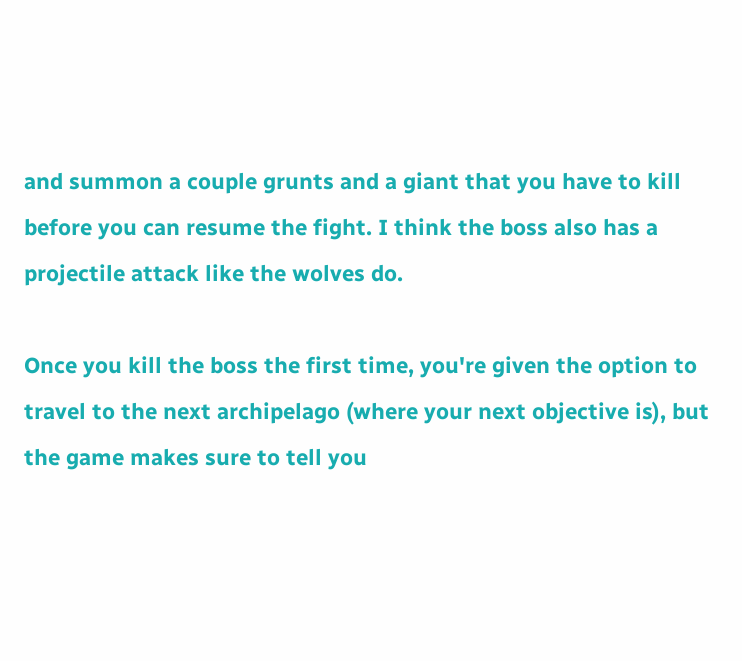and summon a couple grunts and a giant that you have to kill before you can resume the fight. I think the boss also has a projectile attack like the wolves do.

Once you kill the boss the first time, you're given the option to travel to the next archipelago (where your next objective is), but the game makes sure to tell you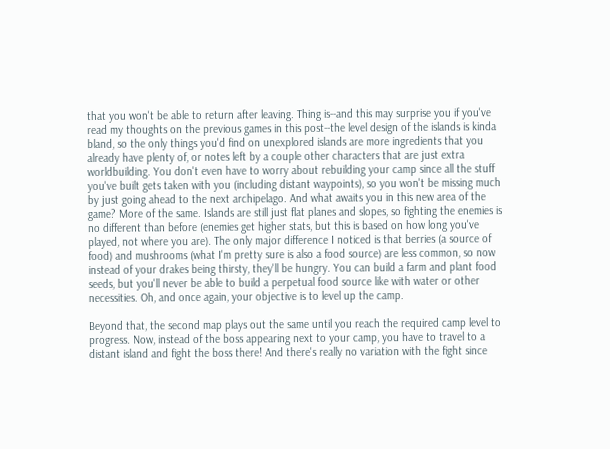that you won't be able to return after leaving. Thing is--and this may surprise you if you've read my thoughts on the previous games in this post--the level design of the islands is kinda bland, so the only things you'd find on unexplored islands are more ingredients that you already have plenty of, or notes left by a couple other characters that are just extra worldbuilding. You don't even have to worry about rebuilding your camp since all the stuff you've built gets taken with you (including distant waypoints), so you won't be missing much by just going ahead to the next archipelago. And what awaits you in this new area of the game? More of the same. Islands are still just flat planes and slopes, so fighting the enemies is no different than before (enemies get higher stats, but this is based on how long you've played, not where you are). The only major difference I noticed is that berries (a source of food) and mushrooms (what I'm pretty sure is also a food source) are less common, so now instead of your drakes being thirsty, they'll be hungry. You can build a farm and plant food seeds, but you'll never be able to build a perpetual food source like with water or other necessities. Oh, and once again, your objective is to level up the camp.

Beyond that, the second map plays out the same until you reach the required camp level to progress. Now, instead of the boss appearing next to your camp, you have to travel to a distant island and fight the boss there! And there's really no variation with the fight since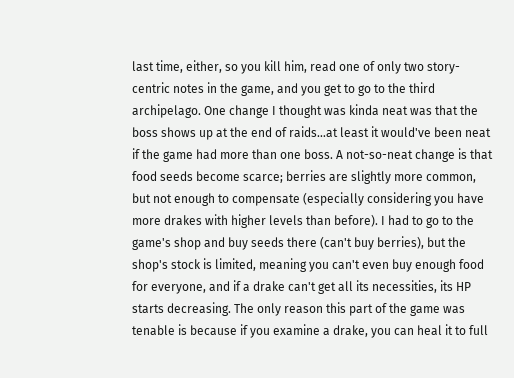last time, either, so you kill him, read one of only two story-centric notes in the game, and you get to go to the third archipelago. One change I thought was kinda neat was that the boss shows up at the end of raids…at least it would've been neat if the game had more than one boss. A not-so-neat change is that food seeds become scarce; berries are slightly more common, but not enough to compensate (especially considering you have more drakes with higher levels than before). I had to go to the game's shop and buy seeds there (can't buy berries), but the shop's stock is limited, meaning you can't even buy enough food for everyone, and if a drake can't get all its necessities, its HP starts decreasing. The only reason this part of the game was tenable is because if you examine a drake, you can heal it to full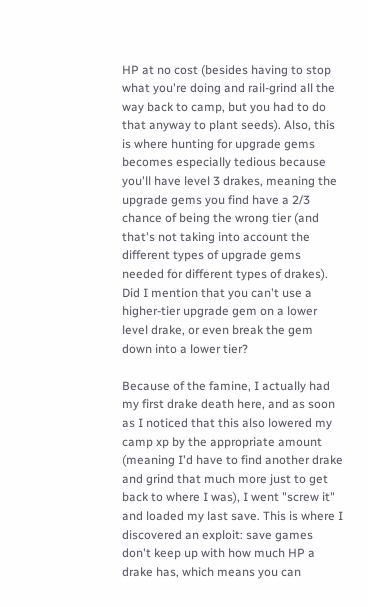HP at no cost (besides having to stop what you're doing and rail-grind all the way back to camp, but you had to do that anyway to plant seeds). Also, this is where hunting for upgrade gems becomes especially tedious because you'll have level 3 drakes, meaning the upgrade gems you find have a 2/3 chance of being the wrong tier (and that's not taking into account the different types of upgrade gems needed for different types of drakes). Did I mention that you can't use a higher-tier upgrade gem on a lower level drake, or even break the gem down into a lower tier?

Because of the famine, I actually had my first drake death here, and as soon as I noticed that this also lowered my camp xp by the appropriate amount (meaning I'd have to find another drake and grind that much more just to get back to where I was), I went "screw it" and loaded my last save. This is where I discovered an exploit: save games don't keep up with how much HP a drake has, which means you can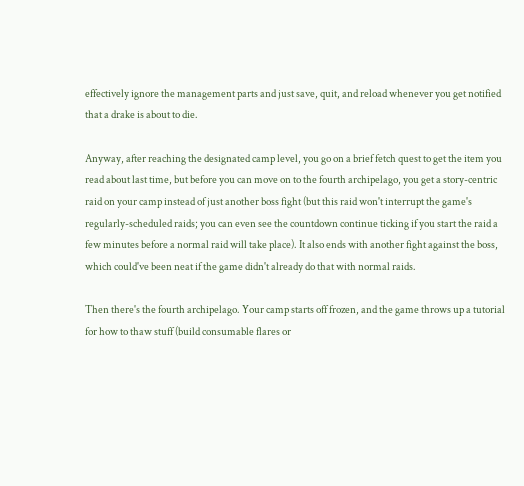effectively ignore the management parts and just save, quit, and reload whenever you get notified that a drake is about to die.

Anyway, after reaching the designated camp level, you go on a brief fetch quest to get the item you read about last time, but before you can move on to the fourth archipelago, you get a story-centric raid on your camp instead of just another boss fight (but this raid won't interrupt the game's regularly-scheduled raids; you can even see the countdown continue ticking if you start the raid a few minutes before a normal raid will take place). It also ends with another fight against the boss, which could've been neat if the game didn't already do that with normal raids.

Then there's the fourth archipelago. Your camp starts off frozen, and the game throws up a tutorial for how to thaw stuff (build consumable flares or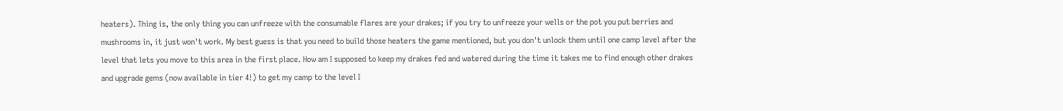heaters). Thing is, the only thing you can unfreeze with the consumable flares are your drakes; if you try to unfreeze your wells or the pot you put berries and mushrooms in, it just won't work. My best guess is that you need to build those heaters the game mentioned, but you don't unlock them until one camp level after the level that lets you move to this area in the first place. How am I supposed to keep my drakes fed and watered during the time it takes me to find enough other drakes and upgrade gems (now available in tier 4!) to get my camp to the level I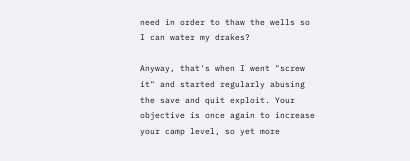need in order to thaw the wells so I can water my drakes?

Anyway, that's when I went "screw it" and started regularly abusing the save and quit exploit. Your objective is once again to increase your camp level, so yet more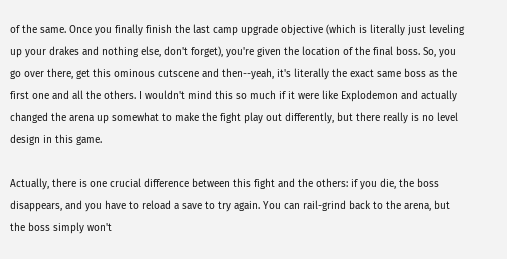of the same. Once you finally finish the last camp upgrade objective (which is literally just leveling up your drakes and nothing else, don't forget), you're given the location of the final boss. So, you go over there, get this ominous cutscene and then--yeah, it's literally the exact same boss as the first one and all the others. I wouldn't mind this so much if it were like Explodemon and actually changed the arena up somewhat to make the fight play out differently, but there really is no level design in this game.

Actually, there is one crucial difference between this fight and the others: if you die, the boss disappears, and you have to reload a save to try again. You can rail-grind back to the arena, but the boss simply won't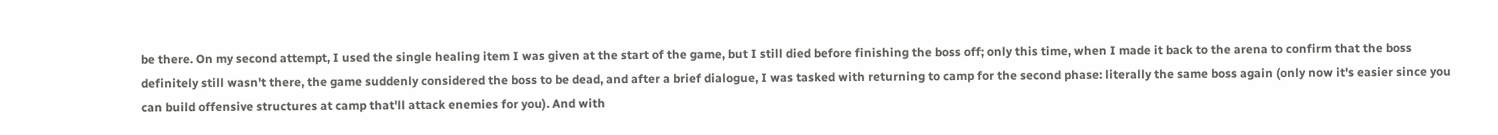be there. On my second attempt, I used the single healing item I was given at the start of the game, but I still died before finishing the boss off; only this time, when I made it back to the arena to confirm that the boss definitely still wasn't there, the game suddenly considered the boss to be dead, and after a brief dialogue, I was tasked with returning to camp for the second phase: literally the same boss again (only now it's easier since you can build offensive structures at camp that'll attack enemies for you). And with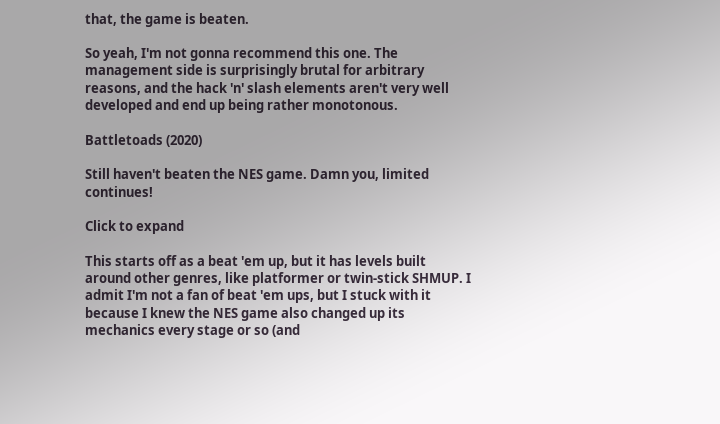that, the game is beaten.

So yeah, I'm not gonna recommend this one. The management side is surprisingly brutal for arbitrary reasons, and the hack 'n' slash elements aren't very well developed and end up being rather monotonous.

Battletoads (2020)

Still haven't beaten the NES game. Damn you, limited continues!

Click to expand

This starts off as a beat 'em up, but it has levels built around other genres, like platformer or twin-stick SHMUP. I admit I'm not a fan of beat 'em ups, but I stuck with it because I knew the NES game also changed up its mechanics every stage or so (and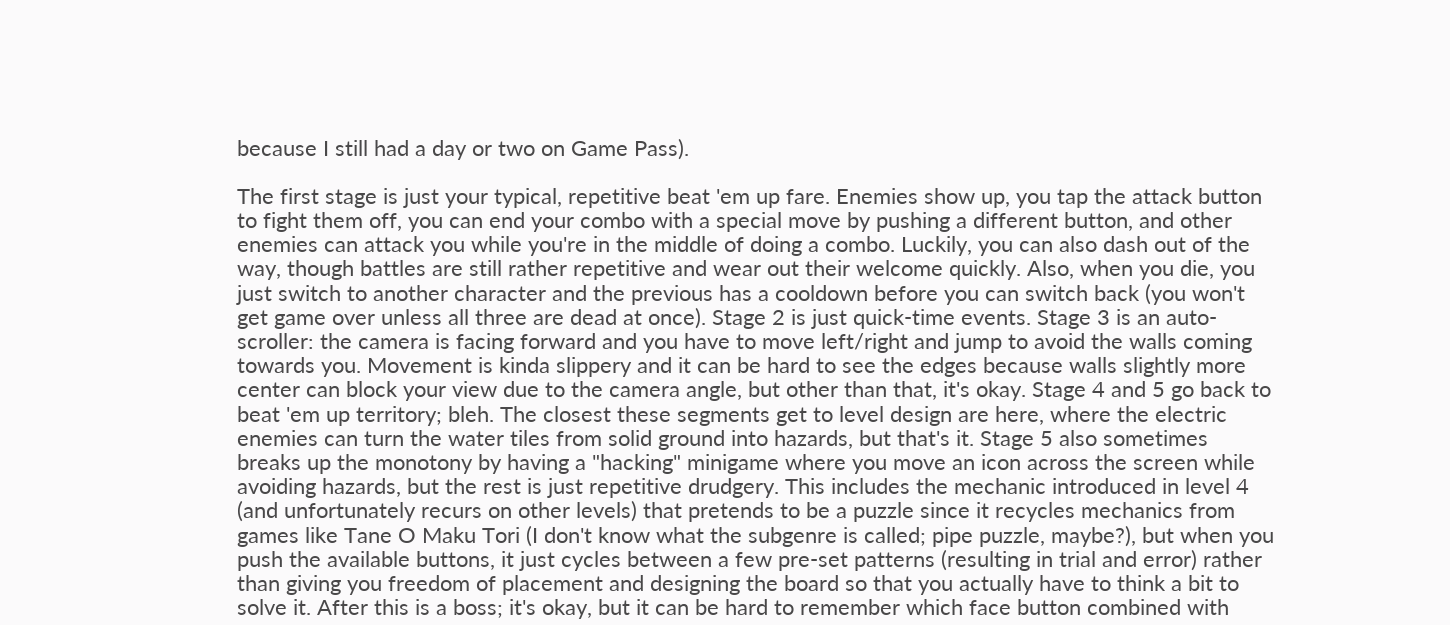because I still had a day or two on Game Pass).

The first stage is just your typical, repetitive beat 'em up fare. Enemies show up, you tap the attack button to fight them off, you can end your combo with a special move by pushing a different button, and other enemies can attack you while you're in the middle of doing a combo. Luckily, you can also dash out of the way, though battles are still rather repetitive and wear out their welcome quickly. Also, when you die, you just switch to another character and the previous has a cooldown before you can switch back (you won't get game over unless all three are dead at once). Stage 2 is just quick-time events. Stage 3 is an auto-scroller: the camera is facing forward and you have to move left/right and jump to avoid the walls coming towards you. Movement is kinda slippery and it can be hard to see the edges because walls slightly more center can block your view due to the camera angle, but other than that, it's okay. Stage 4 and 5 go back to beat 'em up territory; bleh. The closest these segments get to level design are here, where the electric enemies can turn the water tiles from solid ground into hazards, but that's it. Stage 5 also sometimes breaks up the monotony by having a "hacking" minigame where you move an icon across the screen while avoiding hazards, but the rest is just repetitive drudgery. This includes the mechanic introduced in level 4 (and unfortunately recurs on other levels) that pretends to be a puzzle since it recycles mechanics from games like Tane O Maku Tori (I don't know what the subgenre is called; pipe puzzle, maybe?), but when you push the available buttons, it just cycles between a few pre-set patterns (resulting in trial and error) rather than giving you freedom of placement and designing the board so that you actually have to think a bit to solve it. After this is a boss; it's okay, but it can be hard to remember which face button combined with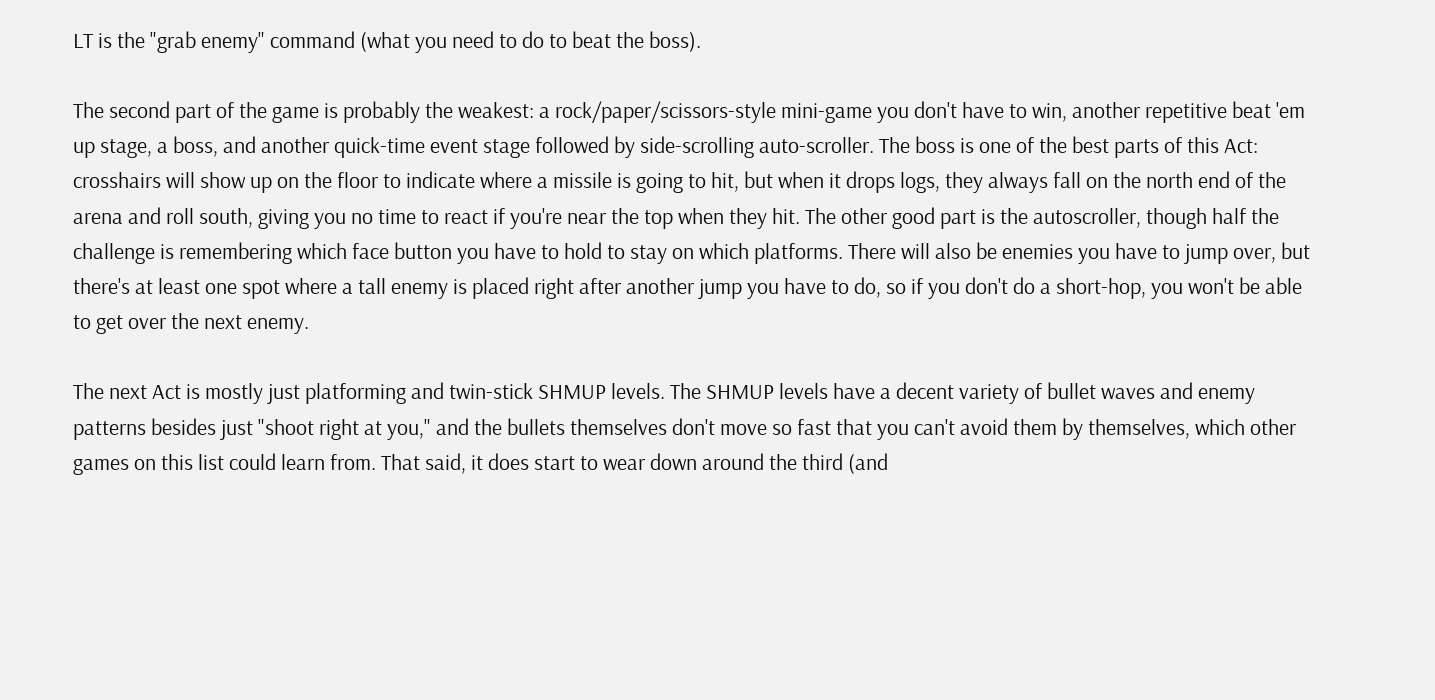LT is the "grab enemy" command (what you need to do to beat the boss).

The second part of the game is probably the weakest: a rock/paper/scissors-style mini-game you don't have to win, another repetitive beat 'em up stage, a boss, and another quick-time event stage followed by side-scrolling auto-scroller. The boss is one of the best parts of this Act: crosshairs will show up on the floor to indicate where a missile is going to hit, but when it drops logs, they always fall on the north end of the arena and roll south, giving you no time to react if you're near the top when they hit. The other good part is the autoscroller, though half the challenge is remembering which face button you have to hold to stay on which platforms. There will also be enemies you have to jump over, but there's at least one spot where a tall enemy is placed right after another jump you have to do, so if you don't do a short-hop, you won't be able to get over the next enemy.

The next Act is mostly just platforming and twin-stick SHMUP levels. The SHMUP levels have a decent variety of bullet waves and enemy patterns besides just "shoot right at you," and the bullets themselves don't move so fast that you can't avoid them by themselves, which other games on this list could learn from. That said, it does start to wear down around the third (and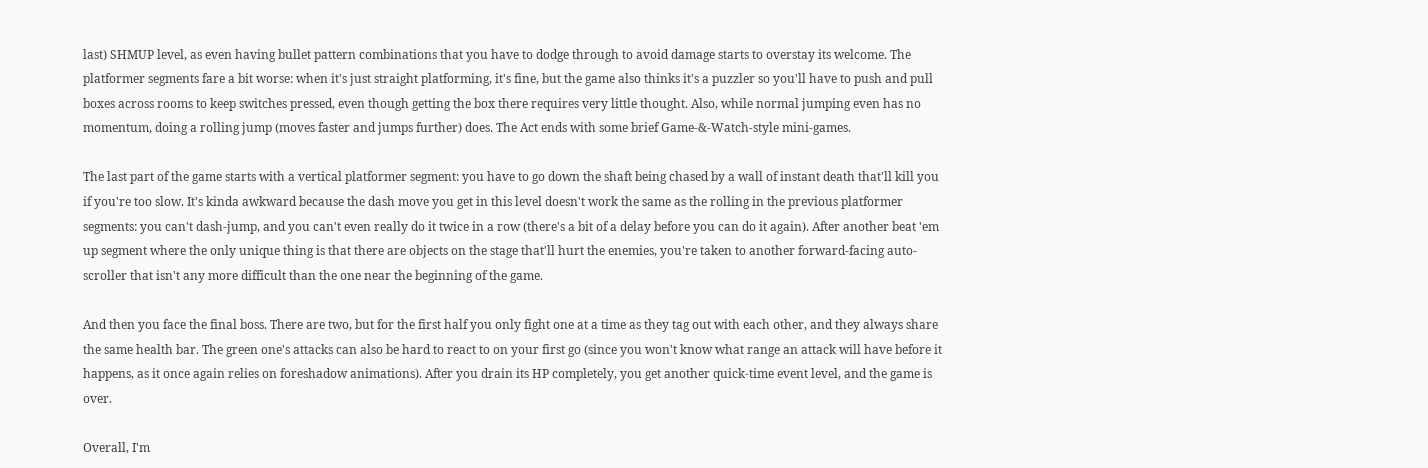last) SHMUP level, as even having bullet pattern combinations that you have to dodge through to avoid damage starts to overstay its welcome. The platformer segments fare a bit worse: when it's just straight platforming, it's fine, but the game also thinks it's a puzzler so you'll have to push and pull boxes across rooms to keep switches pressed, even though getting the box there requires very little thought. Also, while normal jumping even has no momentum, doing a rolling jump (moves faster and jumps further) does. The Act ends with some brief Game-&-Watch-style mini-games.

The last part of the game starts with a vertical platformer segment: you have to go down the shaft being chased by a wall of instant death that'll kill you if you're too slow. It's kinda awkward because the dash move you get in this level doesn't work the same as the rolling in the previous platformer segments: you can't dash-jump, and you can't even really do it twice in a row (there's a bit of a delay before you can do it again). After another beat 'em up segment where the only unique thing is that there are objects on the stage that'll hurt the enemies, you're taken to another forward-facing auto-scroller that isn't any more difficult than the one near the beginning of the game.

And then you face the final boss. There are two, but for the first half you only fight one at a time as they tag out with each other, and they always share the same health bar. The green one's attacks can also be hard to react to on your first go (since you won't know what range an attack will have before it happens, as it once again relies on foreshadow animations). After you drain its HP completely, you get another quick-time event level, and the game is over.

Overall, I'm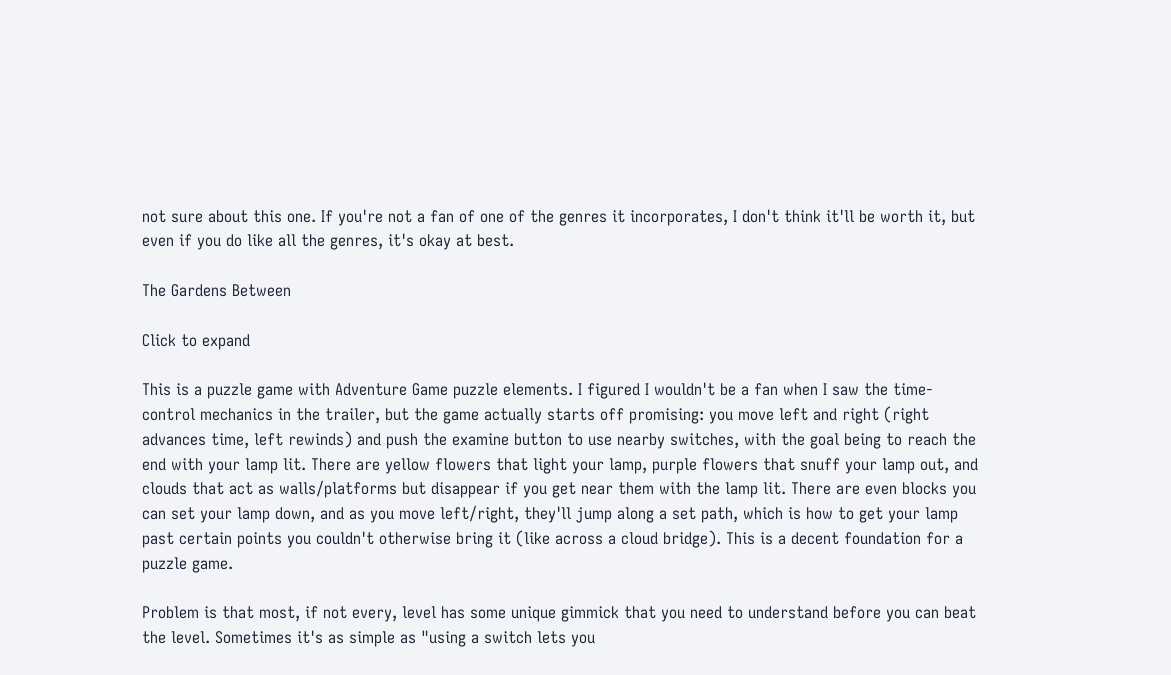not sure about this one. If you're not a fan of one of the genres it incorporates, I don't think it'll be worth it, but even if you do like all the genres, it's okay at best.

The Gardens Between

Click to expand

This is a puzzle game with Adventure Game puzzle elements. I figured I wouldn't be a fan when I saw the time-control mechanics in the trailer, but the game actually starts off promising: you move left and right (right advances time, left rewinds) and push the examine button to use nearby switches, with the goal being to reach the end with your lamp lit. There are yellow flowers that light your lamp, purple flowers that snuff your lamp out, and clouds that act as walls/platforms but disappear if you get near them with the lamp lit. There are even blocks you can set your lamp down, and as you move left/right, they'll jump along a set path, which is how to get your lamp past certain points you couldn't otherwise bring it (like across a cloud bridge). This is a decent foundation for a puzzle game.

Problem is that most, if not every, level has some unique gimmick that you need to understand before you can beat the level. Sometimes it's as simple as "using a switch lets you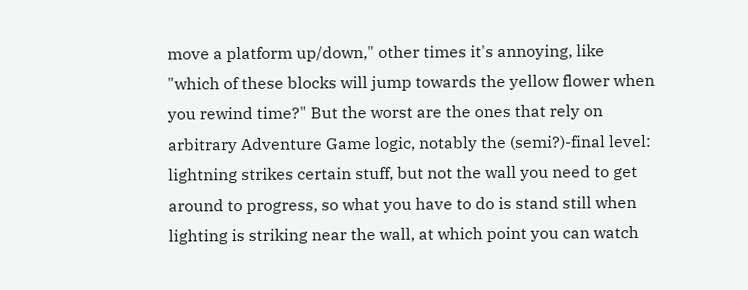move a platform up/down," other times it's annoying, like "which of these blocks will jump towards the yellow flower when you rewind time?" But the worst are the ones that rely on arbitrary Adventure Game logic, notably the (semi?)-final level: lightning strikes certain stuff, but not the wall you need to get around to progress, so what you have to do is stand still when lighting is striking near the wall, at which point you can watch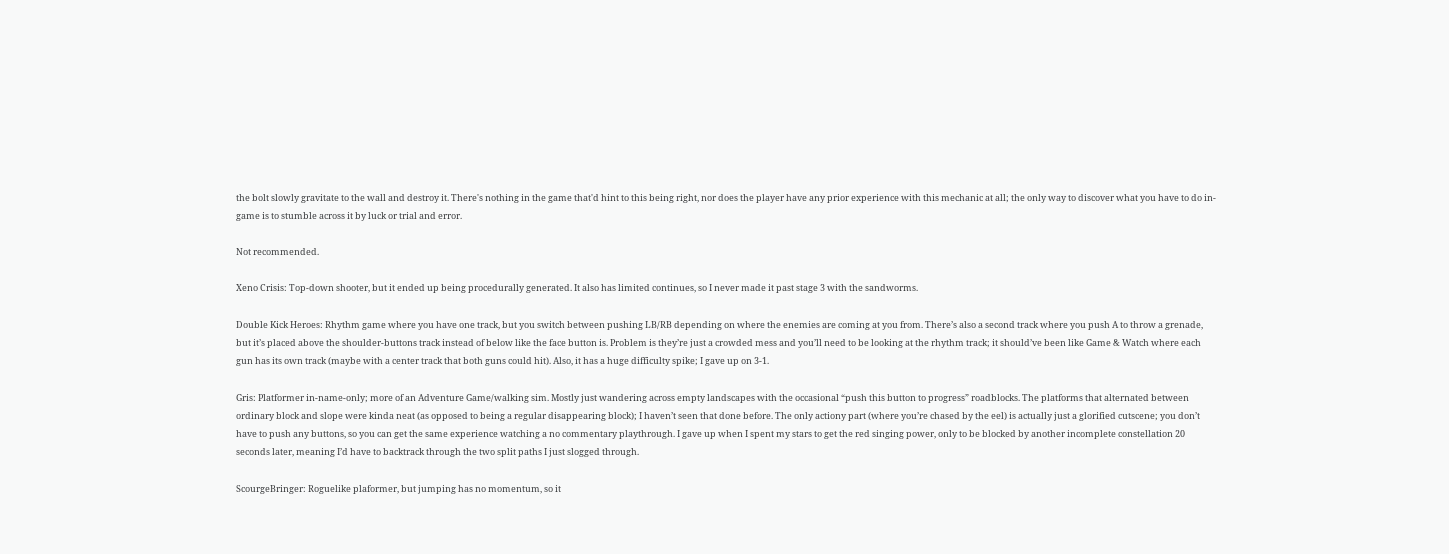the bolt slowly gravitate to the wall and destroy it. There's nothing in the game that'd hint to this being right, nor does the player have any prior experience with this mechanic at all; the only way to discover what you have to do in-game is to stumble across it by luck or trial and error.

Not recommended.

Xeno Crisis: Top-down shooter, but it ended up being procedurally generated. It also has limited continues, so I never made it past stage 3 with the sandworms.

Double Kick Heroes: Rhythm game where you have one track, but you switch between pushing LB/RB depending on where the enemies are coming at you from. There’s also a second track where you push A to throw a grenade, but it’s placed above the shoulder-buttons track instead of below like the face button is. Problem is they’re just a crowded mess and you’ll need to be looking at the rhythm track; it should’ve been like Game & Watch where each gun has its own track (maybe with a center track that both guns could hit). Also, it has a huge difficulty spike; I gave up on 3-1.

Gris: Platformer in-name-only; more of an Adventure Game/walking sim. Mostly just wandering across empty landscapes with the occasional “push this button to progress” roadblocks. The platforms that alternated between ordinary block and slope were kinda neat (as opposed to being a regular disappearing block); I haven’t seen that done before. The only actiony part (where you’re chased by the eel) is actually just a glorified cutscene; you don’t have to push any buttons, so you can get the same experience watching a no commentary playthrough. I gave up when I spent my stars to get the red singing power, only to be blocked by another incomplete constellation 20 seconds later, meaning I’d have to backtrack through the two split paths I just slogged through.

ScourgeBringer: Roguelike plaformer, but jumping has no momentum, so it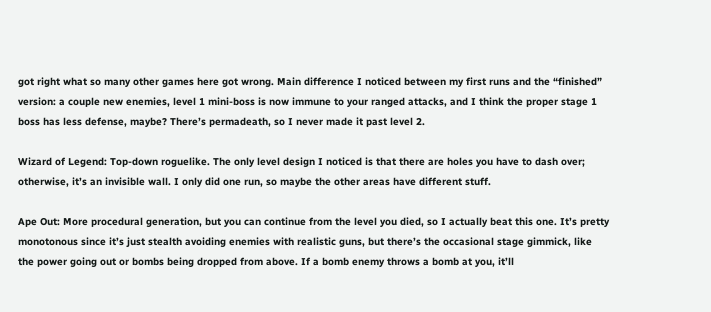got right what so many other games here got wrong. Main difference I noticed between my first runs and the “finished” version: a couple new enemies, level 1 mini-boss is now immune to your ranged attacks, and I think the proper stage 1 boss has less defense, maybe? There’s permadeath, so I never made it past level 2.

Wizard of Legend: Top-down roguelike. The only level design I noticed is that there are holes you have to dash over; otherwise, it’s an invisible wall. I only did one run, so maybe the other areas have different stuff.

Ape Out: More procedural generation, but you can continue from the level you died, so I actually beat this one. It’s pretty monotonous since it’s just stealth avoiding enemies with realistic guns, but there’s the occasional stage gimmick, like the power going out or bombs being dropped from above. If a bomb enemy throws a bomb at you, it’ll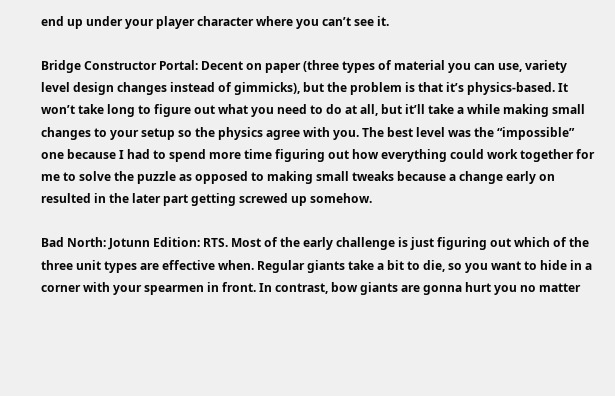end up under your player character where you can’t see it.

Bridge Constructor Portal: Decent on paper (three types of material you can use, variety level design changes instead of gimmicks), but the problem is that it’s physics-based. It won’t take long to figure out what you need to do at all, but it’ll take a while making small changes to your setup so the physics agree with you. The best level was the “impossible” one because I had to spend more time figuring out how everything could work together for me to solve the puzzle as opposed to making small tweaks because a change early on resulted in the later part getting screwed up somehow.

Bad North: Jotunn Edition: RTS. Most of the early challenge is just figuring out which of the three unit types are effective when. Regular giants take a bit to die, so you want to hide in a corner with your spearmen in front. In contrast, bow giants are gonna hurt you no matter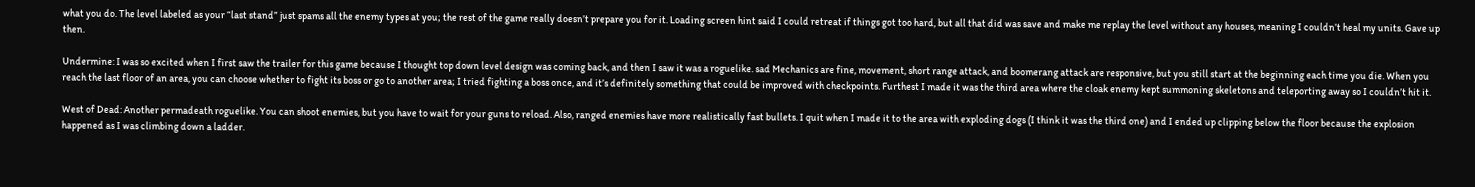what you do. The level labeled as your “last stand” just spams all the enemy types at you; the rest of the game really doesn’t prepare you for it. Loading screen hint said I could retreat if things got too hard, but all that did was save and make me replay the level without any houses, meaning I couldn’t heal my units. Gave up then.

Undermine: I was so excited when I first saw the trailer for this game because I thought top down level design was coming back, and then I saw it was a roguelike. sad Mechanics are fine, movement, short range attack, and boomerang attack are responsive, but you still start at the beginning each time you die. When you reach the last floor of an area, you can choose whether to fight its boss or go to another area; I tried fighting a boss once, and it’s definitely something that could be improved with checkpoints. Furthest I made it was the third area where the cloak enemy kept summoning skeletons and teleporting away so I couldn’t hit it.

West of Dead: Another permadeath roguelike. You can shoot enemies, but you have to wait for your guns to reload. Also, ranged enemies have more realistically fast bullets. I quit when I made it to the area with exploding dogs (I think it was the third one) and I ended up clipping below the floor because the explosion happened as I was climbing down a ladder.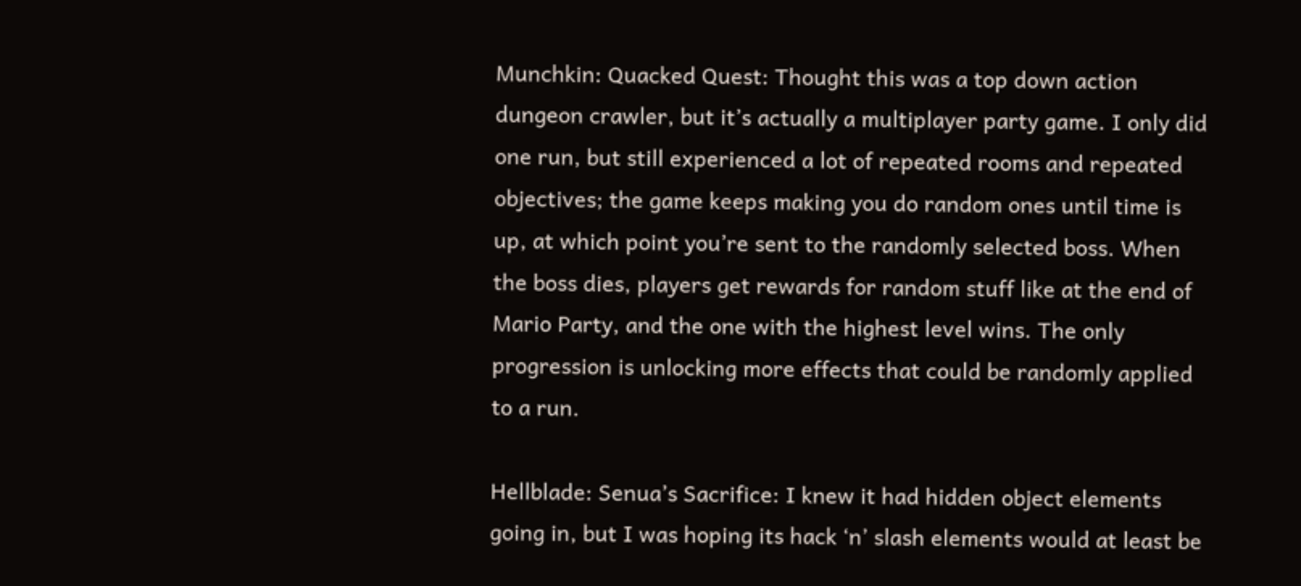Munchkin: Quacked Quest: Thought this was a top down action dungeon crawler, but it’s actually a multiplayer party game. I only did one run, but still experienced a lot of repeated rooms and repeated objectives; the game keeps making you do random ones until time is up, at which point you’re sent to the randomly selected boss. When the boss dies, players get rewards for random stuff like at the end of Mario Party, and the one with the highest level wins. The only progression is unlocking more effects that could be randomly applied to a run.

Hellblade: Senua’s Sacrifice: I knew it had hidden object elements going in, but I was hoping its hack ‘n’ slash elements would at least be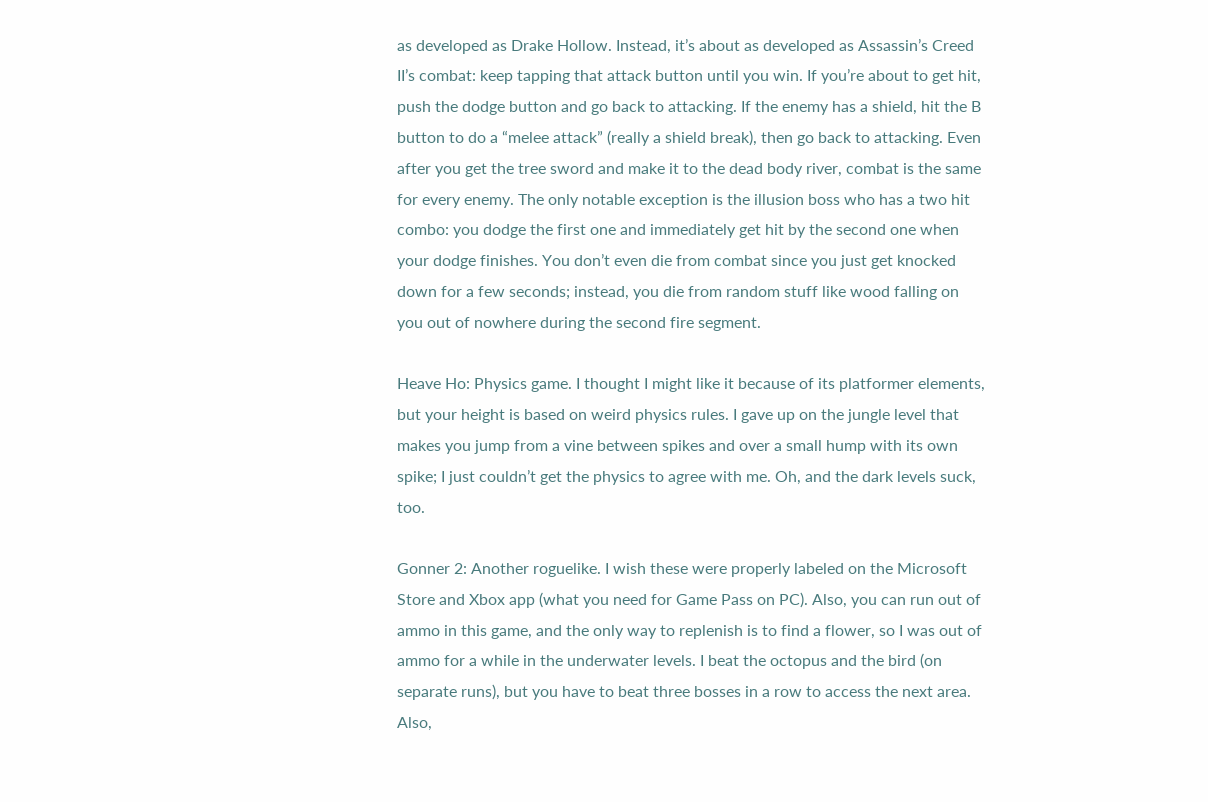as developed as Drake Hollow. Instead, it’s about as developed as Assassin’s Creed II’s combat: keep tapping that attack button until you win. If you’re about to get hit, push the dodge button and go back to attacking. If the enemy has a shield, hit the B button to do a “melee attack” (really a shield break), then go back to attacking. Even after you get the tree sword and make it to the dead body river, combat is the same for every enemy. The only notable exception is the illusion boss who has a two hit combo: you dodge the first one and immediately get hit by the second one when your dodge finishes. You don’t even die from combat since you just get knocked down for a few seconds; instead, you die from random stuff like wood falling on you out of nowhere during the second fire segment.

Heave Ho: Physics game. I thought I might like it because of its platformer elements, but your height is based on weird physics rules. I gave up on the jungle level that makes you jump from a vine between spikes and over a small hump with its own spike; I just couldn’t get the physics to agree with me. Oh, and the dark levels suck, too.

Gonner 2: Another roguelike. I wish these were properly labeled on the Microsoft Store and Xbox app (what you need for Game Pass on PC). Also, you can run out of ammo in this game, and the only way to replenish is to find a flower, so I was out of ammo for a while in the underwater levels. I beat the octopus and the bird (on separate runs), but you have to beat three bosses in a row to access the next area. Also,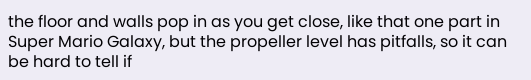the floor and walls pop in as you get close, like that one part in Super Mario Galaxy, but the propeller level has pitfalls, so it can be hard to tell if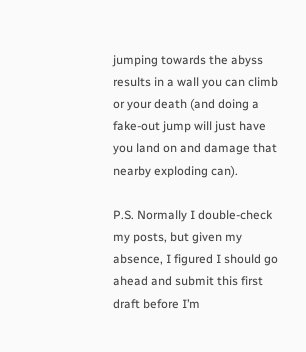jumping towards the abyss results in a wall you can climb or your death (and doing a fake-out jump will just have you land on and damage that nearby exploding can).

P.S. Normally I double-check my posts, but given my absence, I figured I should go ahead and submit this first draft before I’m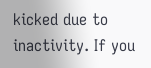kicked due to inactivity. If you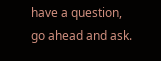have a question, go ahead and ask.